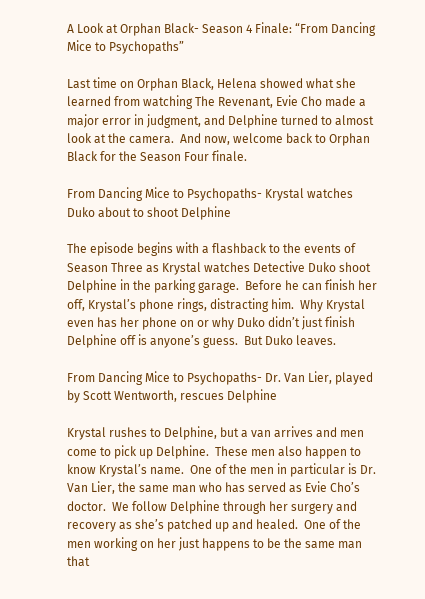A Look at Orphan Black- Season 4 Finale: “From Dancing Mice to Psychopaths”

Last time on Orphan Black, Helena showed what she learned from watching The Revenant, Evie Cho made a major error in judgment, and Delphine turned to almost look at the camera.  And now, welcome back to Orphan Black for the Season Four finale.

From Dancing Mice to Psychopaths- Krystal watches Duko about to shoot Delphine

The episode begins with a flashback to the events of Season Three as Krystal watches Detective Duko shoot Delphine in the parking garage.  Before he can finish her off, Krystal’s phone rings, distracting him.  Why Krystal even has her phone on or why Duko didn’t just finish Delphine off is anyone’s guess.  But Duko leaves.

From Dancing Mice to Psychopaths- Dr. Van Lier, played by Scott Wentworth, rescues Delphine

Krystal rushes to Delphine, but a van arrives and men come to pick up Delphine.  These men also happen to know Krystal’s name.  One of the men in particular is Dr. Van Lier, the same man who has served as Evie Cho’s doctor.  We follow Delphine through her surgery and recovery as she’s patched up and healed.  One of the men working on her just happens to be the same man that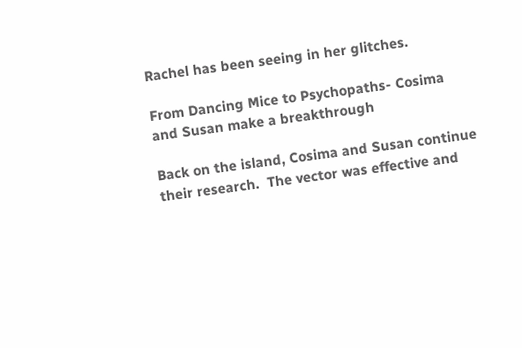Rachel has been seeing in her glitches.

From Dancing Mice to Psychopaths- Cosima and Susan make a breakthrough

Back on the island, Cosima and Susan continue their research.  The vector was effective and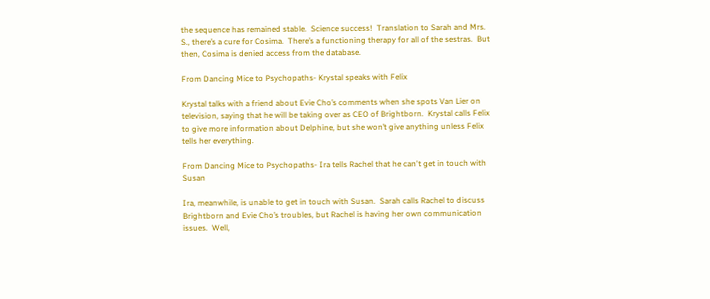the sequence has remained stable.  Science success!  Translation to Sarah and Mrs. S., there’s a cure for Cosima.  There’s a functioning therapy for all of the sestras.  But then, Cosima is denied access from the database.

From Dancing Mice to Psychopaths- Krystal speaks with Felix

Krystal talks with a friend about Evie Cho’s comments when she spots Van Lier on television, saying that he will be taking over as CEO of Brightborn.  Krystal calls Felix to give more information about Delphine, but she won’t give anything unless Felix tells her everything.

From Dancing Mice to Psychopaths- Ira tells Rachel that he can't get in touch with Susan

Ira, meanwhile, is unable to get in touch with Susan.  Sarah calls Rachel to discuss Brightborn and Evie Cho’s troubles, but Rachel is having her own communication issues.  Well,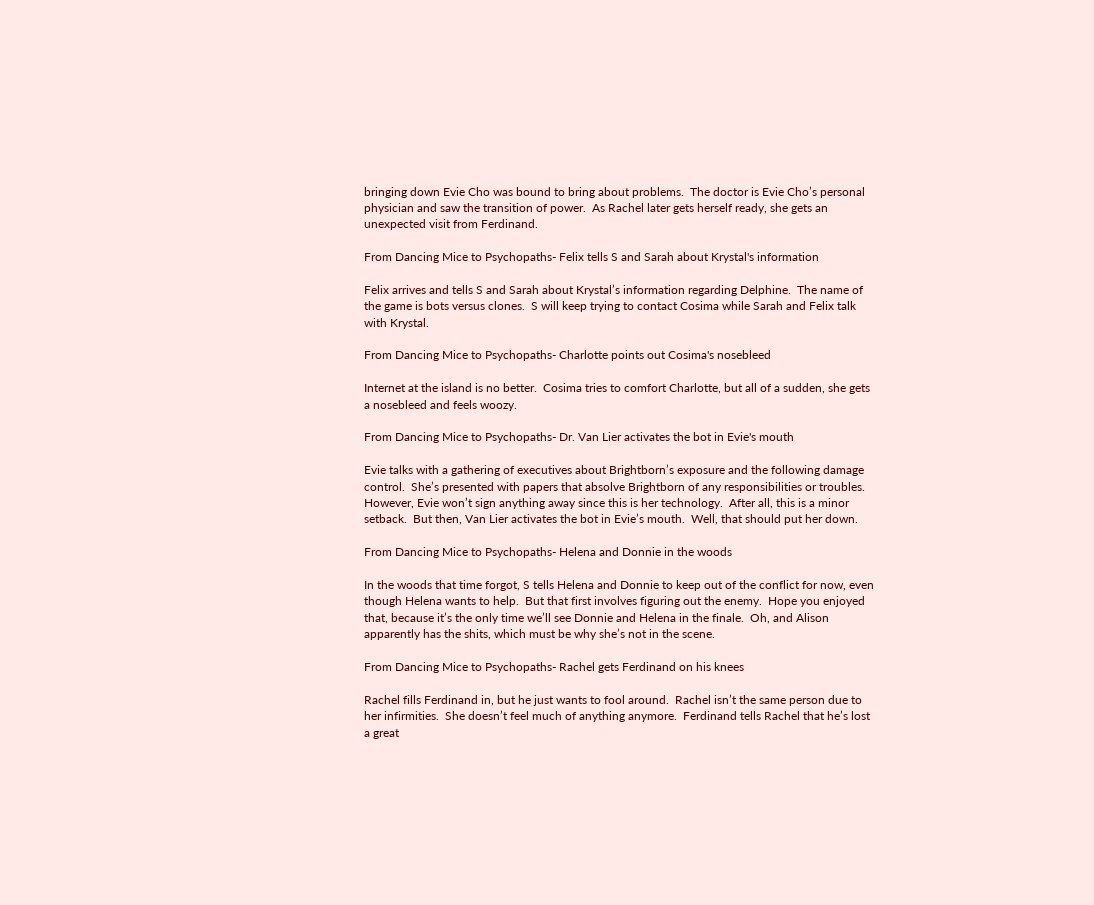bringing down Evie Cho was bound to bring about problems.  The doctor is Evie Cho’s personal physician and saw the transition of power.  As Rachel later gets herself ready, she gets an unexpected visit from Ferdinand.

From Dancing Mice to Psychopaths- Felix tells S and Sarah about Krystal's information

Felix arrives and tells S and Sarah about Krystal’s information regarding Delphine.  The name of the game is bots versus clones.  S will keep trying to contact Cosima while Sarah and Felix talk with Krystal.

From Dancing Mice to Psychopaths- Charlotte points out Cosima's nosebleed

Internet at the island is no better.  Cosima tries to comfort Charlotte, but all of a sudden, she gets a nosebleed and feels woozy.

From Dancing Mice to Psychopaths- Dr. Van Lier activates the bot in Evie's mouth

Evie talks with a gathering of executives about Brightborn’s exposure and the following damage control.  She’s presented with papers that absolve Brightborn of any responsibilities or troubles.  However, Evie won’t sign anything away since this is her technology.  After all, this is a minor setback.  But then, Van Lier activates the bot in Evie’s mouth.  Well, that should put her down.

From Dancing Mice to Psychopaths- Helena and Donnie in the woods

In the woods that time forgot, S tells Helena and Donnie to keep out of the conflict for now, even though Helena wants to help.  But that first involves figuring out the enemy.  Hope you enjoyed that, because it’s the only time we’ll see Donnie and Helena in the finale.  Oh, and Alison apparently has the shits, which must be why she’s not in the scene.

From Dancing Mice to Psychopaths- Rachel gets Ferdinand on his knees

Rachel fills Ferdinand in, but he just wants to fool around.  Rachel isn’t the same person due to her infirmities.  She doesn’t feel much of anything anymore.  Ferdinand tells Rachel that he’s lost a great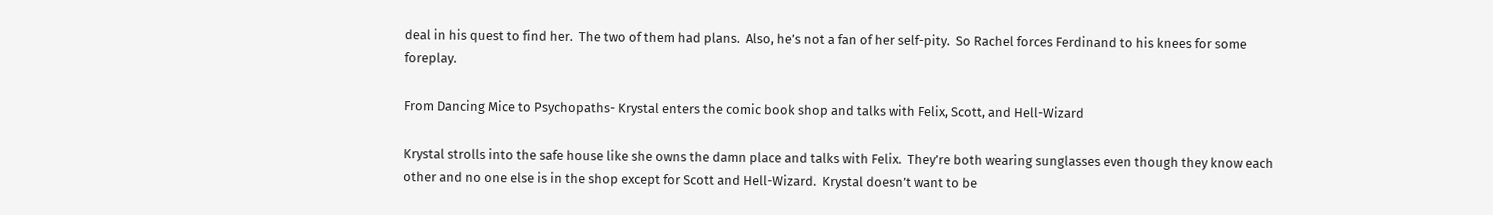deal in his quest to find her.  The two of them had plans.  Also, he’s not a fan of her self-pity.  So Rachel forces Ferdinand to his knees for some foreplay.

From Dancing Mice to Psychopaths- Krystal enters the comic book shop and talks with Felix, Scott, and Hell-Wizard

Krystal strolls into the safe house like she owns the damn place and talks with Felix.  They’re both wearing sunglasses even though they know each other and no one else is in the shop except for Scott and Hell-Wizard.  Krystal doesn’t want to be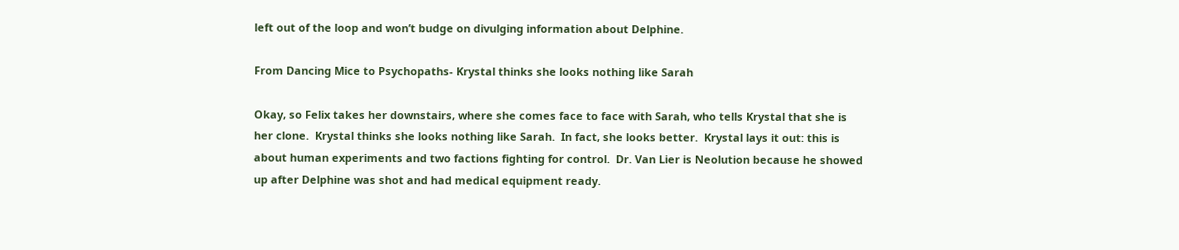left out of the loop and won’t budge on divulging information about Delphine.

From Dancing Mice to Psychopaths- Krystal thinks she looks nothing like Sarah

Okay, so Felix takes her downstairs, where she comes face to face with Sarah, who tells Krystal that she is her clone.  Krystal thinks she looks nothing like Sarah.  In fact, she looks better.  Krystal lays it out: this is about human experiments and two factions fighting for control.  Dr. Van Lier is Neolution because he showed up after Delphine was shot and had medical equipment ready.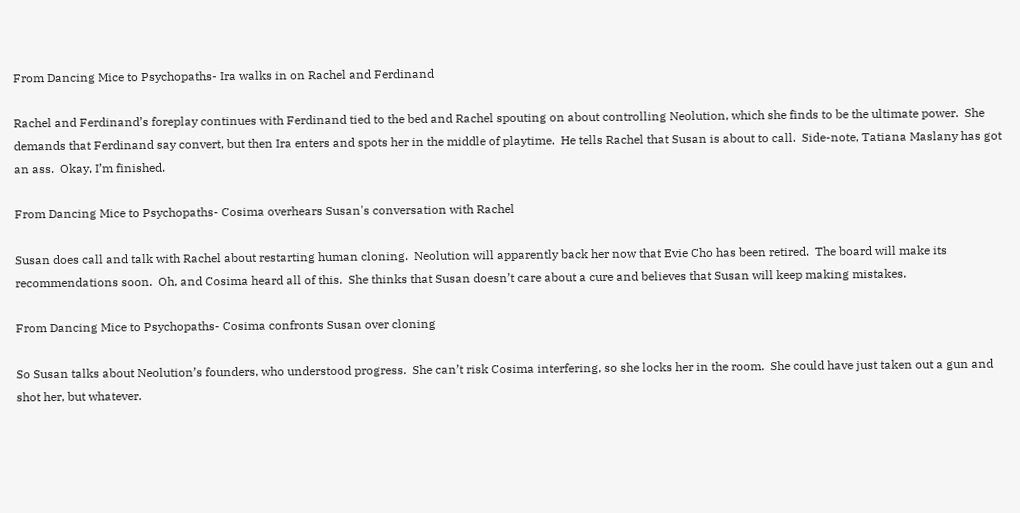From Dancing Mice to Psychopaths- Ira walks in on Rachel and Ferdinand

Rachel and Ferdinand’s foreplay continues with Ferdinand tied to the bed and Rachel spouting on about controlling Neolution, which she finds to be the ultimate power.  She demands that Ferdinand say convert, but then Ira enters and spots her in the middle of playtime.  He tells Rachel that Susan is about to call.  Side-note, Tatiana Maslany has got an ass.  Okay, I’m finished.

From Dancing Mice to Psychopaths- Cosima overhears Susan's conversation with Rachel

Susan does call and talk with Rachel about restarting human cloning.  Neolution will apparently back her now that Evie Cho has been retired.  The board will make its recommendations soon.  Oh, and Cosima heard all of this.  She thinks that Susan doesn’t care about a cure and believes that Susan will keep making mistakes.

From Dancing Mice to Psychopaths- Cosima confronts Susan over cloning

So Susan talks about Neolution’s founders, who understood progress.  She can’t risk Cosima interfering, so she locks her in the room.  She could have just taken out a gun and shot her, but whatever.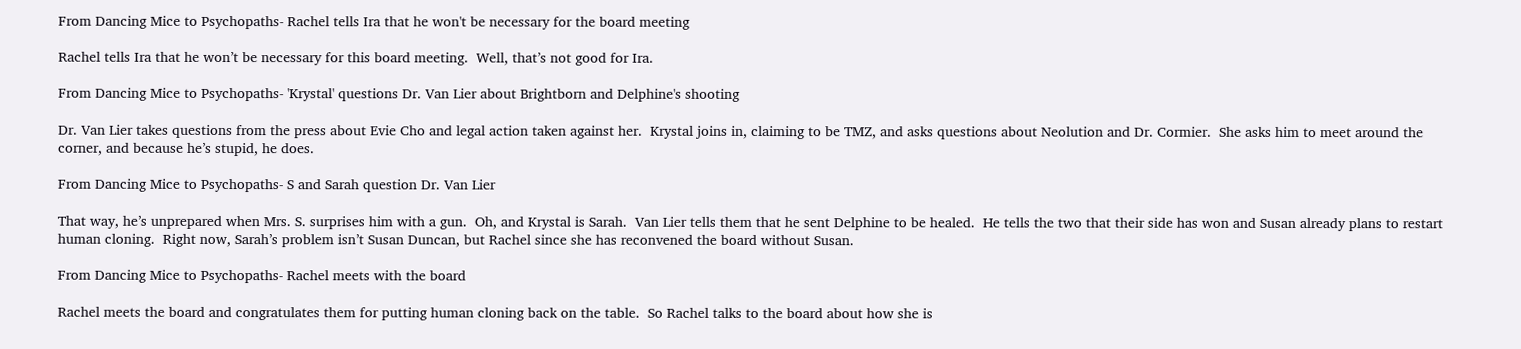From Dancing Mice to Psychopaths- Rachel tells Ira that he won't be necessary for the board meeting

Rachel tells Ira that he won’t be necessary for this board meeting.  Well, that’s not good for Ira.

From Dancing Mice to Psychopaths- 'Krystal' questions Dr. Van Lier about Brightborn and Delphine's shooting

Dr. Van Lier takes questions from the press about Evie Cho and legal action taken against her.  Krystal joins in, claiming to be TMZ, and asks questions about Neolution and Dr. Cormier.  She asks him to meet around the corner, and because he’s stupid, he does.

From Dancing Mice to Psychopaths- S and Sarah question Dr. Van Lier

That way, he’s unprepared when Mrs. S. surprises him with a gun.  Oh, and Krystal is Sarah.  Van Lier tells them that he sent Delphine to be healed.  He tells the two that their side has won and Susan already plans to restart human cloning.  Right now, Sarah’s problem isn’t Susan Duncan, but Rachel since she has reconvened the board without Susan.

From Dancing Mice to Psychopaths- Rachel meets with the board

Rachel meets the board and congratulates them for putting human cloning back on the table.  So Rachel talks to the board about how she is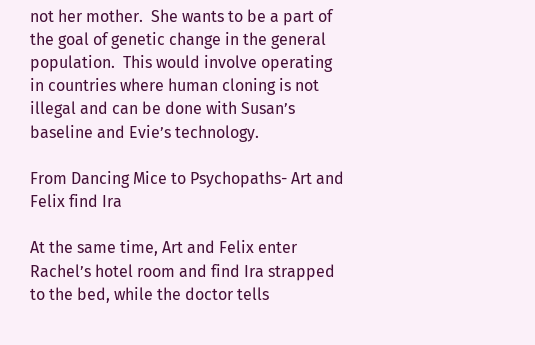not her mother.  She wants to be a part of the goal of genetic change in the general population.  This would involve operating in countries where human cloning is not illegal and can be done with Susan’s baseline and Evie’s technology.

From Dancing Mice to Psychopaths- Art and Felix find Ira

At the same time, Art and Felix enter Rachel’s hotel room and find Ira strapped to the bed, while the doctor tells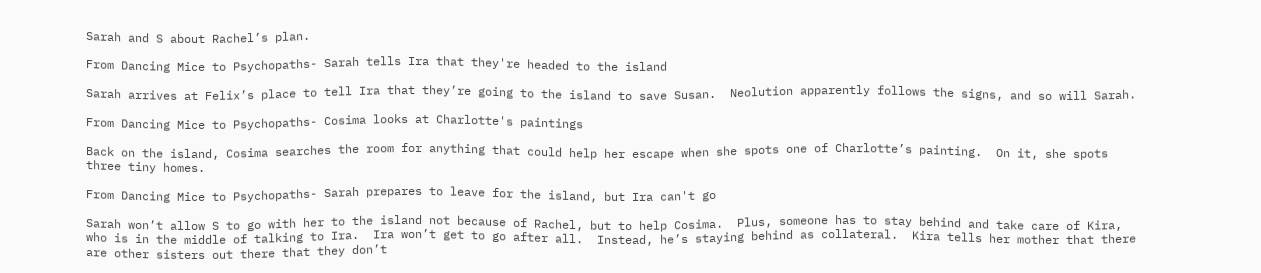Sarah and S about Rachel’s plan.

From Dancing Mice to Psychopaths- Sarah tells Ira that they're headed to the island

Sarah arrives at Felix’s place to tell Ira that they’re going to the island to save Susan.  Neolution apparently follows the signs, and so will Sarah.

From Dancing Mice to Psychopaths- Cosima looks at Charlotte's paintings

Back on the island, Cosima searches the room for anything that could help her escape when she spots one of Charlotte’s painting.  On it, she spots three tiny homes.

From Dancing Mice to Psychopaths- Sarah prepares to leave for the island, but Ira can't go

Sarah won’t allow S to go with her to the island not because of Rachel, but to help Cosima.  Plus, someone has to stay behind and take care of Kira, who is in the middle of talking to Ira.  Ira won’t get to go after all.  Instead, he’s staying behind as collateral.  Kira tells her mother that there are other sisters out there that they don’t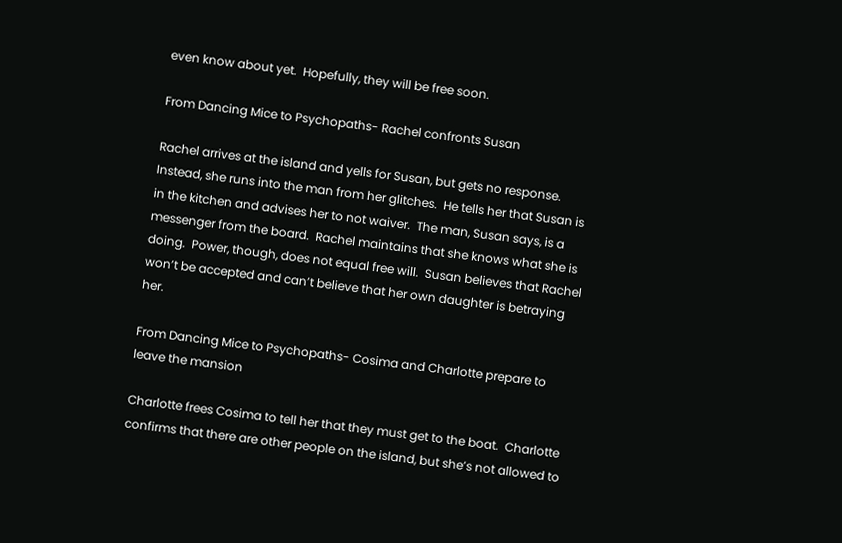even know about yet.  Hopefully, they will be free soon.

From Dancing Mice to Psychopaths- Rachel confronts Susan

Rachel arrives at the island and yells for Susan, but gets no response.  Instead, she runs into the man from her glitches.  He tells her that Susan is in the kitchen and advises her to not waiver.  The man, Susan says, is a messenger from the board.  Rachel maintains that she knows what she is doing.  Power, though, does not equal free will.  Susan believes that Rachel won’t be accepted and can’t believe that her own daughter is betraying her.

From Dancing Mice to Psychopaths- Cosima and Charlotte prepare to leave the mansion

Charlotte frees Cosima to tell her that they must get to the boat.  Charlotte confirms that there are other people on the island, but she’s not allowed to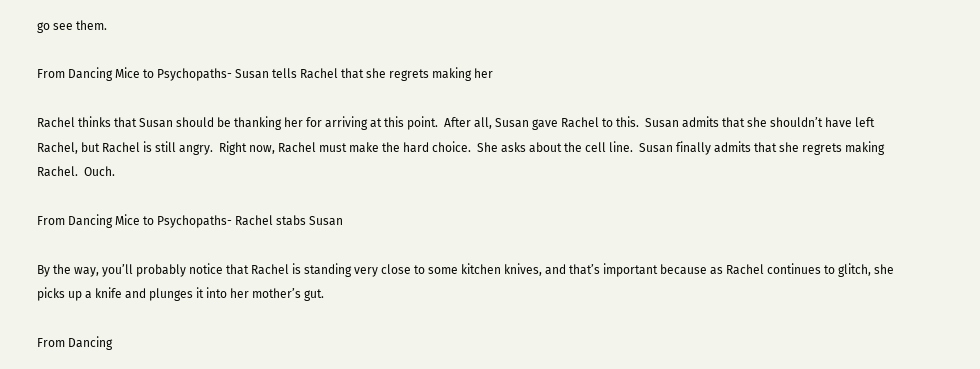go see them.

From Dancing Mice to Psychopaths- Susan tells Rachel that she regrets making her

Rachel thinks that Susan should be thanking her for arriving at this point.  After all, Susan gave Rachel to this.  Susan admits that she shouldn’t have left Rachel, but Rachel is still angry.  Right now, Rachel must make the hard choice.  She asks about the cell line.  Susan finally admits that she regrets making Rachel.  Ouch.

From Dancing Mice to Psychopaths- Rachel stabs Susan

By the way, you’ll probably notice that Rachel is standing very close to some kitchen knives, and that’s important because as Rachel continues to glitch, she picks up a knife and plunges it into her mother’s gut.

From Dancing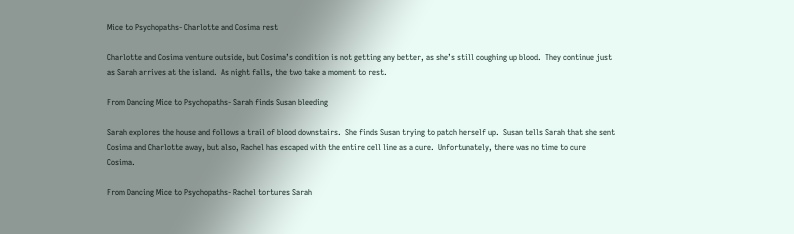Mice to Psychopaths- Charlotte and Cosima rest

Charlotte and Cosima venture outside, but Cosima’s condition is not getting any better, as she’s still coughing up blood.  They continue just as Sarah arrives at the island.  As night falls, the two take a moment to rest.

From Dancing Mice to Psychopaths- Sarah finds Susan bleeding

Sarah explores the house and follows a trail of blood downstairs.  She finds Susan trying to patch herself up.  Susan tells Sarah that she sent Cosima and Charlotte away, but also, Rachel has escaped with the entire cell line as a cure.  Unfortunately, there was no time to cure Cosima.

From Dancing Mice to Psychopaths- Rachel tortures Sarah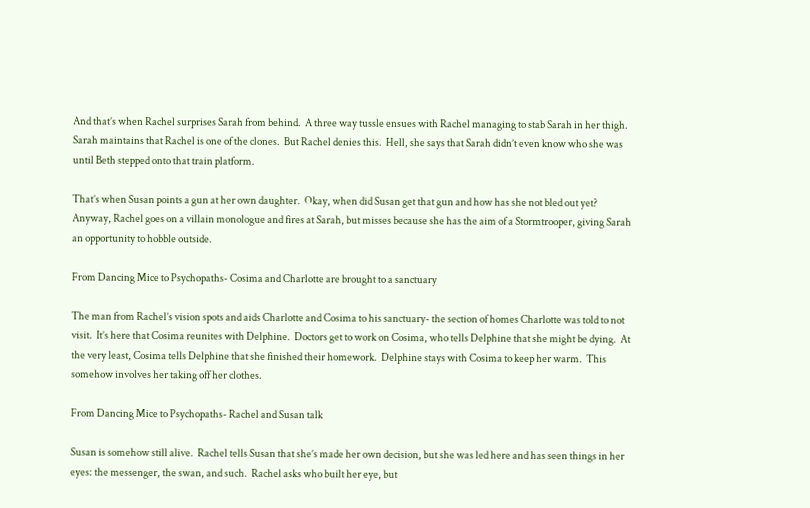And that’s when Rachel surprises Sarah from behind.  A three way tussle ensues with Rachel managing to stab Sarah in her thigh.  Sarah maintains that Rachel is one of the clones.  But Rachel denies this.  Hell, she says that Sarah didn’t even know who she was until Beth stepped onto that train platform.

That’s when Susan points a gun at her own daughter.  Okay, when did Susan get that gun and how has she not bled out yet?  Anyway, Rachel goes on a villain monologue and fires at Sarah, but misses because she has the aim of a Stormtrooper, giving Sarah an opportunity to hobble outside.

From Dancing Mice to Psychopaths- Cosima and Charlotte are brought to a sanctuary

The man from Rachel’s vision spots and aids Charlotte and Cosima to his sanctuary- the section of homes Charlotte was told to not visit.  It’s here that Cosima reunites with Delphine.  Doctors get to work on Cosima, who tells Delphine that she might be dying.  At the very least, Cosima tells Delphine that she finished their homework.  Delphine stays with Cosima to keep her warm.  This somehow involves her taking off her clothes.

From Dancing Mice to Psychopaths- Rachel and Susan talk

Susan is somehow still alive.  Rachel tells Susan that she’s made her own decision, but she was led here and has seen things in her eyes: the messenger, the swan, and such.  Rachel asks who built her eye, but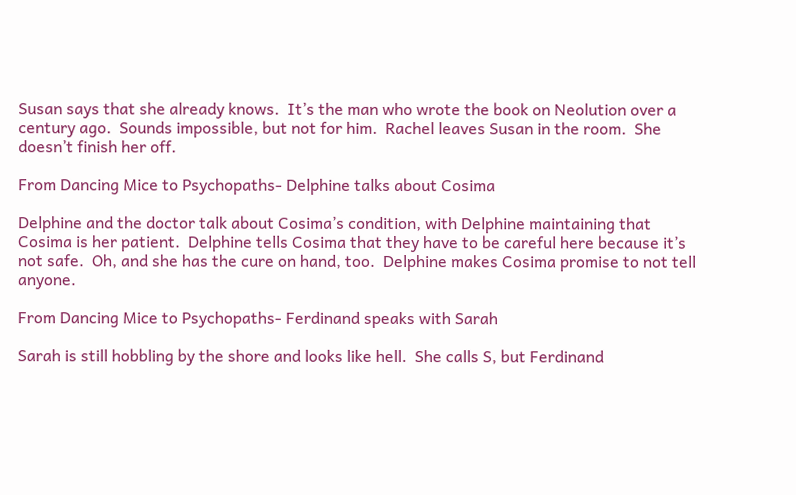Susan says that she already knows.  It’s the man who wrote the book on Neolution over a century ago.  Sounds impossible, but not for him.  Rachel leaves Susan in the room.  She doesn’t finish her off.

From Dancing Mice to Psychopaths- Delphine talks about Cosima

Delphine and the doctor talk about Cosima’s condition, with Delphine maintaining that Cosima is her patient.  Delphine tells Cosima that they have to be careful here because it’s not safe.  Oh, and she has the cure on hand, too.  Delphine makes Cosima promise to not tell anyone.

From Dancing Mice to Psychopaths- Ferdinand speaks with Sarah

Sarah is still hobbling by the shore and looks like hell.  She calls S, but Ferdinand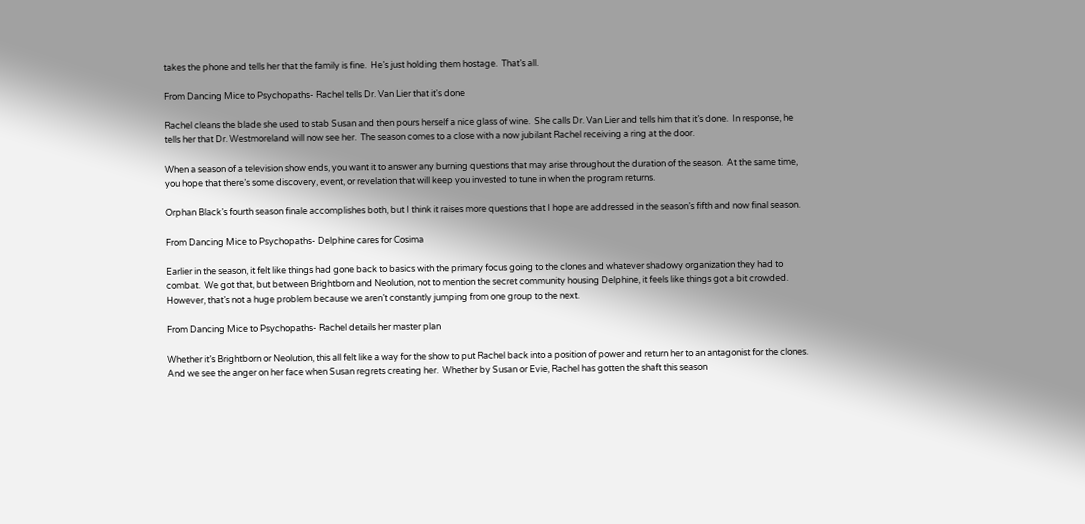takes the phone and tells her that the family is fine.  He’s just holding them hostage.  That’s all.

From Dancing Mice to Psychopaths- Rachel tells Dr. Van Lier that it's done

Rachel cleans the blade she used to stab Susan and then pours herself a nice glass of wine.  She calls Dr. Van Lier and tells him that it’s done.  In response, he tells her that Dr. Westmoreland will now see her.  The season comes to a close with a now jubilant Rachel receiving a ring at the door.

When a season of a television show ends, you want it to answer any burning questions that may arise throughout the duration of the season.  At the same time, you hope that there’s some discovery, event, or revelation that will keep you invested to tune in when the program returns.

Orphan Black’s fourth season finale accomplishes both, but I think it raises more questions that I hope are addressed in the season’s fifth and now final season.

From Dancing Mice to Psychopaths- Delphine cares for Cosima

Earlier in the season, it felt like things had gone back to basics with the primary focus going to the clones and whatever shadowy organization they had to combat.  We got that, but between Brightborn and Neolution, not to mention the secret community housing Delphine, it feels like things got a bit crowded.  However, that’s not a huge problem because we aren’t constantly jumping from one group to the next.

From Dancing Mice to Psychopaths- Rachel details her master plan

Whether it’s Brightborn or Neolution, this all felt like a way for the show to put Rachel back into a position of power and return her to an antagonist for the clones.  And we see the anger on her face when Susan regrets creating her.  Whether by Susan or Evie, Rachel has gotten the shaft this season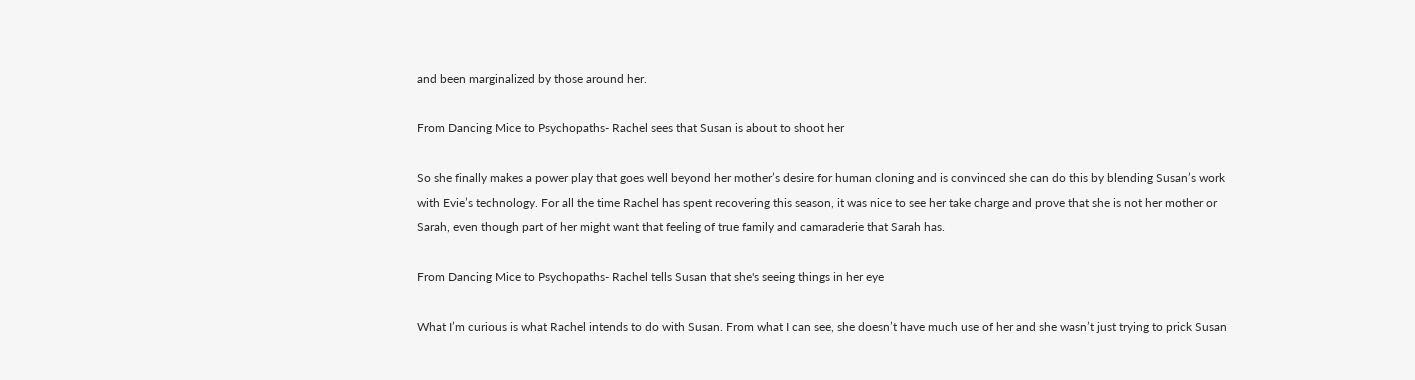and been marginalized by those around her.

From Dancing Mice to Psychopaths- Rachel sees that Susan is about to shoot her

So she finally makes a power play that goes well beyond her mother’s desire for human cloning and is convinced she can do this by blending Susan’s work with Evie’s technology. For all the time Rachel has spent recovering this season, it was nice to see her take charge and prove that she is not her mother or Sarah, even though part of her might want that feeling of true family and camaraderie that Sarah has.

From Dancing Mice to Psychopaths- Rachel tells Susan that she's seeing things in her eye

What I’m curious is what Rachel intends to do with Susan. From what I can see, she doesn’t have much use of her and she wasn’t just trying to prick Susan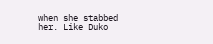when she stabbed her. Like Duko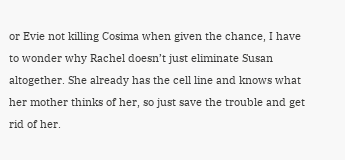or Evie not killing Cosima when given the chance, I have to wonder why Rachel doesn’t just eliminate Susan altogether. She already has the cell line and knows what her mother thinks of her, so just save the trouble and get rid of her.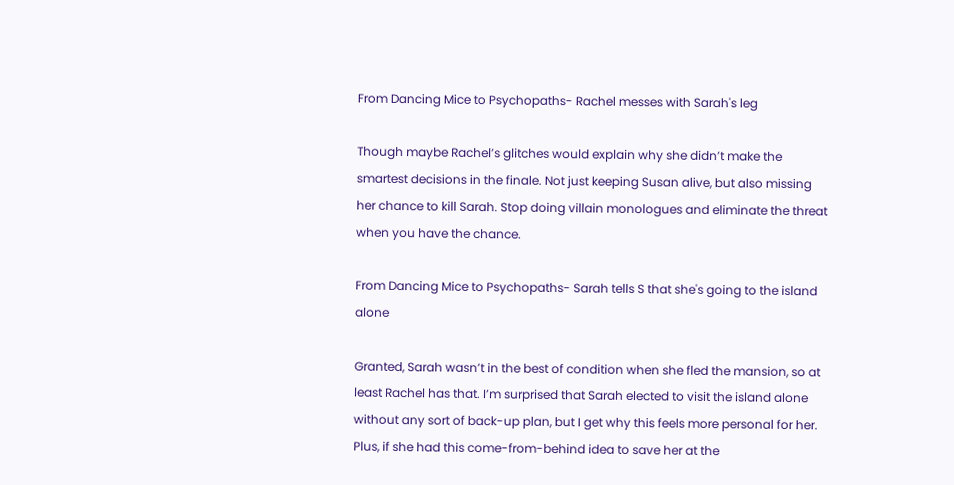From Dancing Mice to Psychopaths- Rachel messes with Sarah's leg

Though maybe Rachel’s glitches would explain why she didn’t make the smartest decisions in the finale. Not just keeping Susan alive, but also missing her chance to kill Sarah. Stop doing villain monologues and eliminate the threat when you have the chance.

From Dancing Mice to Psychopaths- Sarah tells S that she's going to the island alone

Granted, Sarah wasn’t in the best of condition when she fled the mansion, so at least Rachel has that. I’m surprised that Sarah elected to visit the island alone without any sort of back-up plan, but I get why this feels more personal for her. Plus, if she had this come-from-behind idea to save her at the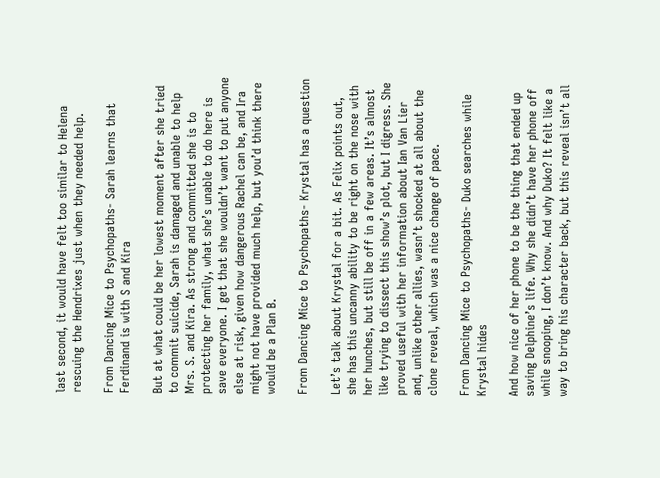last second, it would have felt too similar to Helena rescuing the Hendrixes just when they needed help.

From Dancing Mice to Psychopaths- Sarah learns that Ferdinand is with S and Kira

But at what could be her lowest moment after she tried to commit suicide, Sarah is damaged and unable to help Mrs. S. and Kira. As strong and committed she is to protecting her family, what she’s unable to do here is save everyone. I get that she wouldn’t want to put anyone else at risk, given how dangerous Rachel can be, and Ira might not have provided much help, but you’d think there would be a Plan B.

From Dancing Mice to Psychopaths- Krystal has a question

Let’s talk about Krystal for a bit. As Felix points out, she has this uncanny ability to be right on the nose with her hunches, but still be off in a few areas. It’s almost like trying to dissect this show’s plot, but I digress. She proved useful with her information about Ian Van Lier and, unlike other allies, wasn’t shocked at all about the clone reveal, which was a nice change of pace.

From Dancing Mice to Psychopaths- Duko searches while Krystal hides

And how nice of her phone to be the thing that ended up saving Delphine’s life. Why she didn’t have her phone off while snooping, I don’t know. And why Duko? It felt like a way to bring his character back, but this reveal isn’t all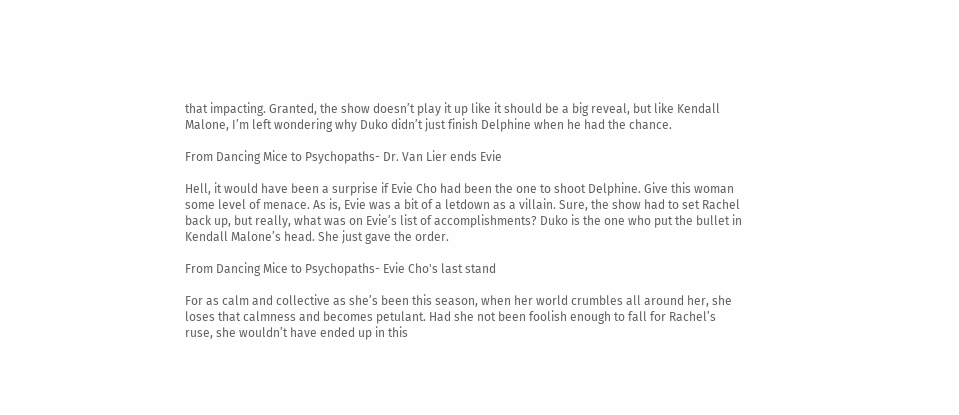that impacting. Granted, the show doesn’t play it up like it should be a big reveal, but like Kendall Malone, I’m left wondering why Duko didn’t just finish Delphine when he had the chance.

From Dancing Mice to Psychopaths- Dr. Van Lier ends Evie

Hell, it would have been a surprise if Evie Cho had been the one to shoot Delphine. Give this woman some level of menace. As is, Evie was a bit of a letdown as a villain. Sure, the show had to set Rachel back up, but really, what was on Evie’s list of accomplishments? Duko is the one who put the bullet in Kendall Malone’s head. She just gave the order.

From Dancing Mice to Psychopaths- Evie Cho's last stand

For as calm and collective as she’s been this season, when her world crumbles all around her, she loses that calmness and becomes petulant. Had she not been foolish enough to fall for Rachel’s ruse, she wouldn’t have ended up in this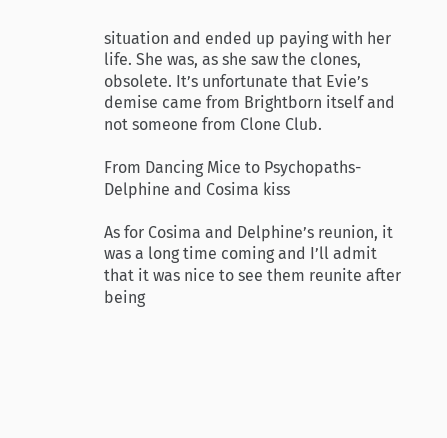situation and ended up paying with her life. She was, as she saw the clones, obsolete. It’s unfortunate that Evie’s demise came from Brightborn itself and not someone from Clone Club.

From Dancing Mice to Psychopaths- Delphine and Cosima kiss

As for Cosima and Delphine’s reunion, it was a long time coming and I’ll admit that it was nice to see them reunite after being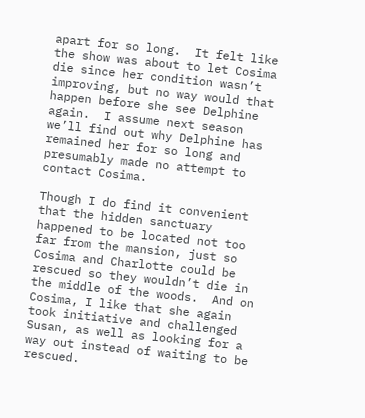apart for so long.  It felt like the show was about to let Cosima die since her condition wasn’t improving, but no way would that happen before she see Delphine again.  I assume next season we’ll find out why Delphine has remained her for so long and presumably made no attempt to contact Cosima.

Though I do find it convenient that the hidden sanctuary happened to be located not too far from the mansion, just so Cosima and Charlotte could be rescued so they wouldn’t die in the middle of the woods.  And on Cosima, I like that she again took initiative and challenged Susan, as well as looking for a way out instead of waiting to be rescued.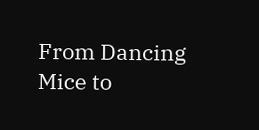From Dancing Mice to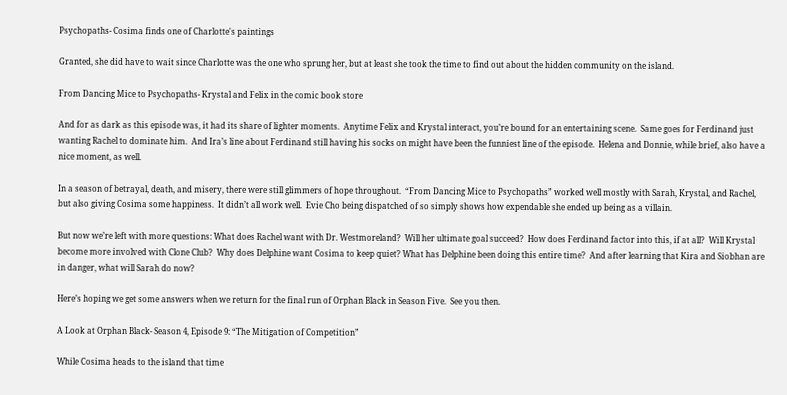Psychopaths- Cosima finds one of Charlotte's paintings

Granted, she did have to wait since Charlotte was the one who sprung her, but at least she took the time to find out about the hidden community on the island.

From Dancing Mice to Psychopaths- Krystal and Felix in the comic book store

And for as dark as this episode was, it had its share of lighter moments.  Anytime Felix and Krystal interact, you’re bound for an entertaining scene.  Same goes for Ferdinand just wanting Rachel to dominate him.  And Ira’s line about Ferdinand still having his socks on might have been the funniest line of the episode.  Helena and Donnie, while brief, also have a nice moment, as well.

In a season of betrayal, death, and misery, there were still glimmers of hope throughout.  “From Dancing Mice to Psychopaths” worked well mostly with Sarah, Krystal, and Rachel, but also giving Cosima some happiness.  It didn’t all work well.  Evie Cho being dispatched of so simply shows how expendable she ended up being as a villain.

But now we’re left with more questions: What does Rachel want with Dr. Westmoreland?  Will her ultimate goal succeed?  How does Ferdinand factor into this, if at all?  Will Krystal become more involved with Clone Club?  Why does Delphine want Cosima to keep quiet? What has Delphine been doing this entire time?  And after learning that Kira and Siobhan are in danger, what will Sarah do now?

Here’s hoping we get some answers when we return for the final run of Orphan Black in Season Five.  See you then.

A Look at Orphan Black- Season 4, Episode 9: “The Mitigation of Competition”

While Cosima heads to the island that time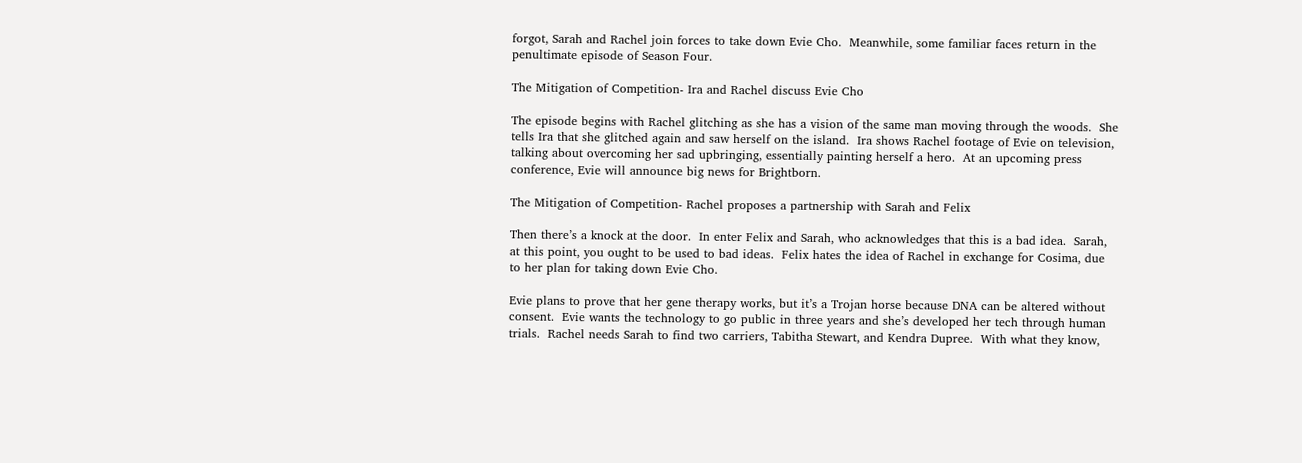forgot, Sarah and Rachel join forces to take down Evie Cho.  Meanwhile, some familiar faces return in the penultimate episode of Season Four.

The Mitigation of Competition- Ira and Rachel discuss Evie Cho

The episode begins with Rachel glitching as she has a vision of the same man moving through the woods.  She tells Ira that she glitched again and saw herself on the island.  Ira shows Rachel footage of Evie on television, talking about overcoming her sad upbringing, essentially painting herself a hero.  At an upcoming press conference, Evie will announce big news for Brightborn.

The Mitigation of Competition- Rachel proposes a partnership with Sarah and Felix

Then there’s a knock at the door.  In enter Felix and Sarah, who acknowledges that this is a bad idea.  Sarah, at this point, you ought to be used to bad ideas.  Felix hates the idea of Rachel in exchange for Cosima, due to her plan for taking down Evie Cho.

Evie plans to prove that her gene therapy works, but it’s a Trojan horse because DNA can be altered without consent.  Evie wants the technology to go public in three years and she’s developed her tech through human trials.  Rachel needs Sarah to find two carriers, Tabitha Stewart, and Kendra Dupree.  With what they know,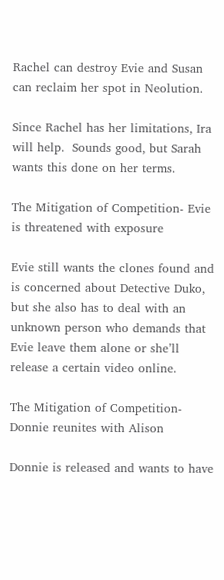Rachel can destroy Evie and Susan can reclaim her spot in Neolution.

Since Rachel has her limitations, Ira will help.  Sounds good, but Sarah wants this done on her terms.

The Mitigation of Competition- Evie is threatened with exposure

Evie still wants the clones found and is concerned about Detective Duko, but she also has to deal with an unknown person who demands that Evie leave them alone or she’ll release a certain video online.

The Mitigation of Competition- Donnie reunites with Alison

Donnie is released and wants to have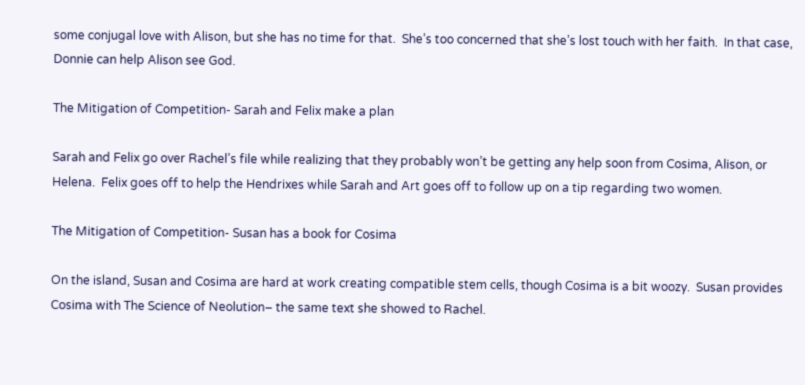some conjugal love with Alison, but she has no time for that.  She’s too concerned that she’s lost touch with her faith.  In that case, Donnie can help Alison see God.

The Mitigation of Competition- Sarah and Felix make a plan

Sarah and Felix go over Rachel’s file while realizing that they probably won’t be getting any help soon from Cosima, Alison, or Helena.  Felix goes off to help the Hendrixes while Sarah and Art goes off to follow up on a tip regarding two women.

The Mitigation of Competition- Susan has a book for Cosima

On the island, Susan and Cosima are hard at work creating compatible stem cells, though Cosima is a bit woozy.  Susan provides Cosima with The Science of Neolution– the same text she showed to Rachel.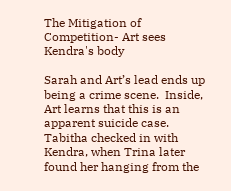The Mitigation of Competition- Art sees Kendra's body

Sarah and Art’s lead ends up being a crime scene.  Inside, Art learns that this is an apparent suicide case.  Tabitha checked in with Kendra, when Trina later found her hanging from the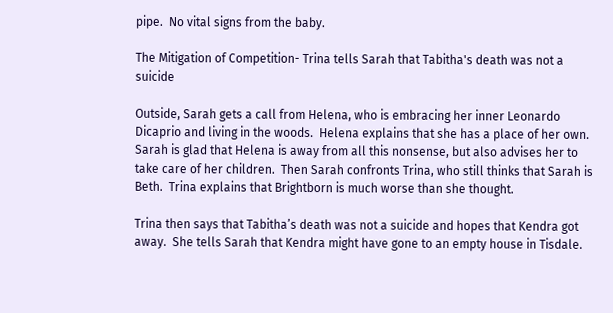pipe.  No vital signs from the baby.

The Mitigation of Competition- Trina tells Sarah that Tabitha's death was not a suicide

Outside, Sarah gets a call from Helena, who is embracing her inner Leonardo Dicaprio and living in the woods.  Helena explains that she has a place of her own.  Sarah is glad that Helena is away from all this nonsense, but also advises her to take care of her children.  Then Sarah confronts Trina, who still thinks that Sarah is Beth.  Trina explains that Brightborn is much worse than she thought.

Trina then says that Tabitha’s death was not a suicide and hopes that Kendra got away.  She tells Sarah that Kendra might have gone to an empty house in Tisdale.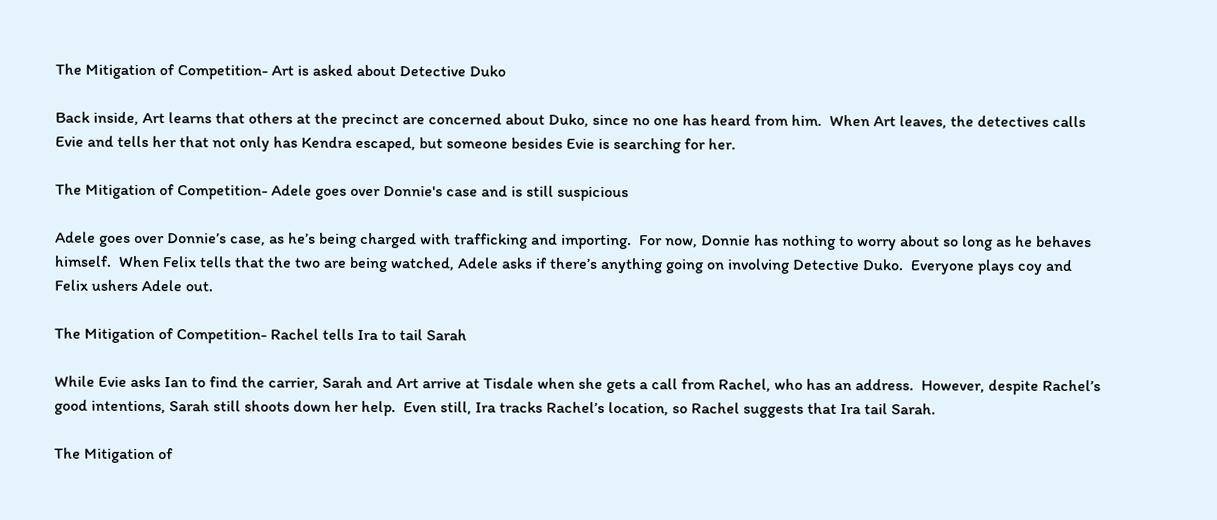The Mitigation of Competition- Art is asked about Detective Duko

Back inside, Art learns that others at the precinct are concerned about Duko, since no one has heard from him.  When Art leaves, the detectives calls Evie and tells her that not only has Kendra escaped, but someone besides Evie is searching for her.

The Mitigation of Competition- Adele goes over Donnie's case and is still suspicious

Adele goes over Donnie’s case, as he’s being charged with trafficking and importing.  For now, Donnie has nothing to worry about so long as he behaves himself.  When Felix tells that the two are being watched, Adele asks if there’s anything going on involving Detective Duko.  Everyone plays coy and Felix ushers Adele out.

The Mitigation of Competition- Rachel tells Ira to tail Sarah

While Evie asks Ian to find the carrier, Sarah and Art arrive at Tisdale when she gets a call from Rachel, who has an address.  However, despite Rachel’s good intentions, Sarah still shoots down her help.  Even still, Ira tracks Rachel’s location, so Rachel suggests that Ira tail Sarah.

The Mitigation of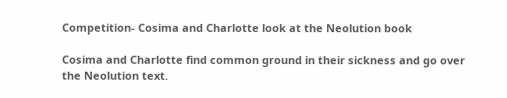Competition- Cosima and Charlotte look at the Neolution book

Cosima and Charlotte find common ground in their sickness and go over the Neolution text.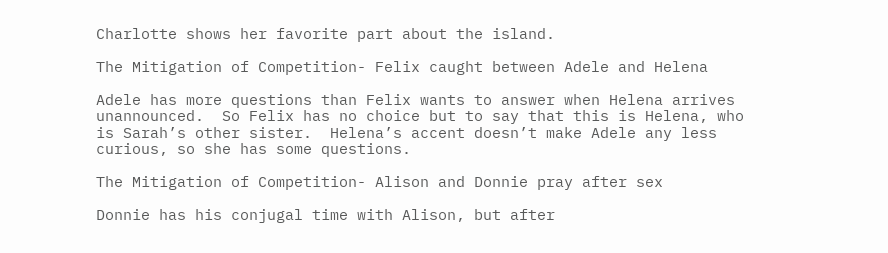Charlotte shows her favorite part about the island.

The Mitigation of Competition- Felix caught between Adele and Helena

Adele has more questions than Felix wants to answer when Helena arrives unannounced.  So Felix has no choice but to say that this is Helena, who is Sarah’s other sister.  Helena’s accent doesn’t make Adele any less curious, so she has some questions.

The Mitigation of Competition- Alison and Donnie pray after sex

Donnie has his conjugal time with Alison, but after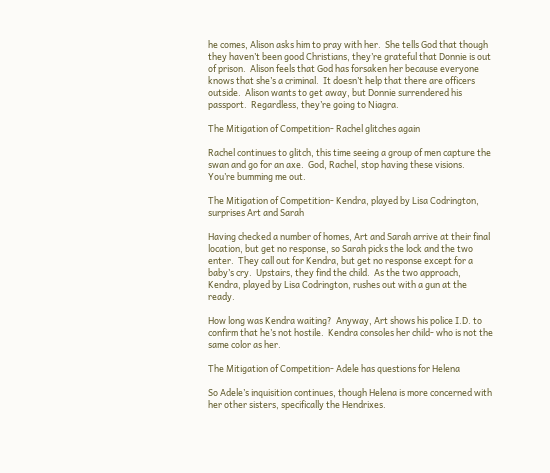he comes, Alison asks him to pray with her.  She tells God that though they haven’t been good Christians, they’re grateful that Donnie is out of prison.  Alison feels that God has forsaken her because everyone knows that she’s a criminal.  It doesn’t help that there are officers outside.  Alison wants to get away, but Donnie surrendered his passport.  Regardless, they’re going to Niagra.

The Mitigation of Competition- Rachel glitches again

Rachel continues to glitch, this time seeing a group of men capture the swan and go for an axe.  God, Rachel, stop having these visions.  You’re bumming me out.

The Mitigation of Competition- Kendra, played by Lisa Codrington, surprises Art and Sarah

Having checked a number of homes, Art and Sarah arrive at their final location, but get no response, so Sarah picks the lock and the two enter.  They call out for Kendra, but get no response except for a baby’s cry.  Upstairs, they find the child.  As the two approach, Kendra, played by Lisa Codrington, rushes out with a gun at the ready.

How long was Kendra waiting?  Anyway, Art shows his police I.D. to confirm that he’s not hostile.  Kendra consoles her child- who is not the same color as her.

The Mitigation of Competition- Adele has questions for Helena

So Adele’s inquisition continues, though Helena is more concerned with her other sisters, specifically the Hendrixes.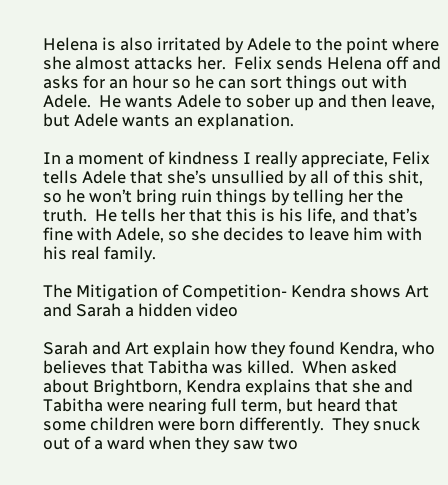Helena is also irritated by Adele to the point where she almost attacks her.  Felix sends Helena off and asks for an hour so he can sort things out with Adele.  He wants Adele to sober up and then leave, but Adele wants an explanation.

In a moment of kindness I really appreciate, Felix tells Adele that she’s unsullied by all of this shit, so he won’t bring ruin things by telling her the truth.  He tells her that this is his life, and that’s fine with Adele, so she decides to leave him with his real family.

The Mitigation of Competition- Kendra shows Art and Sarah a hidden video

Sarah and Art explain how they found Kendra, who believes that Tabitha was killed.  When asked about Brightborn, Kendra explains that she and Tabitha were nearing full term, but heard that some children were born differently.  They snuck out of a ward when they saw two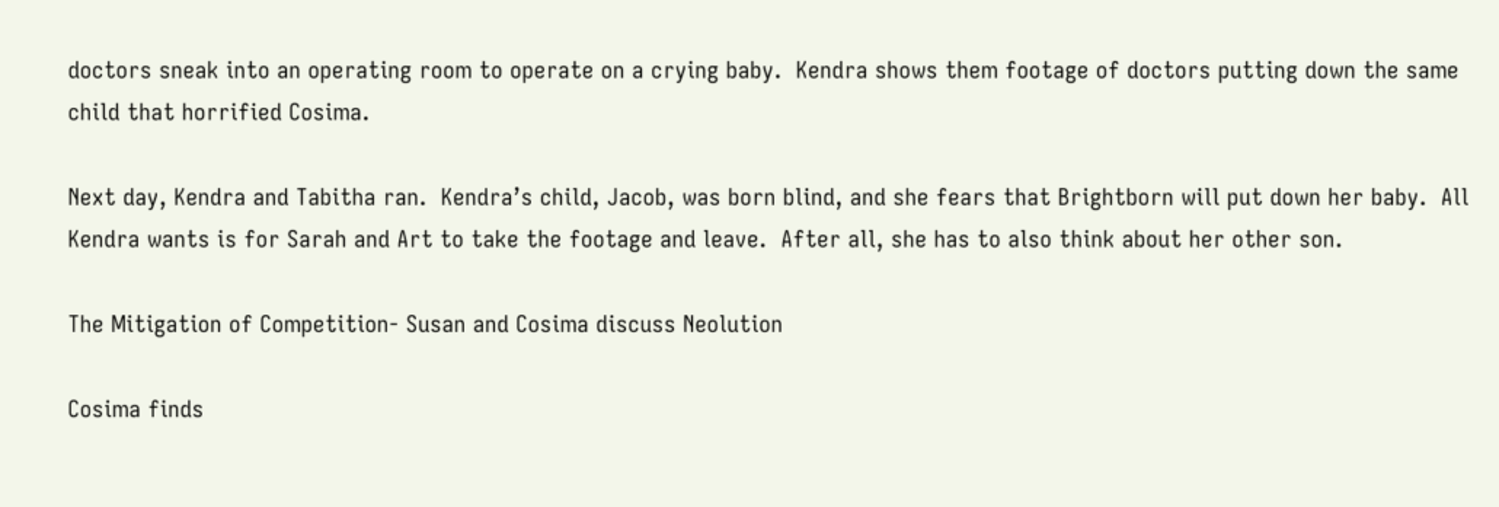doctors sneak into an operating room to operate on a crying baby.  Kendra shows them footage of doctors putting down the same child that horrified Cosima.

Next day, Kendra and Tabitha ran.  Kendra’s child, Jacob, was born blind, and she fears that Brightborn will put down her baby.  All Kendra wants is for Sarah and Art to take the footage and leave.  After all, she has to also think about her other son.

The Mitigation of Competition- Susan and Cosima discuss Neolution

Cosima finds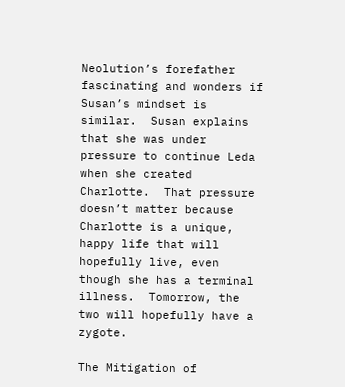Neolution’s forefather fascinating and wonders if Susan’s mindset is similar.  Susan explains that she was under pressure to continue Leda when she created Charlotte.  That pressure doesn’t matter because Charlotte is a unique, happy life that will hopefully live, even though she has a terminal illness.  Tomorrow, the two will hopefully have a zygote.

The Mitigation of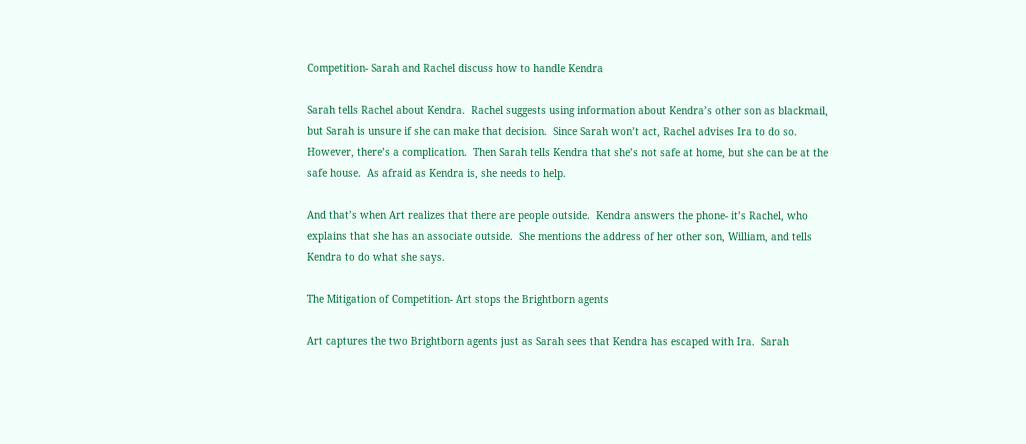Competition- Sarah and Rachel discuss how to handle Kendra

Sarah tells Rachel about Kendra.  Rachel suggests using information about Kendra’s other son as blackmail, but Sarah is unsure if she can make that decision.  Since Sarah won’t act, Rachel advises Ira to do so.  However, there’s a complication.  Then Sarah tells Kendra that she’s not safe at home, but she can be at the safe house.  As afraid as Kendra is, she needs to help.

And that’s when Art realizes that there are people outside.  Kendra answers the phone- it’s Rachel, who explains that she has an associate outside.  She mentions the address of her other son, William, and tells Kendra to do what she says.

The Mitigation of Competition- Art stops the Brightborn agents

Art captures the two Brightborn agents just as Sarah sees that Kendra has escaped with Ira.  Sarah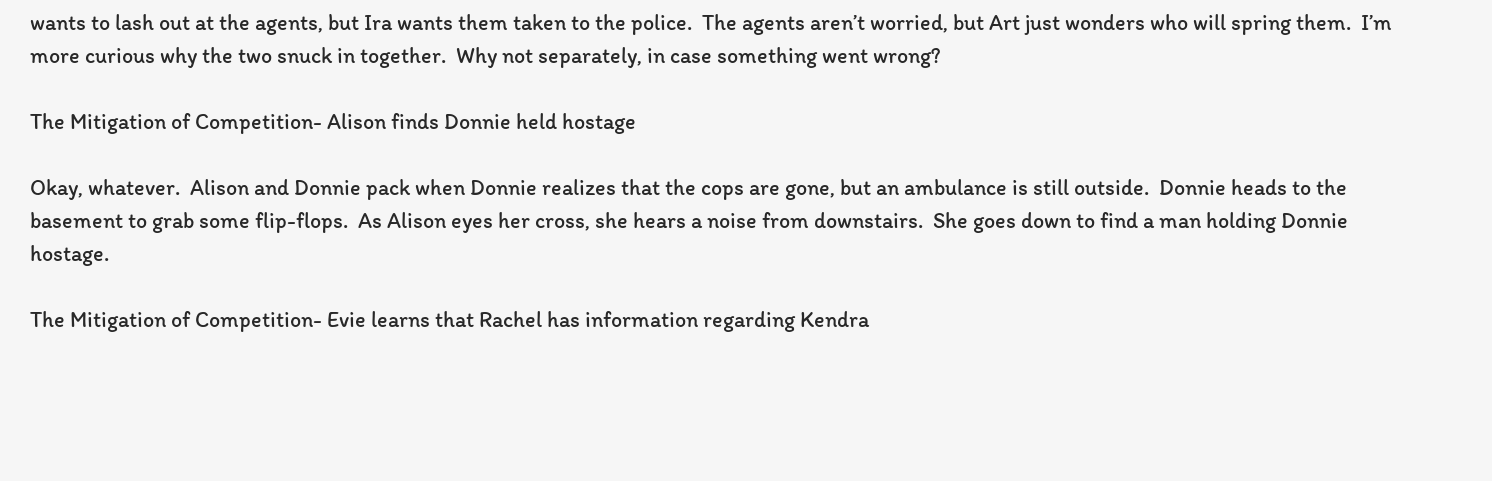wants to lash out at the agents, but Ira wants them taken to the police.  The agents aren’t worried, but Art just wonders who will spring them.  I’m more curious why the two snuck in together.  Why not separately, in case something went wrong?

The Mitigation of Competition- Alison finds Donnie held hostage

Okay, whatever.  Alison and Donnie pack when Donnie realizes that the cops are gone, but an ambulance is still outside.  Donnie heads to the basement to grab some flip-flops.  As Alison eyes her cross, she hears a noise from downstairs.  She goes down to find a man holding Donnie hostage.

The Mitigation of Competition- Evie learns that Rachel has information regarding Kendra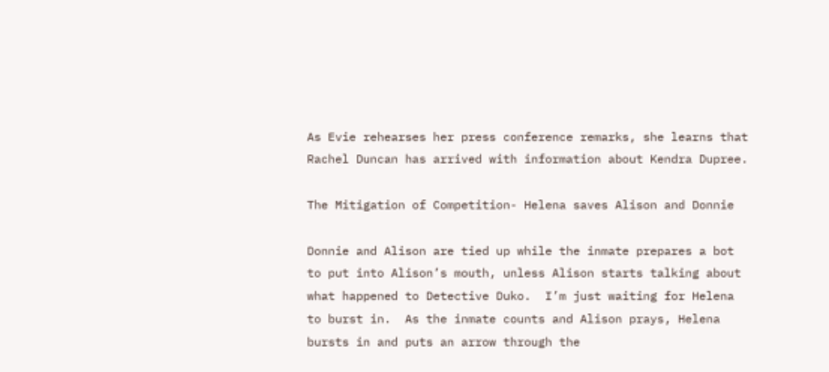As Evie rehearses her press conference remarks, she learns that Rachel Duncan has arrived with information about Kendra Dupree.

The Mitigation of Competition- Helena saves Alison and Donnie

Donnie and Alison are tied up while the inmate prepares a bot to put into Alison’s mouth, unless Alison starts talking about what happened to Detective Duko.  I’m just waiting for Helena to burst in.  As the inmate counts and Alison prays, Helena bursts in and puts an arrow through the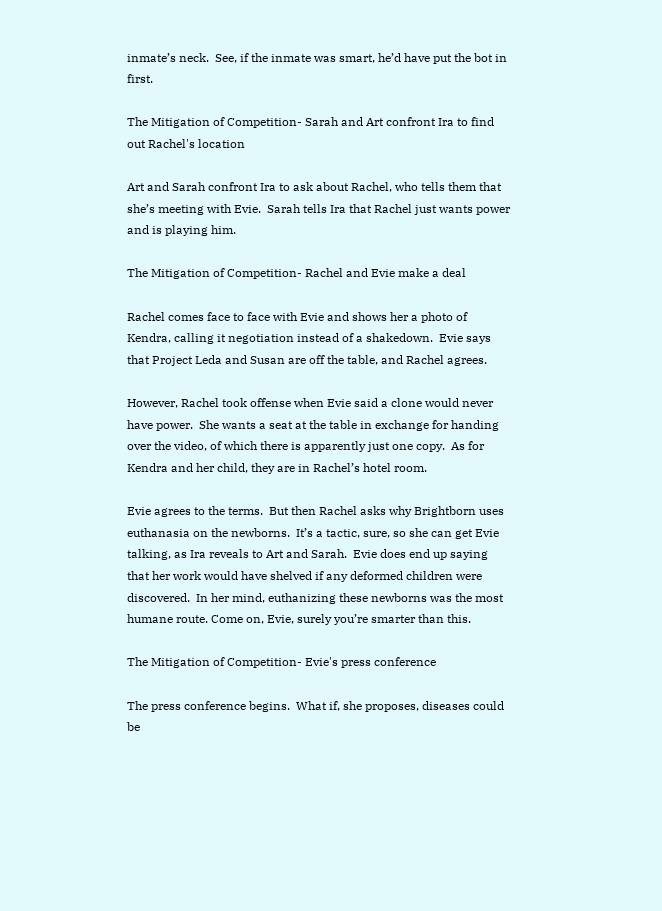inmate’s neck.  See, if the inmate was smart, he’d have put the bot in first.

The Mitigation of Competition- Sarah and Art confront Ira to find out Rachel's location

Art and Sarah confront Ira to ask about Rachel, who tells them that she’s meeting with Evie.  Sarah tells Ira that Rachel just wants power and is playing him.

The Mitigation of Competition- Rachel and Evie make a deal

Rachel comes face to face with Evie and shows her a photo of Kendra, calling it negotiation instead of a shakedown.  Evie says that Project Leda and Susan are off the table, and Rachel agrees.

However, Rachel took offense when Evie said a clone would never have power.  She wants a seat at the table in exchange for handing over the video, of which there is apparently just one copy.  As for Kendra and her child, they are in Rachel’s hotel room.

Evie agrees to the terms.  But then Rachel asks why Brightborn uses euthanasia on the newborns.  It’s a tactic, sure, so she can get Evie talking, as Ira reveals to Art and Sarah.  Evie does end up saying that her work would have shelved if any deformed children were discovered.  In her mind, euthanizing these newborns was the most humane route. Come on, Evie, surely you’re smarter than this.

The Mitigation of Competition- Evie's press conference

The press conference begins.  What if, she proposes, diseases could be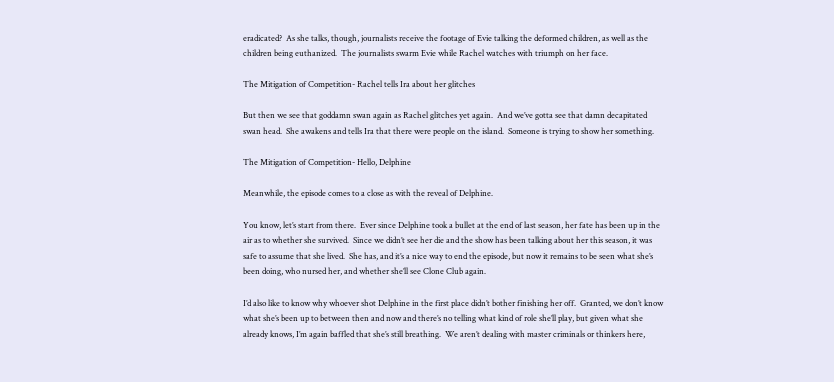eradicated?  As she talks, though, journalists receive the footage of Evie talking the deformed children, as well as the children being euthanized.  The journalists swarm Evie while Rachel watches with triumph on her face.

The Mitigation of Competition- Rachel tells Ira about her glitches

But then we see that goddamn swan again as Rachel glitches yet again.  And we’ve gotta see that damn decapitated swan head.  She awakens and tells Ira that there were people on the island.  Someone is trying to show her something.

The Mitigation of Competition- Hello, Delphine

Meanwhile, the episode comes to a close as with the reveal of Delphine.

You know, let’s start from there.  Ever since Delphine took a bullet at the end of last season, her fate has been up in the air as to whether she survived.  Since we didn’t see her die and the show has been talking about her this season, it was safe to assume that she lived.  She has, and it’s a nice way to end the episode, but now it remains to be seen what she’s been doing, who nursed her, and whether she’ll see Clone Club again.

I’d also like to know why whoever shot Delphine in the first place didn’t bother finishing her off.  Granted, we don’t know what she’s been up to between then and now and there’s no telling what kind of role she’ll play, but given what she already knows, I’m again baffled that she’s still breathing.  We aren’t dealing with master criminals or thinkers here,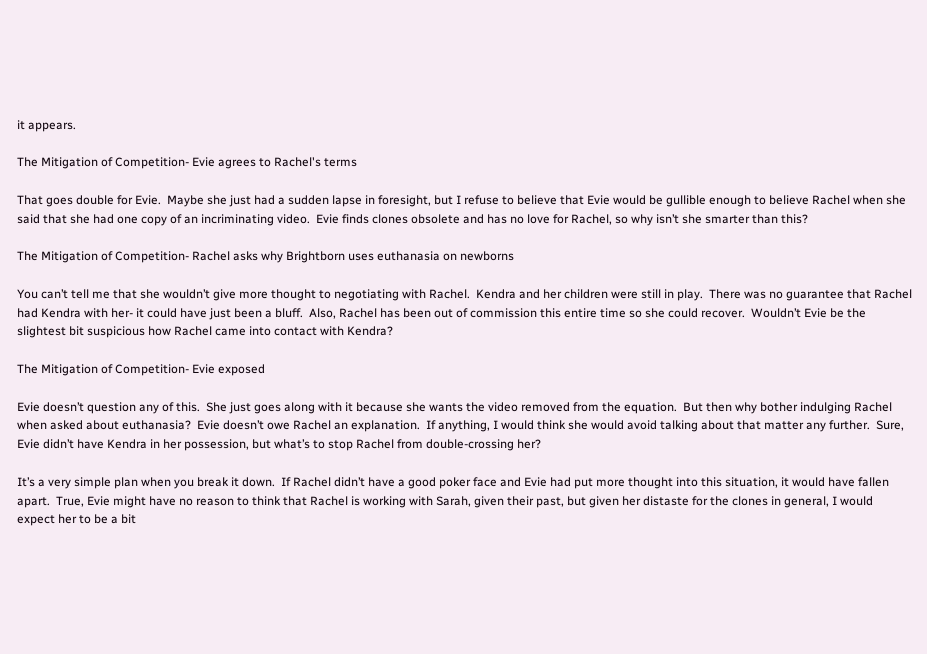it appears.

The Mitigation of Competition- Evie agrees to Rachel's terms

That goes double for Evie.  Maybe she just had a sudden lapse in foresight, but I refuse to believe that Evie would be gullible enough to believe Rachel when she said that she had one copy of an incriminating video.  Evie finds clones obsolete and has no love for Rachel, so why isn’t she smarter than this?

The Mitigation of Competition- Rachel asks why Brightborn uses euthanasia on newborns

You can’t tell me that she wouldn’t give more thought to negotiating with Rachel.  Kendra and her children were still in play.  There was no guarantee that Rachel had Kendra with her- it could have just been a bluff.  Also, Rachel has been out of commission this entire time so she could recover.  Wouldn’t Evie be the slightest bit suspicious how Rachel came into contact with Kendra?

The Mitigation of Competition- Evie exposed

Evie doesn’t question any of this.  She just goes along with it because she wants the video removed from the equation.  But then why bother indulging Rachel when asked about euthanasia?  Evie doesn’t owe Rachel an explanation.  If anything, I would think she would avoid talking about that matter any further.  Sure, Evie didn’t have Kendra in her possession, but what’s to stop Rachel from double-crossing her?

It’s a very simple plan when you break it down.  If Rachel didn’t have a good poker face and Evie had put more thought into this situation, it would have fallen apart.  True, Evie might have no reason to think that Rachel is working with Sarah, given their past, but given her distaste for the clones in general, I would expect her to be a bit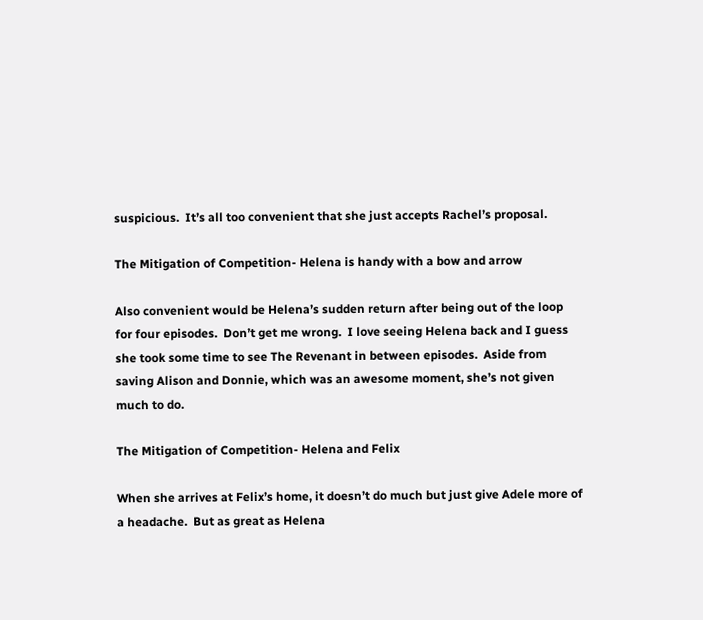suspicious.  It’s all too convenient that she just accepts Rachel’s proposal.

The Mitigation of Competition- Helena is handy with a bow and arrow

Also convenient would be Helena’s sudden return after being out of the loop for four episodes.  Don’t get me wrong.  I love seeing Helena back and I guess she took some time to see The Revenant in between episodes.  Aside from saving Alison and Donnie, which was an awesome moment, she’s not given much to do.

The Mitigation of Competition- Helena and Felix

When she arrives at Felix’s home, it doesn’t do much but just give Adele more of a headache.  But as great as Helena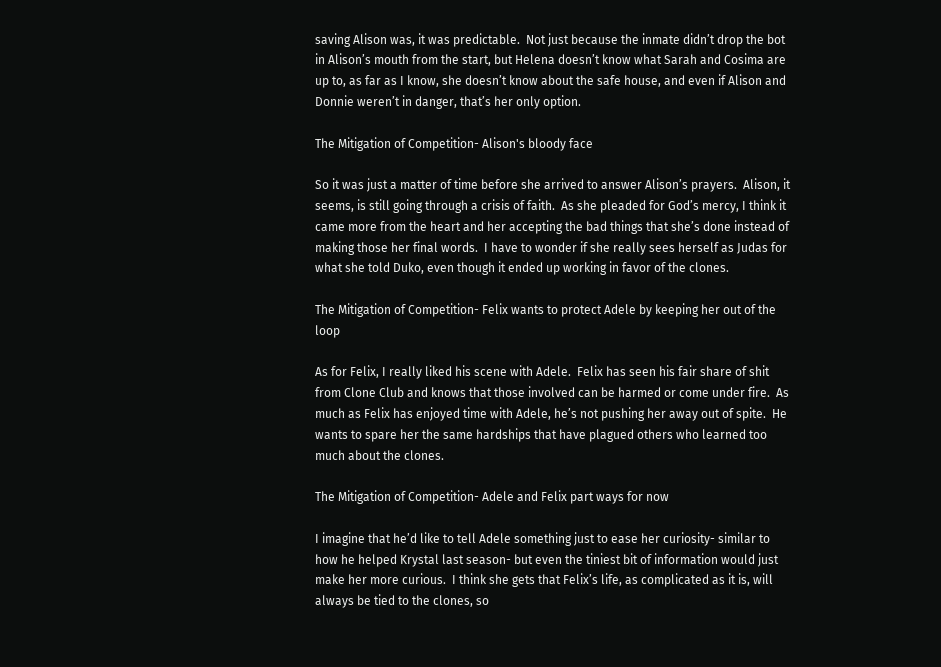saving Alison was, it was predictable.  Not just because the inmate didn’t drop the bot in Alison’s mouth from the start, but Helena doesn’t know what Sarah and Cosima are up to, as far as I know, she doesn’t know about the safe house, and even if Alison and Donnie weren’t in danger, that’s her only option.

The Mitigation of Competition- Alison's bloody face

So it was just a matter of time before she arrived to answer Alison’s prayers.  Alison, it seems, is still going through a crisis of faith.  As she pleaded for God’s mercy, I think it came more from the heart and her accepting the bad things that she’s done instead of making those her final words.  I have to wonder if she really sees herself as Judas for what she told Duko, even though it ended up working in favor of the clones.

The Mitigation of Competition- Felix wants to protect Adele by keeping her out of the loop

As for Felix, I really liked his scene with Adele.  Felix has seen his fair share of shit from Clone Club and knows that those involved can be harmed or come under fire.  As much as Felix has enjoyed time with Adele, he’s not pushing her away out of spite.  He wants to spare her the same hardships that have plagued others who learned too much about the clones.

The Mitigation of Competition- Adele and Felix part ways for now

I imagine that he’d like to tell Adele something just to ease her curiosity- similar to how he helped Krystal last season- but even the tiniest bit of information would just make her more curious.  I think she gets that Felix’s life, as complicated as it is, will always be tied to the clones, so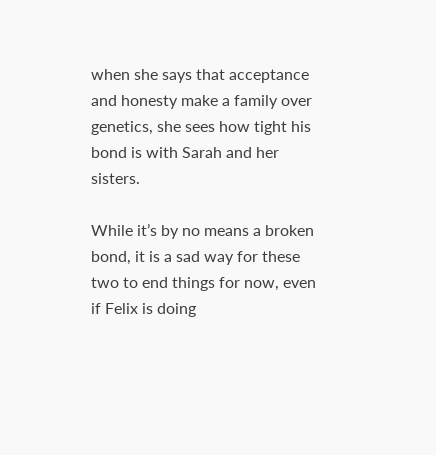when she says that acceptance and honesty make a family over genetics, she sees how tight his bond is with Sarah and her sisters.

While it’s by no means a broken bond, it is a sad way for these two to end things for now, even if Felix is doing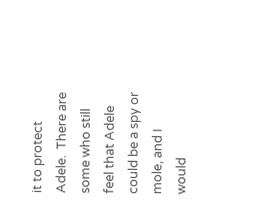it to protect Adele.  There are some who still feel that Adele could be a spy or mole, and I would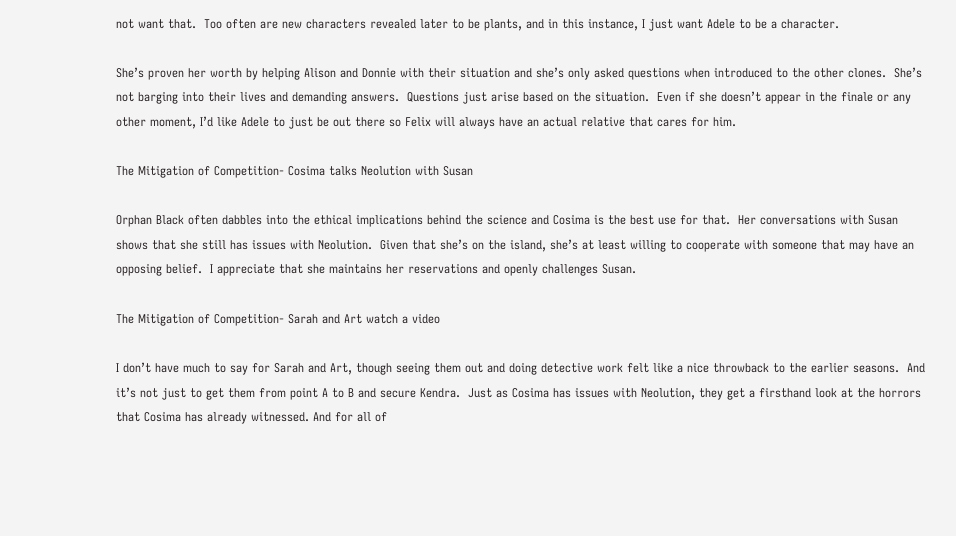not want that.  Too often are new characters revealed later to be plants, and in this instance, I just want Adele to be a character.

She’s proven her worth by helping Alison and Donnie with their situation and she’s only asked questions when introduced to the other clones.  She’s not barging into their lives and demanding answers.  Questions just arise based on the situation.  Even if she doesn’t appear in the finale or any other moment, I’d like Adele to just be out there so Felix will always have an actual relative that cares for him.

The Mitigation of Competition- Cosima talks Neolution with Susan

Orphan Black often dabbles into the ethical implications behind the science and Cosima is the best use for that.  Her conversations with Susan shows that she still has issues with Neolution.  Given that she’s on the island, she’s at least willing to cooperate with someone that may have an opposing belief.  I appreciate that she maintains her reservations and openly challenges Susan.

The Mitigation of Competition- Sarah and Art watch a video

I don’t have much to say for Sarah and Art, though seeing them out and doing detective work felt like a nice throwback to the earlier seasons.  And it’s not just to get them from point A to B and secure Kendra.  Just as Cosima has issues with Neolution, they get a firsthand look at the horrors that Cosima has already witnessed. And for all of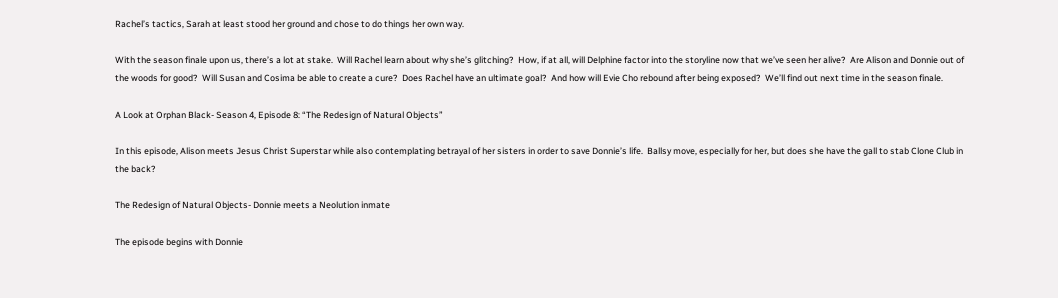Rachel’s tactics, Sarah at least stood her ground and chose to do things her own way.

With the season finale upon us, there’s a lot at stake.  Will Rachel learn about why she’s glitching?  How, if at all, will Delphine factor into the storyline now that we’ve seen her alive?  Are Alison and Donnie out of the woods for good?  Will Susan and Cosima be able to create a cure?  Does Rachel have an ultimate goal?  And how will Evie Cho rebound after being exposed?  We’ll find out next time in the season finale.

A Look at Orphan Black- Season 4, Episode 8: “The Redesign of Natural Objects”

In this episode, Alison meets Jesus Christ Superstar while also contemplating betrayal of her sisters in order to save Donnie’s life.  Ballsy move, especially for her, but does she have the gall to stab Clone Club in the back?

The Redesign of Natural Objects- Donnie meets a Neolution inmate

The episode begins with Donnie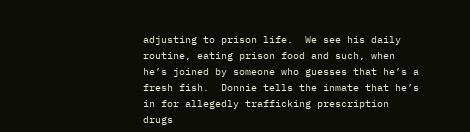adjusting to prison life.  We see his daily routine, eating prison food and such, when he’s joined by someone who guesses that he’s a fresh fish.  Donnie tells the inmate that he’s in for allegedly trafficking prescription drugs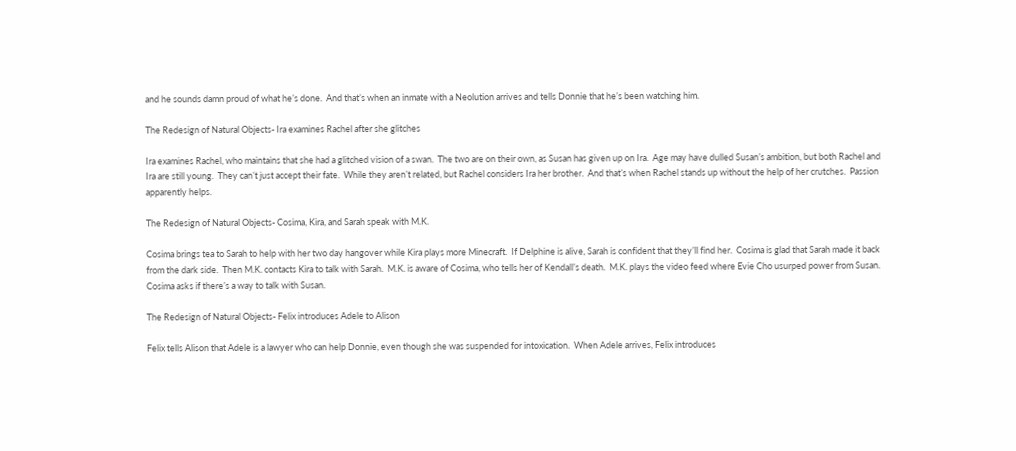and he sounds damn proud of what he’s done.  And that’s when an inmate with a Neolution arrives and tells Donnie that he’s been watching him.

The Redesign of Natural Objects- Ira examines Rachel after she glitches

Ira examines Rachel, who maintains that she had a glitched vision of a swan.  The two are on their own, as Susan has given up on Ira.  Age may have dulled Susan’s ambition, but both Rachel and Ira are still young.  They can’t just accept their fate.  While they aren’t related, but Rachel considers Ira her brother.  And that’s when Rachel stands up without the help of her crutches.  Passion apparently helps.

The Redesign of Natural Objects- Cosima, Kira, and Sarah speak with M.K.

Cosima brings tea to Sarah to help with her two day hangover while Kira plays more Minecraft.  If Delphine is alive, Sarah is confident that they’ll find her.  Cosima is glad that Sarah made it back from the dark side.  Then M.K. contacts Kira to talk with Sarah.  M.K. is aware of Cosima, who tells her of Kendall’s death.  M.K. plays the video feed where Evie Cho usurped power from Susan.  Cosima asks if there’s a way to talk with Susan.

The Redesign of Natural Objects- Felix introduces Adele to Alison

Felix tells Alison that Adele is a lawyer who can help Donnie, even though she was suspended for intoxication.  When Adele arrives, Felix introduces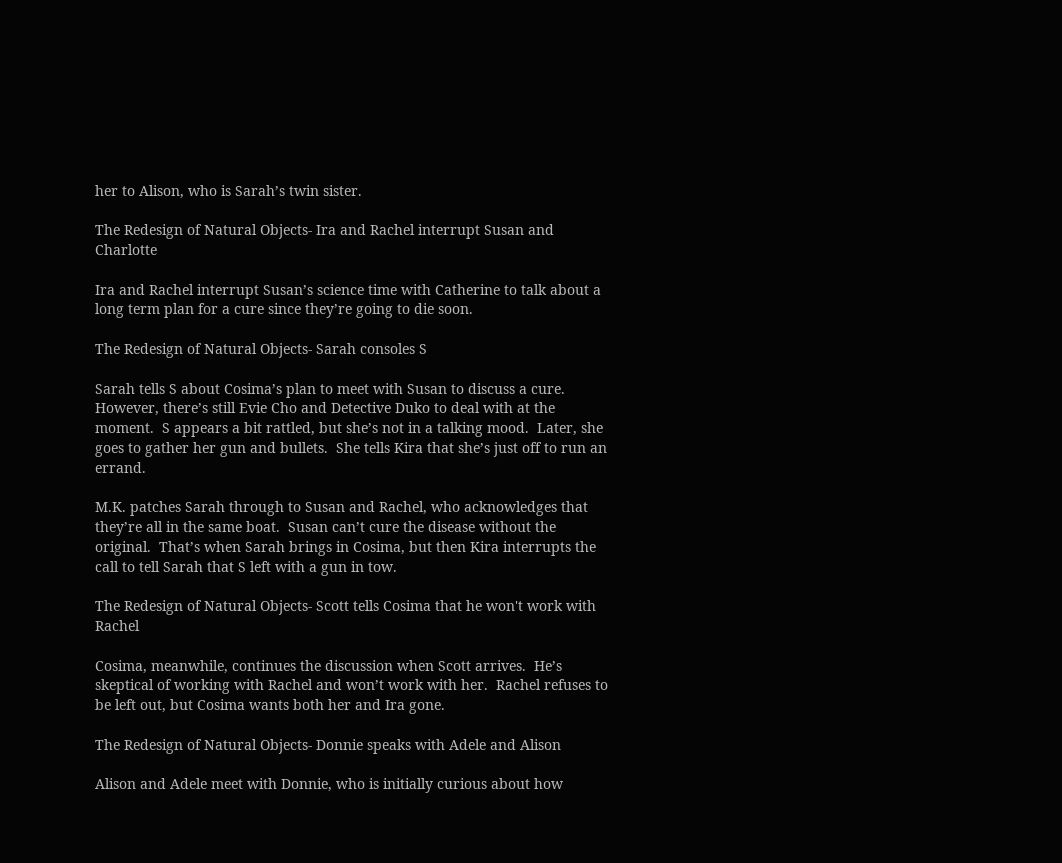her to Alison, who is Sarah’s twin sister.

The Redesign of Natural Objects- Ira and Rachel interrupt Susan and Charlotte

Ira and Rachel interrupt Susan’s science time with Catherine to talk about a long term plan for a cure since they’re going to die soon.

The Redesign of Natural Objects- Sarah consoles S

Sarah tells S about Cosima’s plan to meet with Susan to discuss a cure.  However, there’s still Evie Cho and Detective Duko to deal with at the moment.  S appears a bit rattled, but she’s not in a talking mood.  Later, she goes to gather her gun and bullets.  She tells Kira that she’s just off to run an errand.

M.K. patches Sarah through to Susan and Rachel, who acknowledges that they’re all in the same boat.  Susan can’t cure the disease without the original.  That’s when Sarah brings in Cosima, but then Kira interrupts the call to tell Sarah that S left with a gun in tow.

The Redesign of Natural Objects- Scott tells Cosima that he won't work with Rachel

Cosima, meanwhile, continues the discussion when Scott arrives.  He’s skeptical of working with Rachel and won’t work with her.  Rachel refuses to be left out, but Cosima wants both her and Ira gone.

The Redesign of Natural Objects- Donnie speaks with Adele and Alison

Alison and Adele meet with Donnie, who is initially curious about how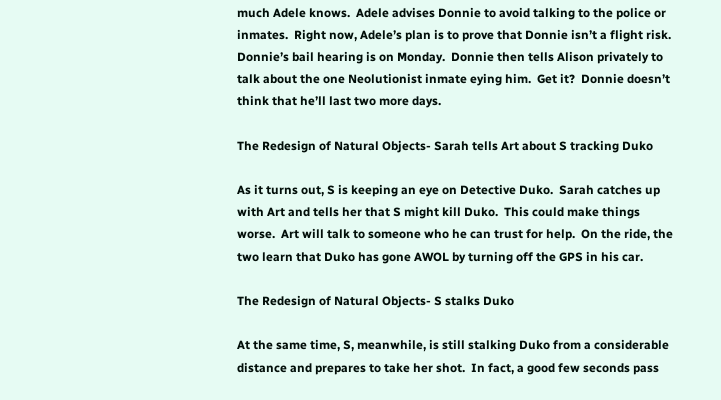much Adele knows.  Adele advises Donnie to avoid talking to the police or inmates.  Right now, Adele’s plan is to prove that Donnie isn’t a flight risk.  Donnie’s bail hearing is on Monday.  Donnie then tells Alison privately to talk about the one Neolutionist inmate eying him.  Get it?  Donnie doesn’t think that he’ll last two more days.

The Redesign of Natural Objects- Sarah tells Art about S tracking Duko

As it turns out, S is keeping an eye on Detective Duko.  Sarah catches up with Art and tells her that S might kill Duko.  This could make things worse.  Art will talk to someone who he can trust for help.  On the ride, the two learn that Duko has gone AWOL by turning off the GPS in his car.

The Redesign of Natural Objects- S stalks Duko

At the same time, S, meanwhile, is still stalking Duko from a considerable distance and prepares to take her shot.  In fact, a good few seconds pass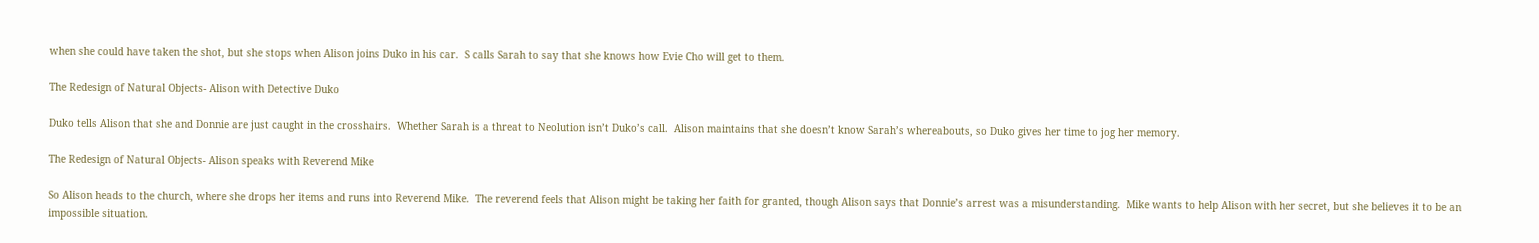when she could have taken the shot, but she stops when Alison joins Duko in his car.  S calls Sarah to say that she knows how Evie Cho will get to them.

The Redesign of Natural Objects- Alison with Detective Duko

Duko tells Alison that she and Donnie are just caught in the crosshairs.  Whether Sarah is a threat to Neolution isn’t Duko’s call.  Alison maintains that she doesn’t know Sarah’s whereabouts, so Duko gives her time to jog her memory.

The Redesign of Natural Objects- Alison speaks with Reverend Mike

So Alison heads to the church, where she drops her items and runs into Reverend Mike.  The reverend feels that Alison might be taking her faith for granted, though Alison says that Donnie’s arrest was a misunderstanding.  Mike wants to help Alison with her secret, but she believes it to be an impossible situation.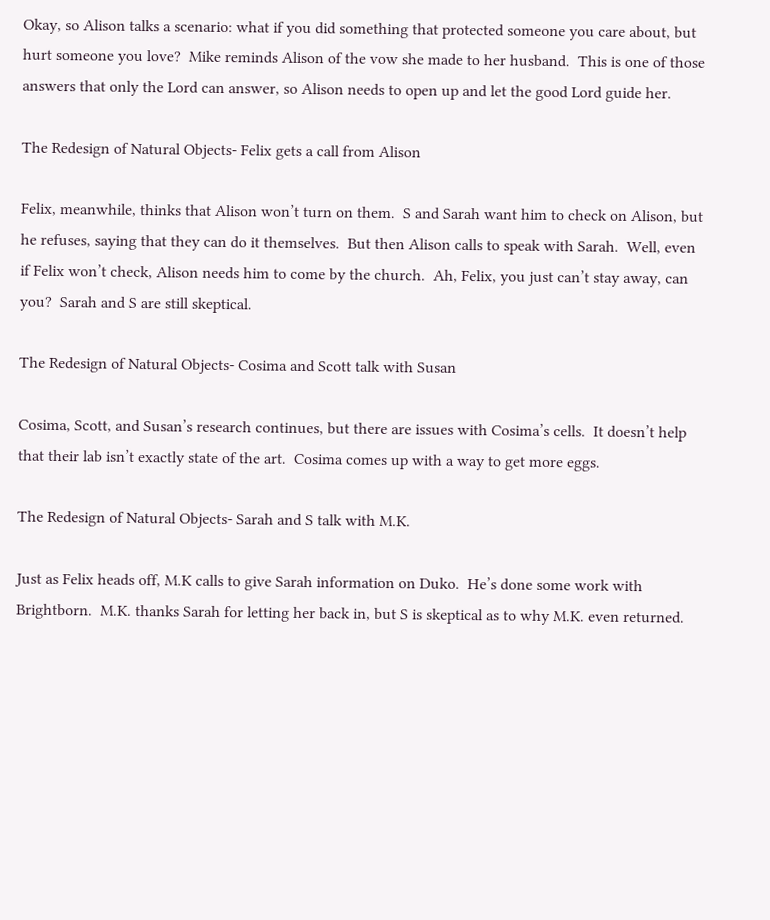Okay, so Alison talks a scenario: what if you did something that protected someone you care about, but hurt someone you love?  Mike reminds Alison of the vow she made to her husband.  This is one of those answers that only the Lord can answer, so Alison needs to open up and let the good Lord guide her.

The Redesign of Natural Objects- Felix gets a call from Alison

Felix, meanwhile, thinks that Alison won’t turn on them.  S and Sarah want him to check on Alison, but he refuses, saying that they can do it themselves.  But then Alison calls to speak with Sarah.  Well, even if Felix won’t check, Alison needs him to come by the church.  Ah, Felix, you just can’t stay away, can you?  Sarah and S are still skeptical.

The Redesign of Natural Objects- Cosima and Scott talk with Susan

Cosima, Scott, and Susan’s research continues, but there are issues with Cosima’s cells.  It doesn’t help that their lab isn’t exactly state of the art.  Cosima comes up with a way to get more eggs.

The Redesign of Natural Objects- Sarah and S talk with M.K.

Just as Felix heads off, M.K calls to give Sarah information on Duko.  He’s done some work with Brightborn.  M.K. thanks Sarah for letting her back in, but S is skeptical as to why M.K. even returned.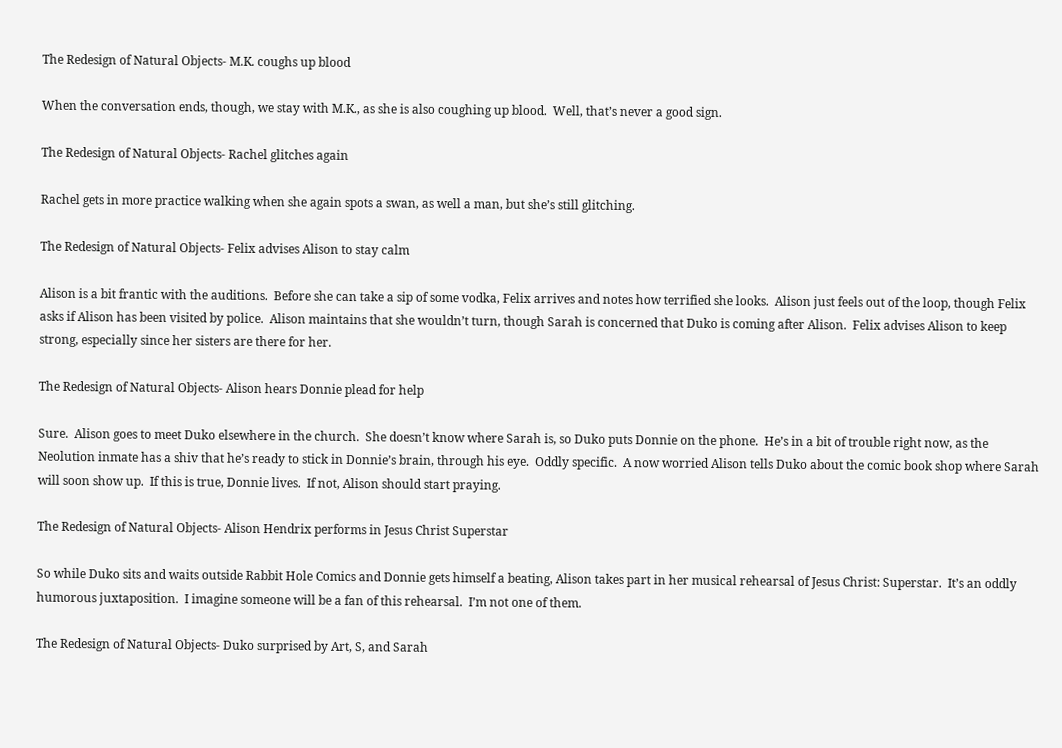The Redesign of Natural Objects- M.K. coughs up blood

When the conversation ends, though, we stay with M.K., as she is also coughing up blood.  Well, that’s never a good sign.

The Redesign of Natural Objects- Rachel glitches again

Rachel gets in more practice walking when she again spots a swan, as well a man, but she’s still glitching.

The Redesign of Natural Objects- Felix advises Alison to stay calm

Alison is a bit frantic with the auditions.  Before she can take a sip of some vodka, Felix arrives and notes how terrified she looks.  Alison just feels out of the loop, though Felix asks if Alison has been visited by police.  Alison maintains that she wouldn’t turn, though Sarah is concerned that Duko is coming after Alison.  Felix advises Alison to keep strong, especially since her sisters are there for her.

The Redesign of Natural Objects- Alison hears Donnie plead for help

Sure.  Alison goes to meet Duko elsewhere in the church.  She doesn’t know where Sarah is, so Duko puts Donnie on the phone.  He’s in a bit of trouble right now, as the Neolution inmate has a shiv that he’s ready to stick in Donnie’s brain, through his eye.  Oddly specific.  A now worried Alison tells Duko about the comic book shop where Sarah will soon show up.  If this is true, Donnie lives.  If not, Alison should start praying.

The Redesign of Natural Objects- Alison Hendrix performs in Jesus Christ Superstar

So while Duko sits and waits outside Rabbit Hole Comics and Donnie gets himself a beating, Alison takes part in her musical rehearsal of Jesus Christ: Superstar.  It’s an oddly humorous juxtaposition.  I imagine someone will be a fan of this rehearsal.  I’m not one of them.

The Redesign of Natural Objects- Duko surprised by Art, S, and Sarah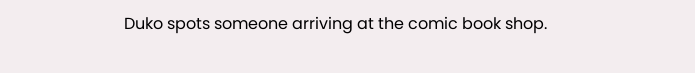Duko spots someone arriving at the comic book shop.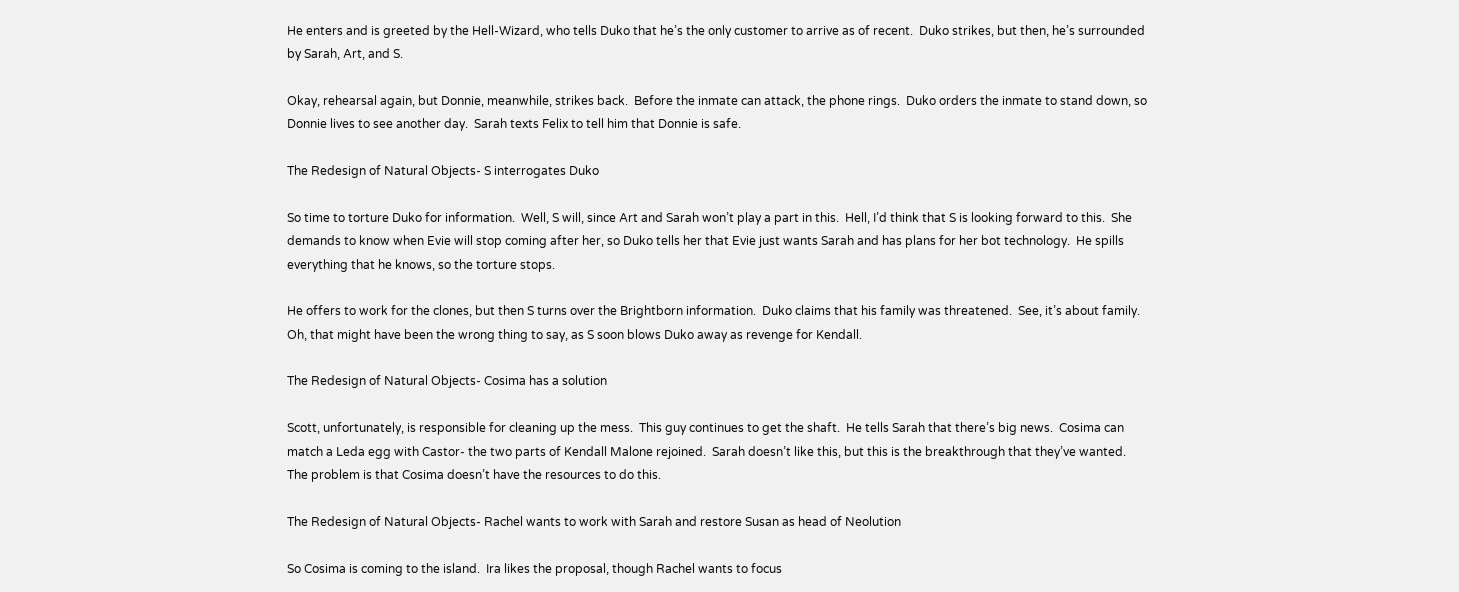He enters and is greeted by the Hell-Wizard, who tells Duko that he’s the only customer to arrive as of recent.  Duko strikes, but then, he’s surrounded by Sarah, Art, and S.

Okay, rehearsal again, but Donnie, meanwhile, strikes back.  Before the inmate can attack, the phone rings.  Duko orders the inmate to stand down, so Donnie lives to see another day.  Sarah texts Felix to tell him that Donnie is safe.

The Redesign of Natural Objects- S interrogates Duko

So time to torture Duko for information.  Well, S will, since Art and Sarah won’t play a part in this.  Hell, I’d think that S is looking forward to this.  She demands to know when Evie will stop coming after her, so Duko tells her that Evie just wants Sarah and has plans for her bot technology.  He spills everything that he knows, so the torture stops.

He offers to work for the clones, but then S turns over the Brightborn information.  Duko claims that his family was threatened.  See, it’s about family.  Oh, that might have been the wrong thing to say, as S soon blows Duko away as revenge for Kendall.

The Redesign of Natural Objects- Cosima has a solution

Scott, unfortunately, is responsible for cleaning up the mess.  This guy continues to get the shaft.  He tells Sarah that there’s big news.  Cosima can match a Leda egg with Castor- the two parts of Kendall Malone rejoined.  Sarah doesn’t like this, but this is the breakthrough that they’ve wanted.  The problem is that Cosima doesn’t have the resources to do this.

The Redesign of Natural Objects- Rachel wants to work with Sarah and restore Susan as head of Neolution

So Cosima is coming to the island.  Ira likes the proposal, though Rachel wants to focus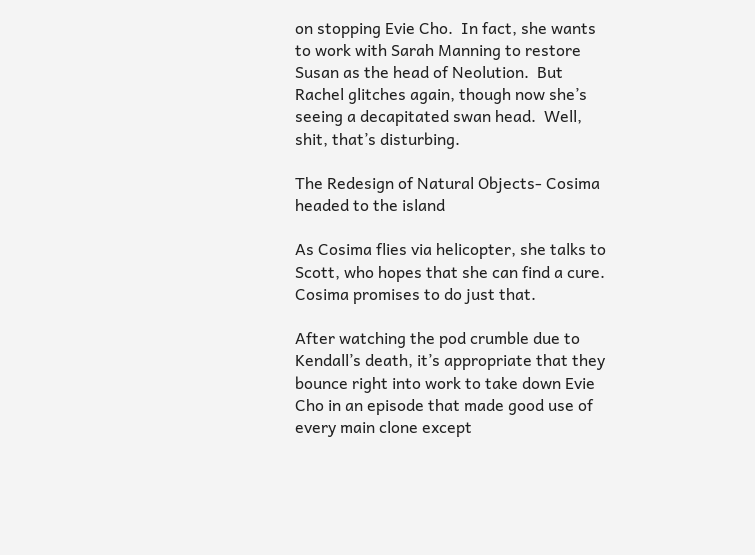on stopping Evie Cho.  In fact, she wants to work with Sarah Manning to restore Susan as the head of Neolution.  But Rachel glitches again, though now she’s seeing a decapitated swan head.  Well, shit, that’s disturbing.

The Redesign of Natural Objects- Cosima headed to the island

As Cosima flies via helicopter, she talks to Scott, who hopes that she can find a cure.  Cosima promises to do just that.

After watching the pod crumble due to Kendall’s death, it’s appropriate that they bounce right into work to take down Evie Cho in an episode that made good use of every main clone except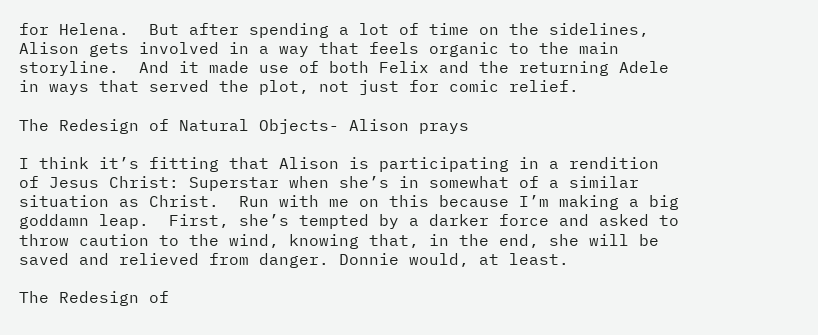for Helena.  But after spending a lot of time on the sidelines, Alison gets involved in a way that feels organic to the main storyline.  And it made use of both Felix and the returning Adele in ways that served the plot, not just for comic relief.

The Redesign of Natural Objects- Alison prays

I think it’s fitting that Alison is participating in a rendition of Jesus Christ: Superstar when she’s in somewhat of a similar situation as Christ.  Run with me on this because I’m making a big goddamn leap.  First, she’s tempted by a darker force and asked to throw caution to the wind, knowing that, in the end, she will be saved and relieved from danger. Donnie would, at least.

The Redesign of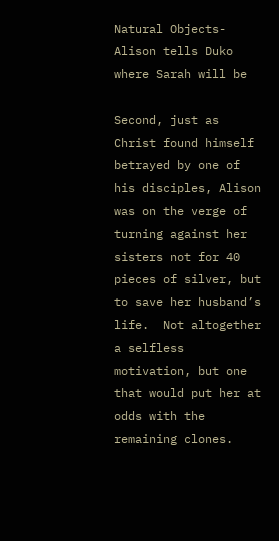Natural Objects- Alison tells Duko where Sarah will be

Second, just as Christ found himself betrayed by one of his disciples, Alison was on the verge of turning against her sisters not for 40 pieces of silver, but to save her husband’s life.  Not altogether a selfless motivation, but one that would put her at odds with the remaining clones.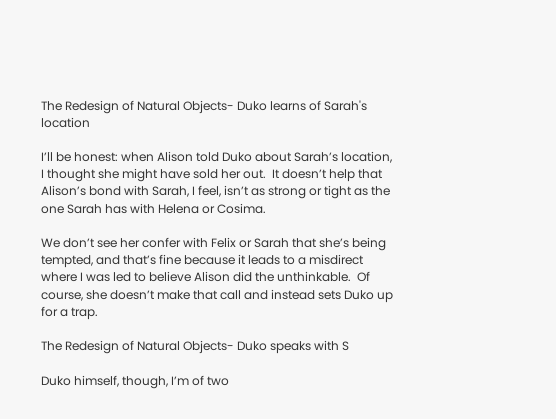The Redesign of Natural Objects- Duko learns of Sarah's location

I’ll be honest: when Alison told Duko about Sarah’s location, I thought she might have sold her out.  It doesn’t help that Alison’s bond with Sarah, I feel, isn’t as strong or tight as the one Sarah has with Helena or Cosima.

We don’t see her confer with Felix or Sarah that she’s being tempted, and that’s fine because it leads to a misdirect where I was led to believe Alison did the unthinkable.  Of course, she doesn’t make that call and instead sets Duko up for a trap.

The Redesign of Natural Objects- Duko speaks with S

Duko himself, though, I’m of two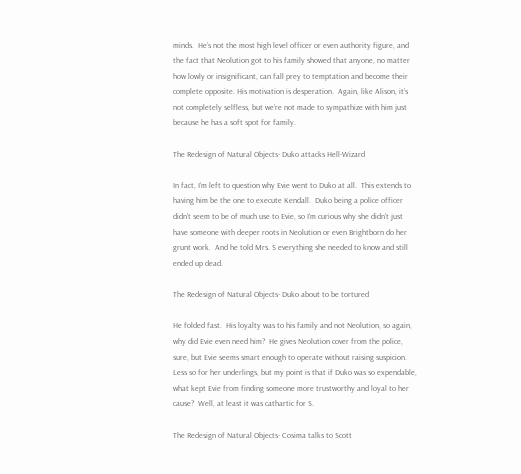minds.  He’s not the most high level officer or even authority figure, and the fact that Neolution got to his family showed that anyone, no matter how lowly or insignificant, can fall prey to temptation and become their complete opposite. His motivation is desperation.  Again, like Alison, it’s not completely selfless, but we’re not made to sympathize with him just because he has a soft spot for family.

The Redesign of Natural Objects- Duko attacks Hell-Wizard

In fact, I’m left to question why Evie went to Duko at all.  This extends to having him be the one to execute Kendall.  Duko being a police officer didn’t seem to be of much use to Evie, so I’m curious why she didn’t just have someone with deeper roots in Neolution or even Brightborn do her grunt work.  And he told Mrs. S everything she needed to know and still ended up dead.

The Redesign of Natural Objects- Duko about to be tortured

He folded fast.  His loyalty was to his family and not Neolution, so again, why did Evie even need him?  He gives Neolution cover from the police, sure, but Evie seems smart enough to operate without raising suspicion.  Less so for her underlings, but my point is that if Duko was so expendable, what kept Evie from finding someone more trustworthy and loyal to her cause?  Well, at least it was cathartic for S.

The Redesign of Natural Objects- Cosima talks to Scott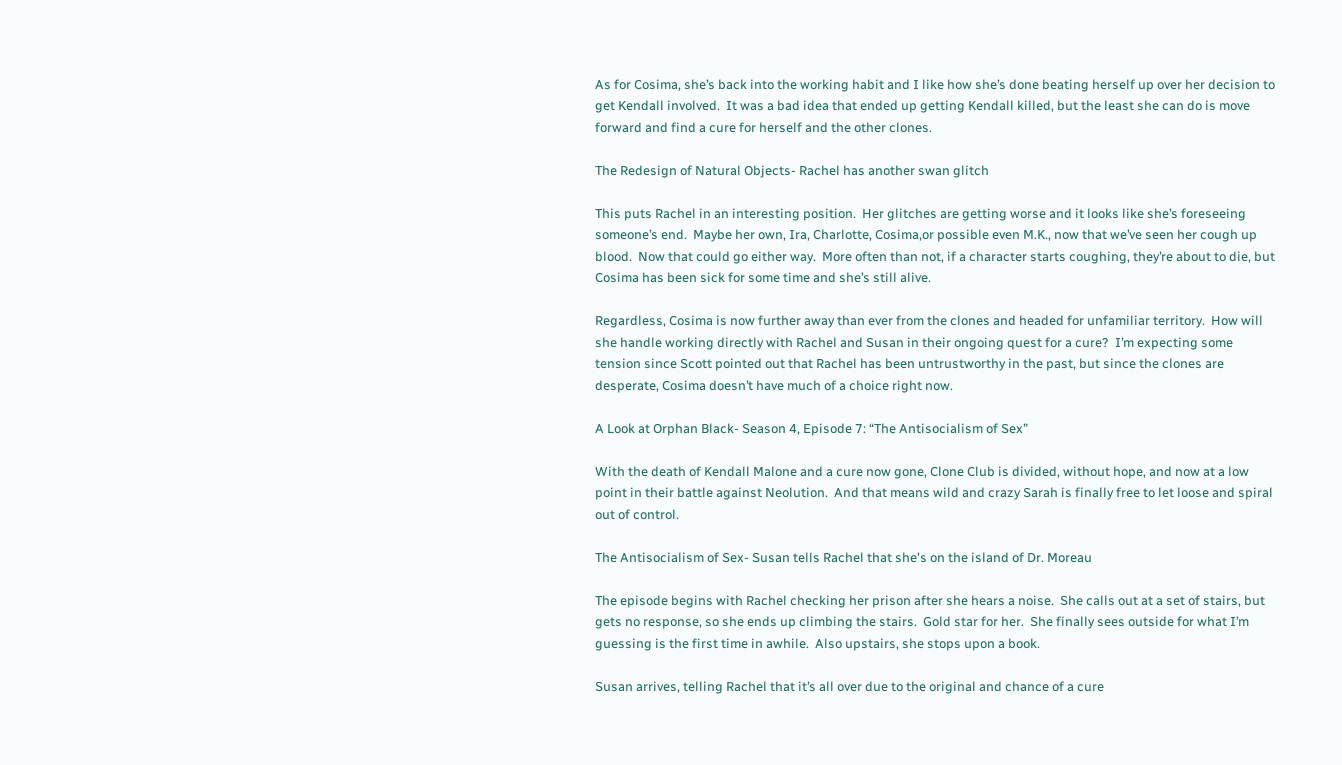As for Cosima, she’s back into the working habit and I like how she’s done beating herself up over her decision to get Kendall involved.  It was a bad idea that ended up getting Kendall killed, but the least she can do is move forward and find a cure for herself and the other clones.

The Redesign of Natural Objects- Rachel has another swan glitch

This puts Rachel in an interesting position.  Her glitches are getting worse and it looks like she’s foreseeing someone’s end.  Maybe her own, Ira, Charlotte, Cosima,or possible even M.K., now that we’ve seen her cough up blood.  Now that could go either way.  More often than not, if a character starts coughing, they’re about to die, but Cosima has been sick for some time and she’s still alive.

Regardless, Cosima is now further away than ever from the clones and headed for unfamiliar territory.  How will she handle working directly with Rachel and Susan in their ongoing quest for a cure?  I’m expecting some tension since Scott pointed out that Rachel has been untrustworthy in the past, but since the clones are desperate, Cosima doesn’t have much of a choice right now.

A Look at Orphan Black- Season 4, Episode 7: “The Antisocialism of Sex”

With the death of Kendall Malone and a cure now gone, Clone Club is divided, without hope, and now at a low point in their battle against Neolution.  And that means wild and crazy Sarah is finally free to let loose and spiral out of control.

The Antisocialism of Sex- Susan tells Rachel that she's on the island of Dr. Moreau

The episode begins with Rachel checking her prison after she hears a noise.  She calls out at a set of stairs, but gets no response, so she ends up climbing the stairs.  Gold star for her.  She finally sees outside for what I’m guessing is the first time in awhile.  Also upstairs, she stops upon a book.

Susan arrives, telling Rachel that it’s all over due to the original and chance of a cure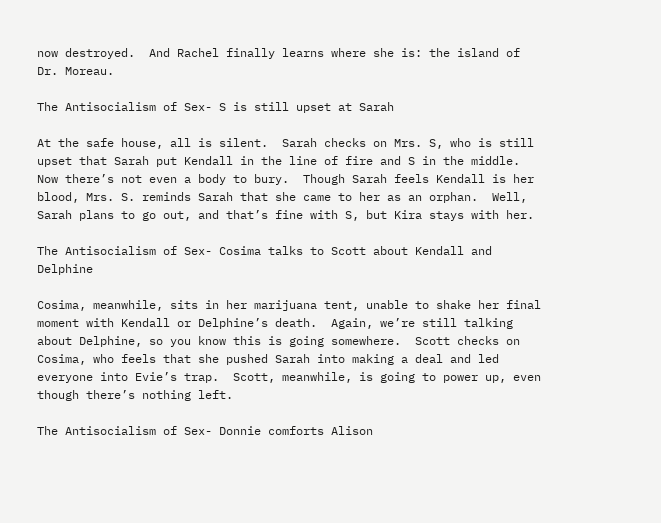now destroyed.  And Rachel finally learns where she is: the island of Dr. Moreau.

The Antisocialism of Sex- S is still upset at Sarah

At the safe house, all is silent.  Sarah checks on Mrs. S, who is still upset that Sarah put Kendall in the line of fire and S in the middle.  Now there’s not even a body to bury.  Though Sarah feels Kendall is her blood, Mrs. S. reminds Sarah that she came to her as an orphan.  Well, Sarah plans to go out, and that’s fine with S, but Kira stays with her.

The Antisocialism of Sex- Cosima talks to Scott about Kendall and Delphine

Cosima, meanwhile, sits in her marijuana tent, unable to shake her final moment with Kendall or Delphine’s death.  Again, we’re still talking about Delphine, so you know this is going somewhere.  Scott checks on Cosima, who feels that she pushed Sarah into making a deal and led everyone into Evie’s trap.  Scott, meanwhile, is going to power up, even though there’s nothing left.

The Antisocialism of Sex- Donnie comforts Alison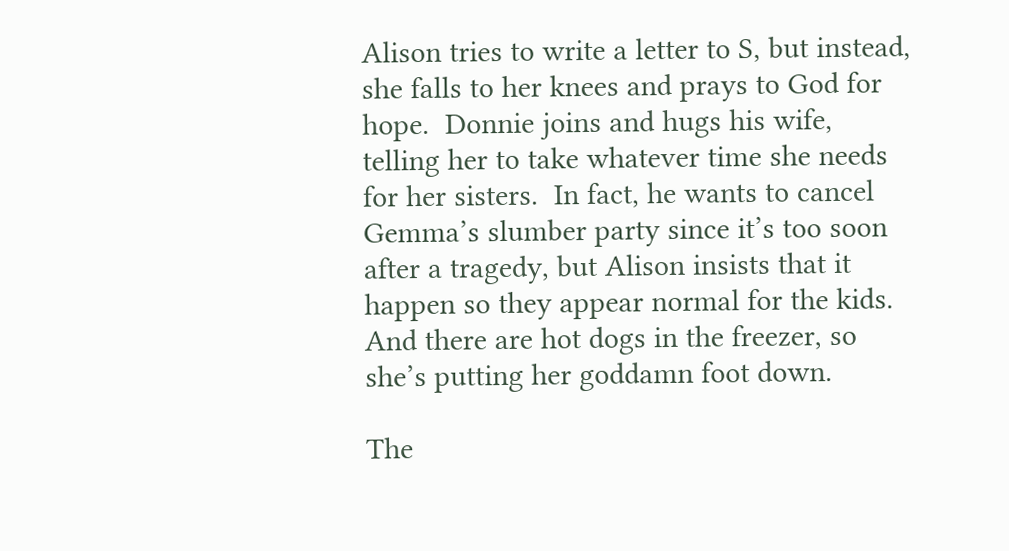Alison tries to write a letter to S, but instead, she falls to her knees and prays to God for hope.  Donnie joins and hugs his wife, telling her to take whatever time she needs for her sisters.  In fact, he wants to cancel Gemma’s slumber party since it’s too soon after a tragedy, but Alison insists that it happen so they appear normal for the kids.  And there are hot dogs in the freezer, so she’s putting her goddamn foot down.

The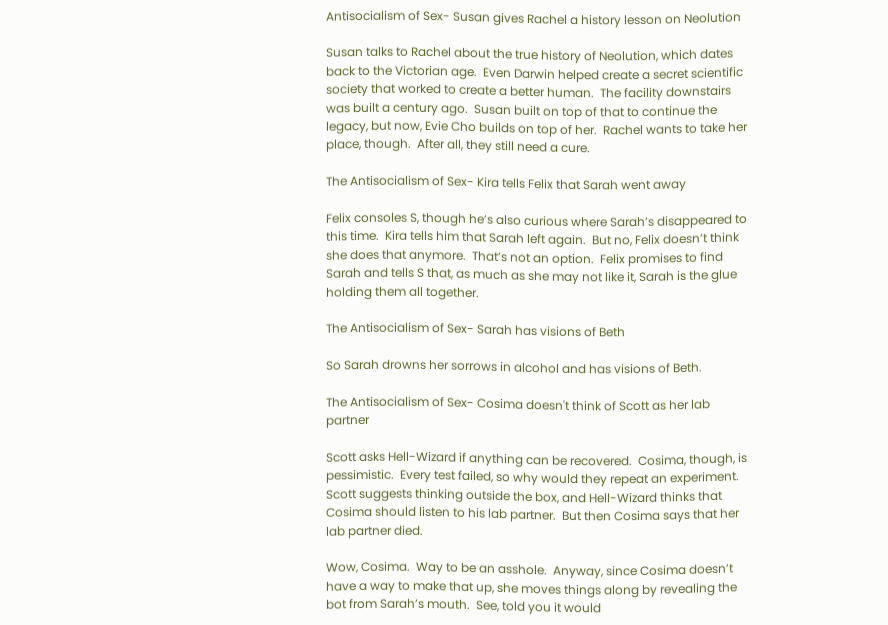Antisocialism of Sex- Susan gives Rachel a history lesson on Neolution

Susan talks to Rachel about the true history of Neolution, which dates back to the Victorian age.  Even Darwin helped create a secret scientific society that worked to create a better human.  The facility downstairs was built a century ago.  Susan built on top of that to continue the legacy, but now, Evie Cho builds on top of her.  Rachel wants to take her place, though.  After all, they still need a cure.

The Antisocialism of Sex- Kira tells Felix that Sarah went away

Felix consoles S, though he’s also curious where Sarah’s disappeared to this time.  Kira tells him that Sarah left again.  But no, Felix doesn’t think she does that anymore.  That’s not an option.  Felix promises to find Sarah and tells S that, as much as she may not like it, Sarah is the glue holding them all together.

The Antisocialism of Sex- Sarah has visions of Beth

So Sarah drowns her sorrows in alcohol and has visions of Beth.

The Antisocialism of Sex- Cosima doesn't think of Scott as her lab partner

Scott asks Hell-Wizard if anything can be recovered.  Cosima, though, is pessimistic.  Every test failed, so why would they repeat an experiment.  Scott suggests thinking outside the box, and Hell-Wizard thinks that Cosima should listen to his lab partner.  But then Cosima says that her lab partner died.

Wow, Cosima.  Way to be an asshole.  Anyway, since Cosima doesn’t have a way to make that up, she moves things along by revealing the bot from Sarah’s mouth.  See, told you it would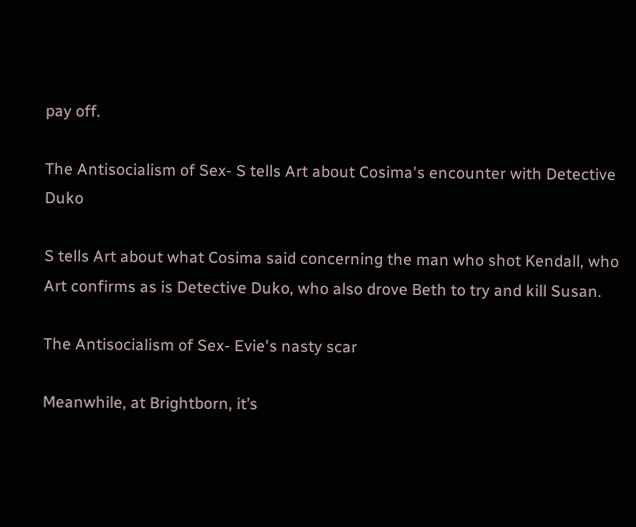pay off.

The Antisocialism of Sex- S tells Art about Cosima's encounter with Detective Duko

S tells Art about what Cosima said concerning the man who shot Kendall, who Art confirms as is Detective Duko, who also drove Beth to try and kill Susan.

The Antisocialism of Sex- Evie's nasty scar

Meanwhile, at Brightborn, it’s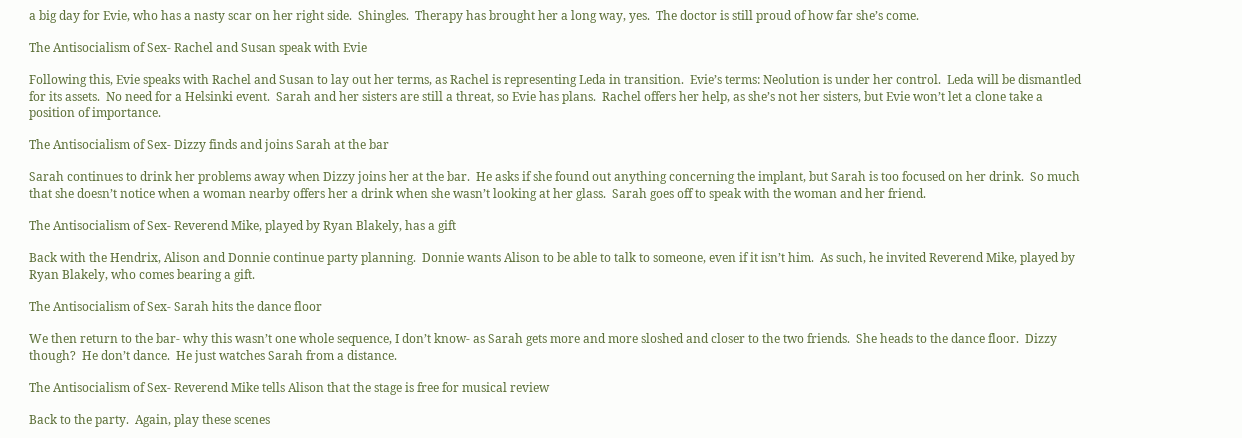a big day for Evie, who has a nasty scar on her right side.  Shingles.  Therapy has brought her a long way, yes.  The doctor is still proud of how far she’s come.

The Antisocialism of Sex- Rachel and Susan speak with Evie

Following this, Evie speaks with Rachel and Susan to lay out her terms, as Rachel is representing Leda in transition.  Evie’s terms: Neolution is under her control.  Leda will be dismantled for its assets.  No need for a Helsinki event.  Sarah and her sisters are still a threat, so Evie has plans.  Rachel offers her help, as she’s not her sisters, but Evie won’t let a clone take a position of importance.

The Antisocialism of Sex- Dizzy finds and joins Sarah at the bar

Sarah continues to drink her problems away when Dizzy joins her at the bar.  He asks if she found out anything concerning the implant, but Sarah is too focused on her drink.  So much that she doesn’t notice when a woman nearby offers her a drink when she wasn’t looking at her glass.  Sarah goes off to speak with the woman and her friend.

The Antisocialism of Sex- Reverend Mike, played by Ryan Blakely, has a gift

Back with the Hendrix, Alison and Donnie continue party planning.  Donnie wants Alison to be able to talk to someone, even if it isn’t him.  As such, he invited Reverend Mike, played by Ryan Blakely, who comes bearing a gift.

The Antisocialism of Sex- Sarah hits the dance floor

We then return to the bar- why this wasn’t one whole sequence, I don’t know- as Sarah gets more and more sloshed and closer to the two friends.  She heads to the dance floor.  Dizzy though?  He don’t dance.  He just watches Sarah from a distance.

The Antisocialism of Sex- Reverend Mike tells Alison that the stage is free for musical review

Back to the party.  Again, play these scenes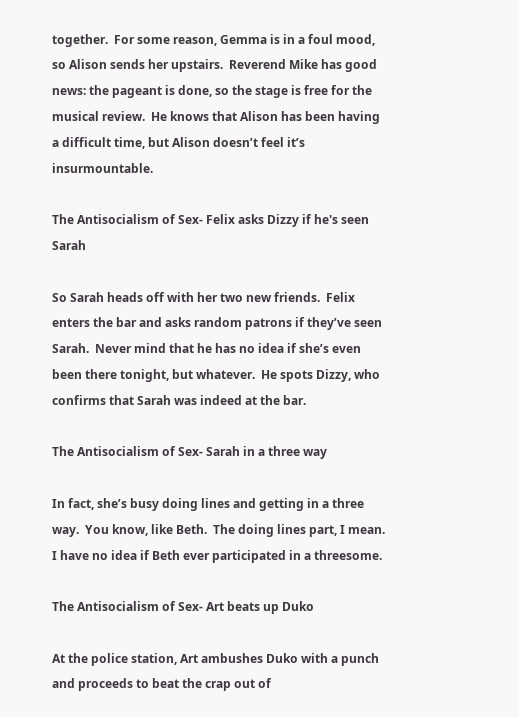together.  For some reason, Gemma is in a foul mood, so Alison sends her upstairs.  Reverend Mike has good news: the pageant is done, so the stage is free for the musical review.  He knows that Alison has been having a difficult time, but Alison doesn’t feel it’s insurmountable.

The Antisocialism of Sex- Felix asks Dizzy if he's seen Sarah

So Sarah heads off with her two new friends.  Felix enters the bar and asks random patrons if they’ve seen Sarah.  Never mind that he has no idea if she’s even been there tonight, but whatever.  He spots Dizzy, who confirms that Sarah was indeed at the bar.

The Antisocialism of Sex- Sarah in a three way

In fact, she’s busy doing lines and getting in a three way.  You know, like Beth.  The doing lines part, I mean.  I have no idea if Beth ever participated in a threesome.

The Antisocialism of Sex- Art beats up Duko

At the police station, Art ambushes Duko with a punch and proceeds to beat the crap out of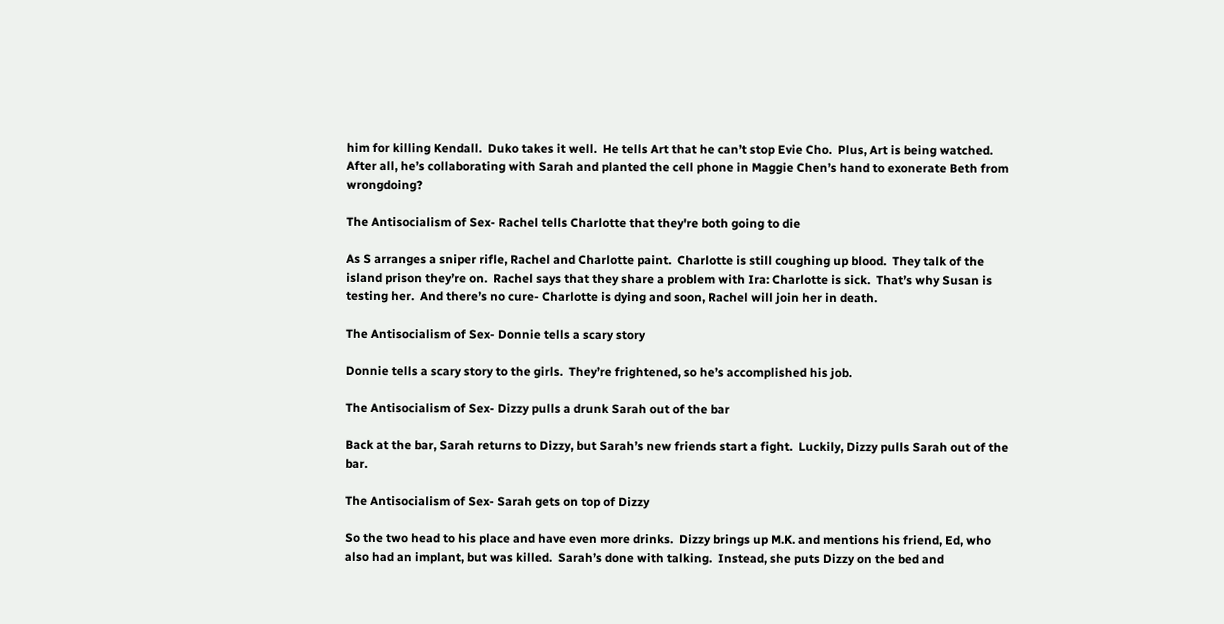him for killing Kendall.  Duko takes it well.  He tells Art that he can’t stop Evie Cho.  Plus, Art is being watched.  After all, he’s collaborating with Sarah and planted the cell phone in Maggie Chen’s hand to exonerate Beth from wrongdoing?

The Antisocialism of Sex- Rachel tells Charlotte that they're both going to die

As S arranges a sniper rifle, Rachel and Charlotte paint.  Charlotte is still coughing up blood.  They talk of the island prison they’re on.  Rachel says that they share a problem with Ira: Charlotte is sick.  That’s why Susan is testing her.  And there’s no cure- Charlotte is dying and soon, Rachel will join her in death.

The Antisocialism of Sex- Donnie tells a scary story

Donnie tells a scary story to the girls.  They’re frightened, so he’s accomplished his job.

The Antisocialism of Sex- Dizzy pulls a drunk Sarah out of the bar

Back at the bar, Sarah returns to Dizzy, but Sarah’s new friends start a fight.  Luckily, Dizzy pulls Sarah out of the bar.

The Antisocialism of Sex- Sarah gets on top of Dizzy

So the two head to his place and have even more drinks.  Dizzy brings up M.K. and mentions his friend, Ed, who also had an implant, but was killed.  Sarah’s done with talking.  Instead, she puts Dizzy on the bed and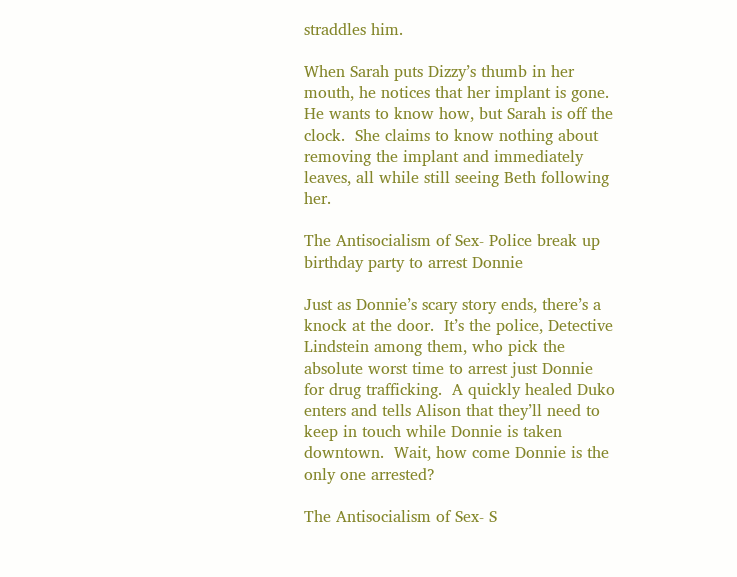straddles him.

When Sarah puts Dizzy’s thumb in her mouth, he notices that her implant is gone.  He wants to know how, but Sarah is off the clock.  She claims to know nothing about removing the implant and immediately leaves, all while still seeing Beth following her.

The Antisocialism of Sex- Police break up birthday party to arrest Donnie

Just as Donnie’s scary story ends, there’s a knock at the door.  It’s the police, Detective Lindstein among them, who pick the absolute worst time to arrest just Donnie for drug trafficking.  A quickly healed Duko enters and tells Alison that they’ll need to keep in touch while Donnie is taken downtown.  Wait, how come Donnie is the only one arrested?

The Antisocialism of Sex- S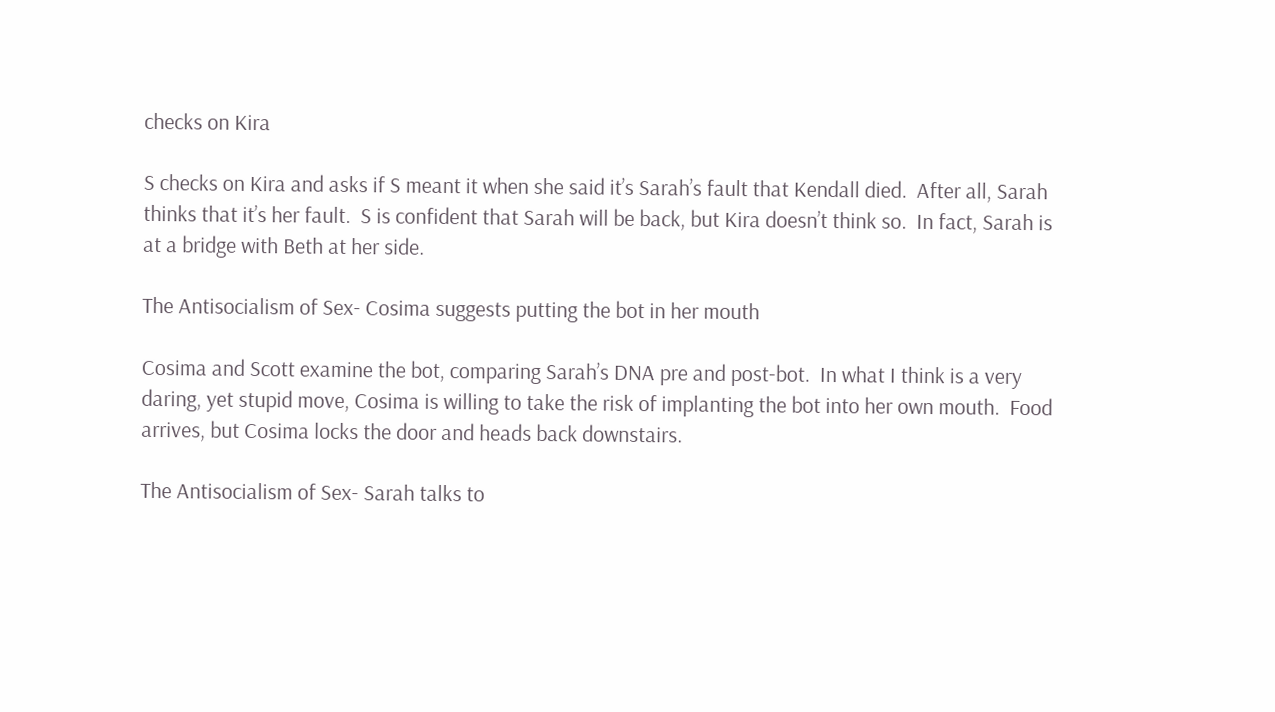checks on Kira

S checks on Kira and asks if S meant it when she said it’s Sarah’s fault that Kendall died.  After all, Sarah thinks that it’s her fault.  S is confident that Sarah will be back, but Kira doesn’t think so.  In fact, Sarah is at a bridge with Beth at her side.

The Antisocialism of Sex- Cosima suggests putting the bot in her mouth

Cosima and Scott examine the bot, comparing Sarah’s DNA pre and post-bot.  In what I think is a very daring, yet stupid move, Cosima is willing to take the risk of implanting the bot into her own mouth.  Food arrives, but Cosima locks the door and heads back downstairs.

The Antisocialism of Sex- Sarah talks to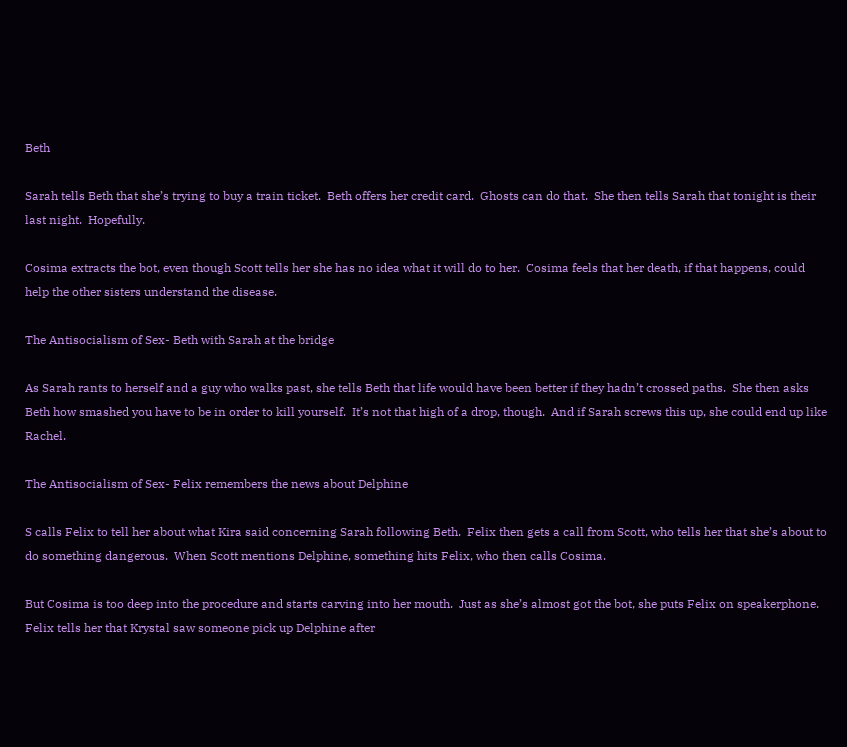Beth

Sarah tells Beth that she’s trying to buy a train ticket.  Beth offers her credit card.  Ghosts can do that.  She then tells Sarah that tonight is their last night.  Hopefully.

Cosima extracts the bot, even though Scott tells her she has no idea what it will do to her.  Cosima feels that her death, if that happens, could help the other sisters understand the disease.

The Antisocialism of Sex- Beth with Sarah at the bridge

As Sarah rants to herself and a guy who walks past, she tells Beth that life would have been better if they hadn’t crossed paths.  She then asks Beth how smashed you have to be in order to kill yourself.  It’s not that high of a drop, though.  And if Sarah screws this up, she could end up like Rachel.

The Antisocialism of Sex- Felix remembers the news about Delphine

S calls Felix to tell her about what Kira said concerning Sarah following Beth.  Felix then gets a call from Scott, who tells her that she’s about to do something dangerous.  When Scott mentions Delphine, something hits Felix, who then calls Cosima.

But Cosima is too deep into the procedure and starts carving into her mouth.  Just as she’s almost got the bot, she puts Felix on speakerphone.  Felix tells her that Krystal saw someone pick up Delphine after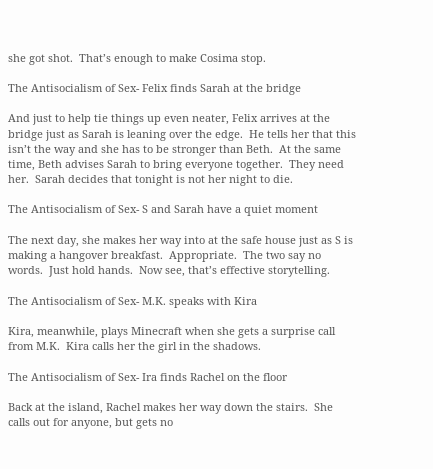she got shot.  That’s enough to make Cosima stop.

The Antisocialism of Sex- Felix finds Sarah at the bridge

And just to help tie things up even neater, Felix arrives at the bridge just as Sarah is leaning over the edge.  He tells her that this isn’t the way and she has to be stronger than Beth.  At the same time, Beth advises Sarah to bring everyone together.  They need her.  Sarah decides that tonight is not her night to die.

The Antisocialism of Sex- S and Sarah have a quiet moment

The next day, she makes her way into at the safe house just as S is making a hangover breakfast.  Appropriate.  The two say no words.  Just hold hands.  Now see, that’s effective storytelling.

The Antisocialism of Sex- M.K. speaks with Kira

Kira, meanwhile, plays Minecraft when she gets a surprise call from M.K.  Kira calls her the girl in the shadows.

The Antisocialism of Sex- Ira finds Rachel on the floor

Back at the island, Rachel makes her way down the stairs.  She calls out for anyone, but gets no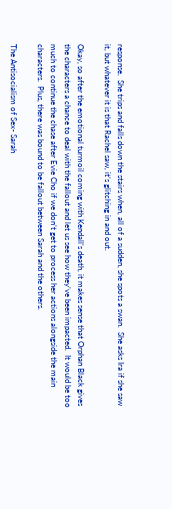response.  She trips and falls down the stairs when, all of a sudden, she spots a swan.  She asks Ira if she saw it, but whatever it is that Rachel saw, it’s glitching in and out.

Okay, so after the emotional turmoil coming with Kendall’s death, it makes sense that Orphan Black gives the characters a chance to deal with the fallout and let us see how they’ve been impacted.  It would be too much to continue the chase after Evie Cho if we don’t get to process her actions alongside the main characters.  Plus, there was bound to be fallout between Sarah and the others.

The Antisocialism of Sex- Sarah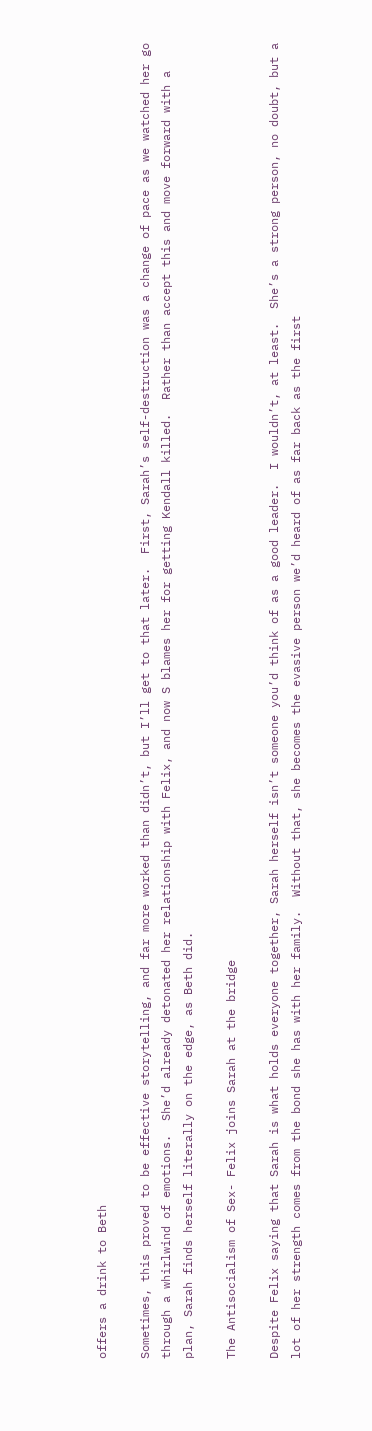offers a drink to Beth

Sometimes, this proved to be effective storytelling, and far more worked than didn’t, but I’ll get to that later.  First, Sarah’s self-destruction was a change of pace as we watched her go through a whirlwind of emotions.  She’d already detonated her relationship with Felix, and now S blames her for getting Kendall killed.  Rather than accept this and move forward with a plan, Sarah finds herself literally on the edge, as Beth did.

The Antisocialism of Sex- Felix joins Sarah at the bridge

Despite Felix saying that Sarah is what holds everyone together, Sarah herself isn’t someone you’d think of as a good leader.  I wouldn’t, at least.  She’s a strong person, no doubt, but a lot of her strength comes from the bond she has with her family.  Without that, she becomes the evasive person we’d heard of as far back as the first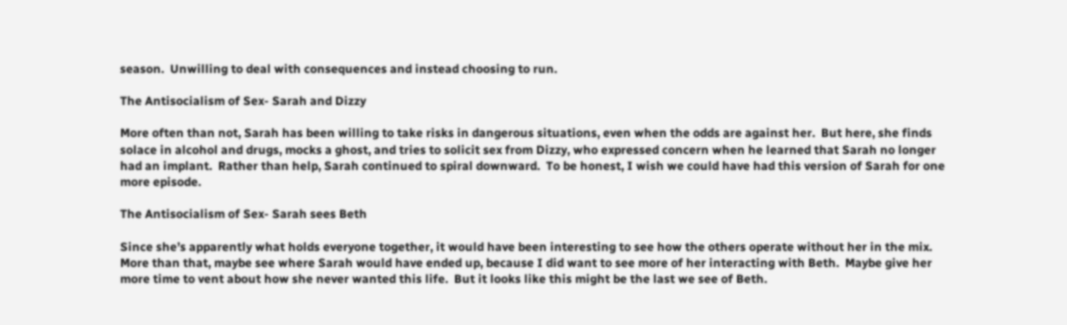season.  Unwilling to deal with consequences and instead choosing to run.

The Antisocialism of Sex- Sarah and Dizzy

More often than not, Sarah has been willing to take risks in dangerous situations, even when the odds are against her.  But here, she finds solace in alcohol and drugs, mocks a ghost, and tries to solicit sex from Dizzy, who expressed concern when he learned that Sarah no longer had an implant.  Rather than help, Sarah continued to spiral downward.  To be honest, I wish we could have had this version of Sarah for one more episode.

The Antisocialism of Sex- Sarah sees Beth

Since she’s apparently what holds everyone together, it would have been interesting to see how the others operate without her in the mix.  More than that, maybe see where Sarah would have ended up, because I did want to see more of her interacting with Beth.  Maybe give her more time to vent about how she never wanted this life.  But it looks like this might be the last we see of Beth.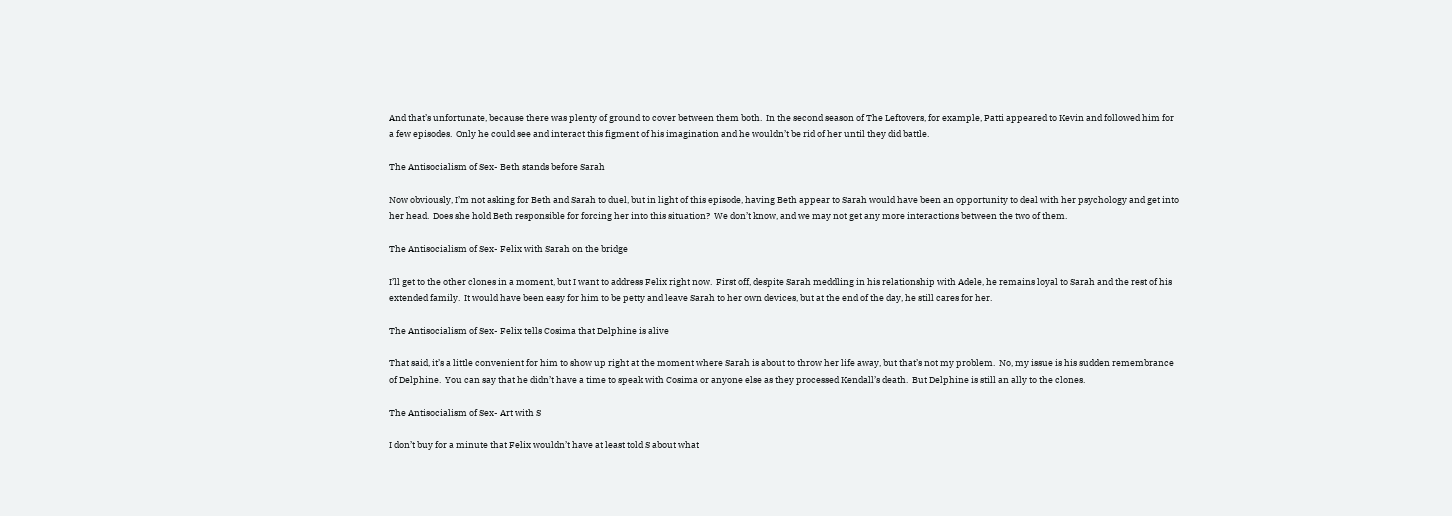And that’s unfortunate, because there was plenty of ground to cover between them both.  In the second season of The Leftovers, for example, Patti appeared to Kevin and followed him for a few episodes.  Only he could see and interact this figment of his imagination and he wouldn’t be rid of her until they did battle.

The Antisocialism of Sex- Beth stands before Sarah

Now obviously, I’m not asking for Beth and Sarah to duel, but in light of this episode, having Beth appear to Sarah would have been an opportunity to deal with her psychology and get into her head.  Does she hold Beth responsible for forcing her into this situation?  We don’t know, and we may not get any more interactions between the two of them.

The Antisocialism of Sex- Felix with Sarah on the bridge

I’ll get to the other clones in a moment, but I want to address Felix right now.  First off, despite Sarah meddling in his relationship with Adele, he remains loyal to Sarah and the rest of his extended family.  It would have been easy for him to be petty and leave Sarah to her own devices, but at the end of the day, he still cares for her.

The Antisocialism of Sex- Felix tells Cosima that Delphine is alive

That said, it’s a little convenient for him to show up right at the moment where Sarah is about to throw her life away, but that’s not my problem.  No, my issue is his sudden remembrance of Delphine.  You can say that he didn’t have a time to speak with Cosima or anyone else as they processed Kendall’s death.  But Delphine is still an ally to the clones.

The Antisocialism of Sex- Art with S

I don’t buy for a minute that Felix wouldn’t have at least told S about what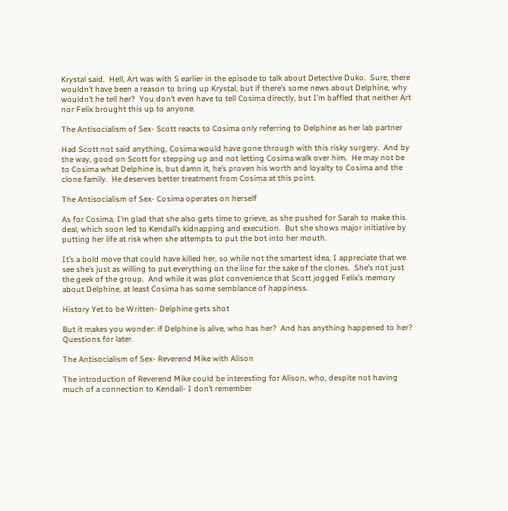Krystal said.  Hell, Art was with S earlier in the episode to talk about Detective Duko.  Sure, there wouldn’t have been a reason to bring up Krystal, but if there’s some news about Delphine, why wouldn’t he tell her?  You don’t even have to tell Cosima directly, but I’m baffled that neither Art nor Felix brought this up to anyone.

The Antisocialism of Sex- Scott reacts to Cosima only referring to Delphine as her lab partner

Had Scott not said anything, Cosima would have gone through with this risky surgery.  And by the way, good on Scott for stepping up and not letting Cosima walk over him.  He may not be to Cosima what Delphine is, but damn it, he’s proven his worth and loyalty to Cosima and the clone family.  He deserves better treatment from Cosima at this point.

The Antisocialism of Sex- Cosima operates on herself

As for Cosima, I’m glad that she also gets time to grieve, as she pushed for Sarah to make this deal, which soon led to Kendall’s kidnapping and execution.  But she shows major initiative by putting her life at risk when she attempts to put the bot into her mouth.

It’s a bold move that could have killed her, so while not the smartest idea, I appreciate that we see she’s just as willing to put everything on the line for the sake of the clones.  She’s not just the geek of the group.  And while it was plot convenience that Scott jogged Felix’s memory about Delphine, at least Cosima has some semblance of happiness.

History Yet to be Written- Delphine gets shot

But it makes you wonder: if Delphine is alive, who has her?  And has anything happened to her?  Questions for later.

The Antisocialism of Sex- Reverend Mike with Alison

The introduction of Reverend Mike could be interesting for Alison, who, despite not having much of a connection to Kendall- I don’t remember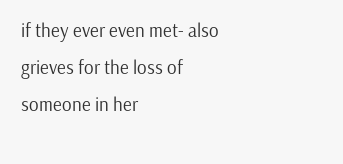if they ever even met- also grieves for the loss of someone in her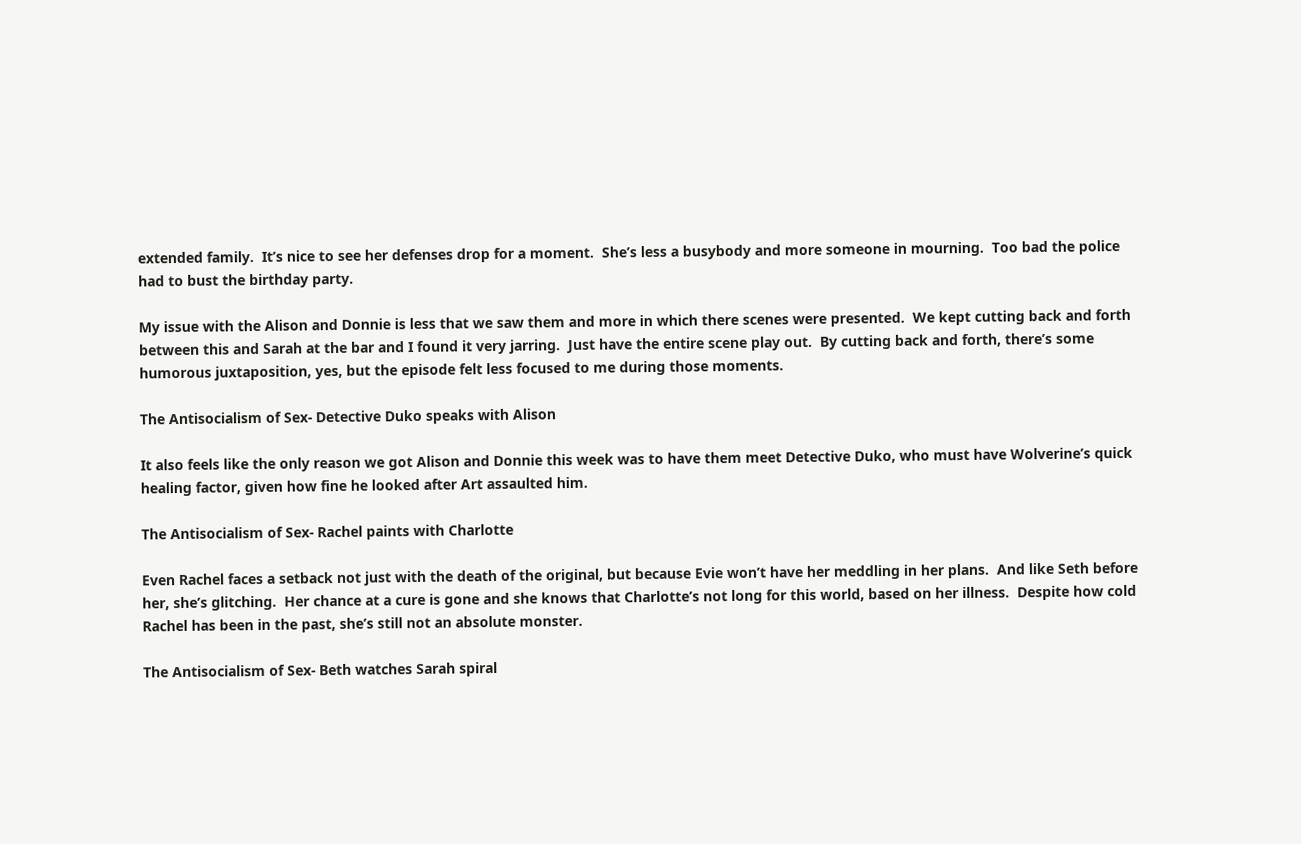extended family.  It’s nice to see her defenses drop for a moment.  She’s less a busybody and more someone in mourning.  Too bad the police had to bust the birthday party.

My issue with the Alison and Donnie is less that we saw them and more in which there scenes were presented.  We kept cutting back and forth between this and Sarah at the bar and I found it very jarring.  Just have the entire scene play out.  By cutting back and forth, there’s some humorous juxtaposition, yes, but the episode felt less focused to me during those moments.

The Antisocialism of Sex- Detective Duko speaks with Alison

It also feels like the only reason we got Alison and Donnie this week was to have them meet Detective Duko, who must have Wolverine’s quick healing factor, given how fine he looked after Art assaulted him.

The Antisocialism of Sex- Rachel paints with Charlotte

Even Rachel faces a setback not just with the death of the original, but because Evie won’t have her meddling in her plans.  And like Seth before her, she’s glitching.  Her chance at a cure is gone and she knows that Charlotte’s not long for this world, based on her illness.  Despite how cold Rachel has been in the past, she’s still not an absolute monster.

The Antisocialism of Sex- Beth watches Sarah spiral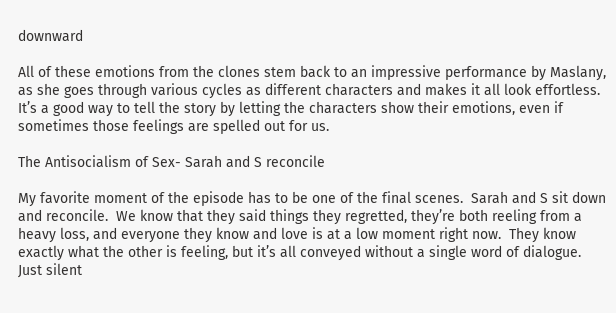downward

All of these emotions from the clones stem back to an impressive performance by Maslany, as she goes through various cycles as different characters and makes it all look effortless.  It’s a good way to tell the story by letting the characters show their emotions, even if sometimes those feelings are spelled out for us.

The Antisocialism of Sex- Sarah and S reconcile

My favorite moment of the episode has to be one of the final scenes.  Sarah and S sit down and reconcile.  We know that they said things they regretted, they’re both reeling from a heavy loss, and everyone they know and love is at a low moment right now.  They know exactly what the other is feeling, but it’s all conveyed without a single word of dialogue.  Just silent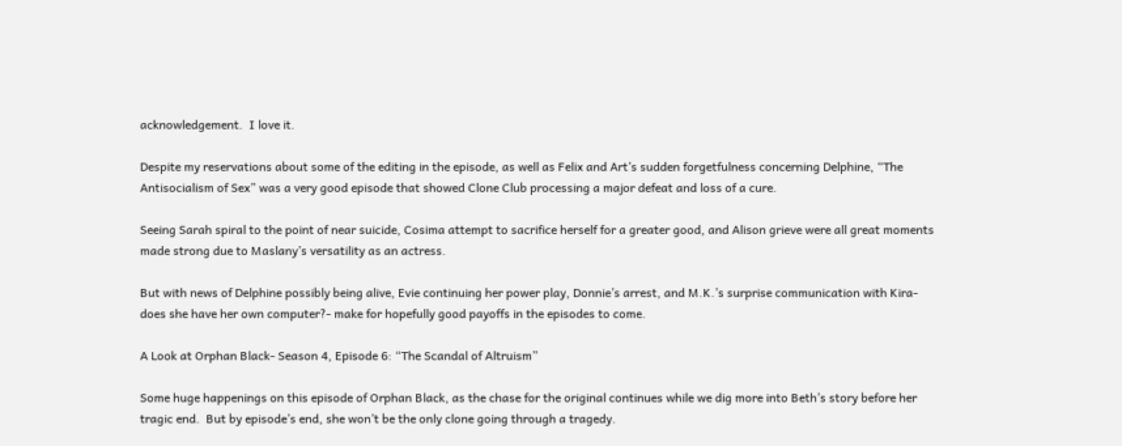acknowledgement.  I love it.

Despite my reservations about some of the editing in the episode, as well as Felix and Art’s sudden forgetfulness concerning Delphine, “The Antisocialism of Sex” was a very good episode that showed Clone Club processing a major defeat and loss of a cure.

Seeing Sarah spiral to the point of near suicide, Cosima attempt to sacrifice herself for a greater good, and Alison grieve were all great moments made strong due to Maslany’s versatility as an actress.

But with news of Delphine possibly being alive, Evie continuing her power play, Donnie’s arrest, and M.K.’s surprise communication with Kira- does she have her own computer?- make for hopefully good payoffs in the episodes to come.

A Look at Orphan Black- Season 4, Episode 6: “The Scandal of Altruism”

Some huge happenings on this episode of Orphan Black, as the chase for the original continues while we dig more into Beth’s story before her tragic end.  But by episode’s end, she won’t be the only clone going through a tragedy.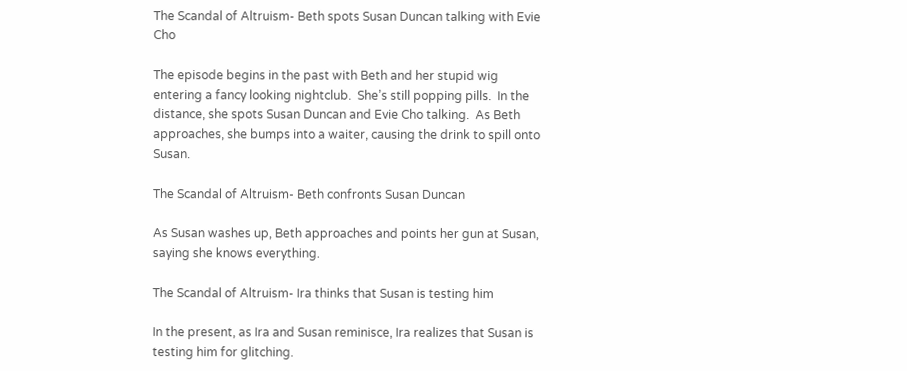The Scandal of Altruism- Beth spots Susan Duncan talking with Evie Cho

The episode begins in the past with Beth and her stupid wig entering a fancy looking nightclub.  She’s still popping pills.  In the distance, she spots Susan Duncan and Evie Cho talking.  As Beth approaches, she bumps into a waiter, causing the drink to spill onto Susan.

The Scandal of Altruism- Beth confronts Susan Duncan

As Susan washes up, Beth approaches and points her gun at Susan, saying she knows everything.

The Scandal of Altruism- Ira thinks that Susan is testing him

In the present, as Ira and Susan reminisce, Ira realizes that Susan is testing him for glitching.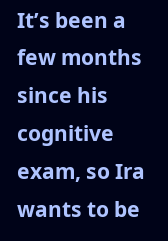It’s been a few months since his cognitive exam, so Ira wants to be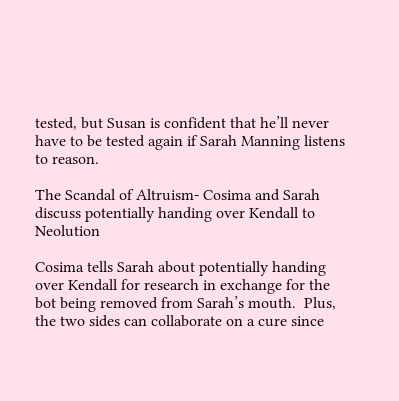tested, but Susan is confident that he’ll never have to be tested again if Sarah Manning listens to reason.

The Scandal of Altruism- Cosima and Sarah discuss potentially handing over Kendall to Neolution

Cosima tells Sarah about potentially handing over Kendall for research in exchange for the bot being removed from Sarah’s mouth.  Plus, the two sides can collaborate on a cure since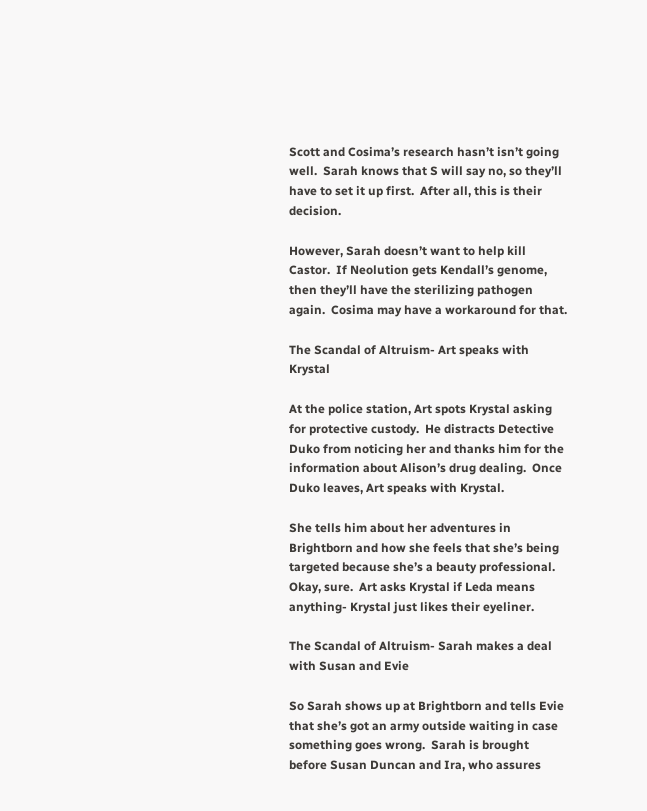Scott and Cosima’s research hasn’t isn’t going well.  Sarah knows that S will say no, so they’ll have to set it up first.  After all, this is their decision.

However, Sarah doesn’t want to help kill Castor.  If Neolution gets Kendall’s genome, then they’ll have the sterilizing pathogen again.  Cosima may have a workaround for that.

The Scandal of Altruism- Art speaks with Krystal

At the police station, Art spots Krystal asking for protective custody.  He distracts Detective Duko from noticing her and thanks him for the information about Alison’s drug dealing.  Once Duko leaves, Art speaks with Krystal.

She tells him about her adventures in Brightborn and how she feels that she’s being targeted because she’s a beauty professional.  Okay, sure.  Art asks Krystal if Leda means anything- Krystal just likes their eyeliner.

The Scandal of Altruism- Sarah makes a deal with Susan and Evie

So Sarah shows up at Brightborn and tells Evie that she’s got an army outside waiting in case something goes wrong.  Sarah is brought before Susan Duncan and Ira, who assures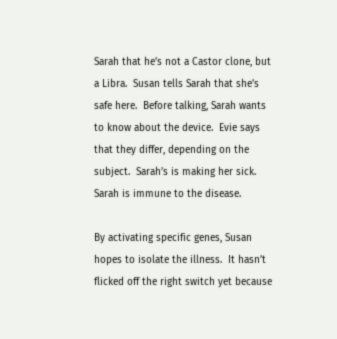Sarah that he’s not a Castor clone, but a Libra.  Susan tells Sarah that she’s safe here.  Before talking, Sarah wants to know about the device.  Evie says that they differ, depending on the subject.  Sarah’s is making her sick.  Sarah is immune to the disease.

By activating specific genes, Susan hopes to isolate the illness.  It hasn’t flicked off the right switch yet because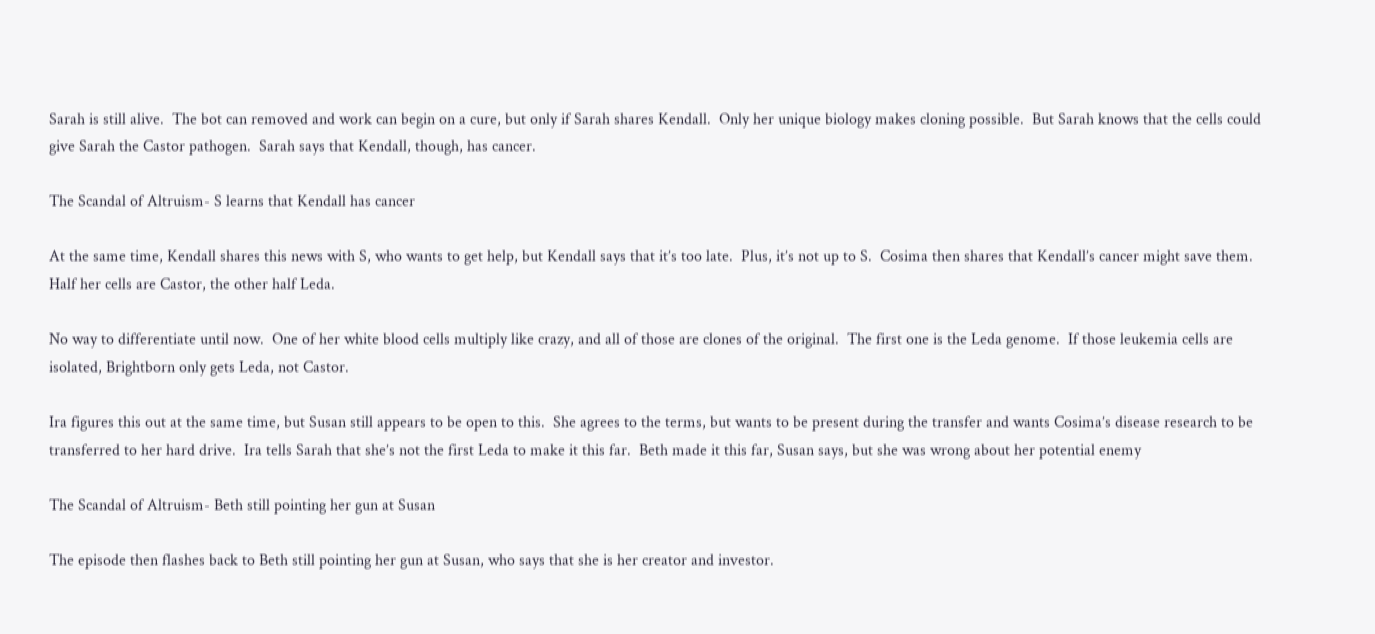Sarah is still alive.  The bot can removed and work can begin on a cure, but only if Sarah shares Kendall.  Only her unique biology makes cloning possible.  But Sarah knows that the cells could give Sarah the Castor pathogen.  Sarah says that Kendall, though, has cancer.

The Scandal of Altruism- S learns that Kendall has cancer

At the same time, Kendall shares this news with S, who wants to get help, but Kendall says that it’s too late.  Plus, it’s not up to S.  Cosima then shares that Kendall’s cancer might save them.  Half her cells are Castor, the other half Leda.

No way to differentiate until now.  One of her white blood cells multiply like crazy, and all of those are clones of the original.  The first one is the Leda genome.  If those leukemia cells are isolated, Brightborn only gets Leda, not Castor.

Ira figures this out at the same time, but Susan still appears to be open to this.  She agrees to the terms, but wants to be present during the transfer and wants Cosima’s disease research to be transferred to her hard drive.  Ira tells Sarah that she’s not the first Leda to make it this far.  Beth made it this far, Susan says, but she was wrong about her potential enemy

The Scandal of Altruism- Beth still pointing her gun at Susan

The episode then flashes back to Beth still pointing her gun at Susan, who says that she is her creator and investor.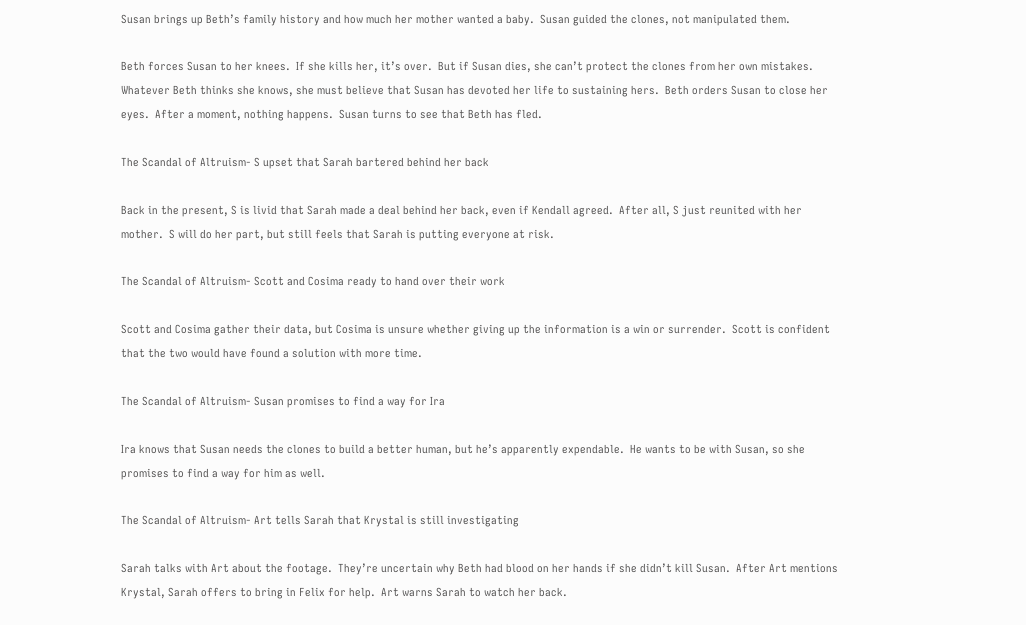Susan brings up Beth’s family history and how much her mother wanted a baby.  Susan guided the clones, not manipulated them.

Beth forces Susan to her knees.  If she kills her, it’s over.  But if Susan dies, she can’t protect the clones from her own mistakes.  Whatever Beth thinks she knows, she must believe that Susan has devoted her life to sustaining hers.  Beth orders Susan to close her eyes.  After a moment, nothing happens.  Susan turns to see that Beth has fled.

The Scandal of Altruism- S upset that Sarah bartered behind her back

Back in the present, S is livid that Sarah made a deal behind her back, even if Kendall agreed.  After all, S just reunited with her mother.  S will do her part, but still feels that Sarah is putting everyone at risk.

The Scandal of Altruism- Scott and Cosima ready to hand over their work

Scott and Cosima gather their data, but Cosima is unsure whether giving up the information is a win or surrender.  Scott is confident that the two would have found a solution with more time.

The Scandal of Altruism- Susan promises to find a way for Ira

Ira knows that Susan needs the clones to build a better human, but he’s apparently expendable.  He wants to be with Susan, so she promises to find a way for him as well.

The Scandal of Altruism- Art tells Sarah that Krystal is still investigating

Sarah talks with Art about the footage.  They’re uncertain why Beth had blood on her hands if she didn’t kill Susan.  After Art mentions Krystal, Sarah offers to bring in Felix for help.  Art warns Sarah to watch her back.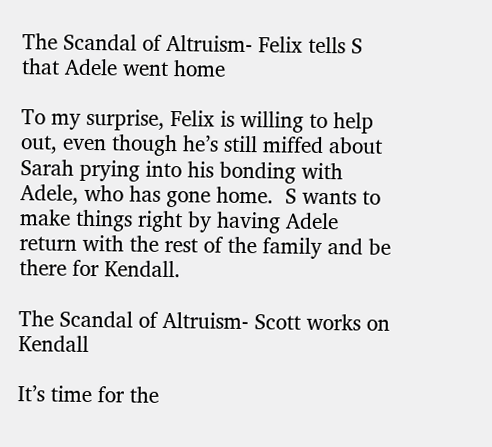The Scandal of Altruism- Felix tells S that Adele went home

To my surprise, Felix is willing to help out, even though he’s still miffed about Sarah prying into his bonding with Adele, who has gone home.  S wants to make things right by having Adele return with the rest of the family and be there for Kendall.

The Scandal of Altruism- Scott works on Kendall

It’s time for the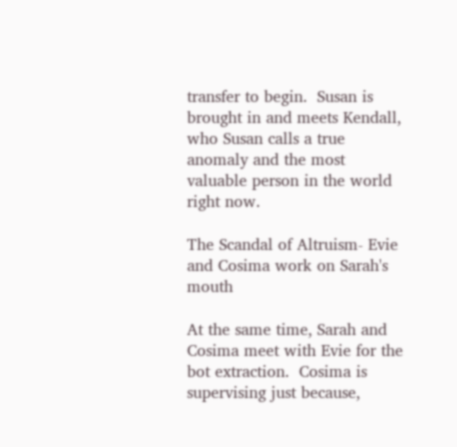transfer to begin.  Susan is brought in and meets Kendall, who Susan calls a true anomaly and the most valuable person in the world right now.

The Scandal of Altruism- Evie and Cosima work on Sarah's mouth

At the same time, Sarah and Cosima meet with Evie for the bot extraction.  Cosima is supervising just because,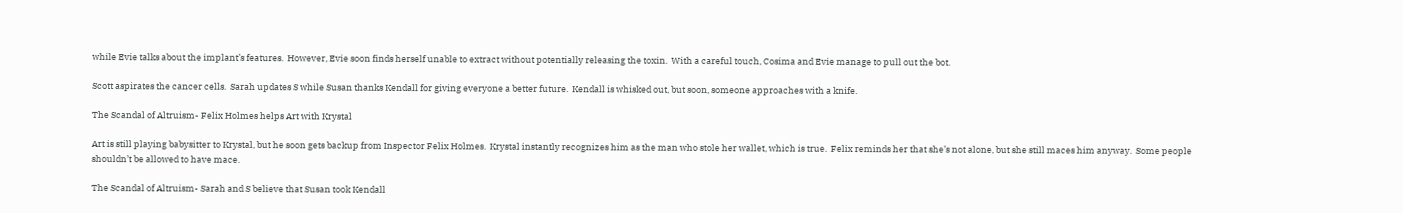while Evie talks about the implant’s features.  However, Evie soon finds herself unable to extract without potentially releasing the toxin.  With a careful touch, Cosima and Evie manage to pull out the bot.

Scott aspirates the cancer cells.  Sarah updates S while Susan thanks Kendall for giving everyone a better future.  Kendall is whisked out, but soon, someone approaches with a knife.

The Scandal of Altruism- Felix Holmes helps Art with Krystal

Art is still playing babysitter to Krystal, but he soon gets backup from Inspector Felix Holmes.  Krystal instantly recognizes him as the man who stole her wallet, which is true.  Felix reminds her that she’s not alone, but she still maces him anyway.  Some people shouldn’t be allowed to have mace.

The Scandal of Altruism- Sarah and S believe that Susan took Kendall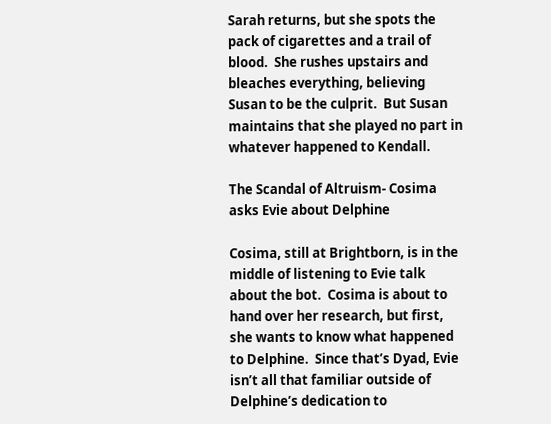Sarah returns, but she spots the pack of cigarettes and a trail of blood.  She rushes upstairs and bleaches everything, believing Susan to be the culprit.  But Susan maintains that she played no part in whatever happened to Kendall.

The Scandal of Altruism- Cosima asks Evie about Delphine

Cosima, still at Brightborn, is in the middle of listening to Evie talk about the bot.  Cosima is about to hand over her research, but first, she wants to know what happened to Delphine.  Since that’s Dyad, Evie isn’t all that familiar outside of Delphine’s dedication to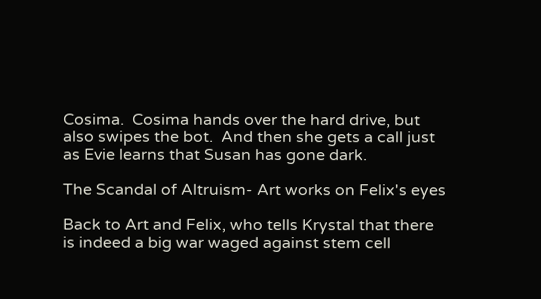Cosima.  Cosima hands over the hard drive, but also swipes the bot.  And then she gets a call just as Evie learns that Susan has gone dark.

The Scandal of Altruism- Art works on Felix's eyes

Back to Art and Felix, who tells Krystal that there is indeed a big war waged against stem cell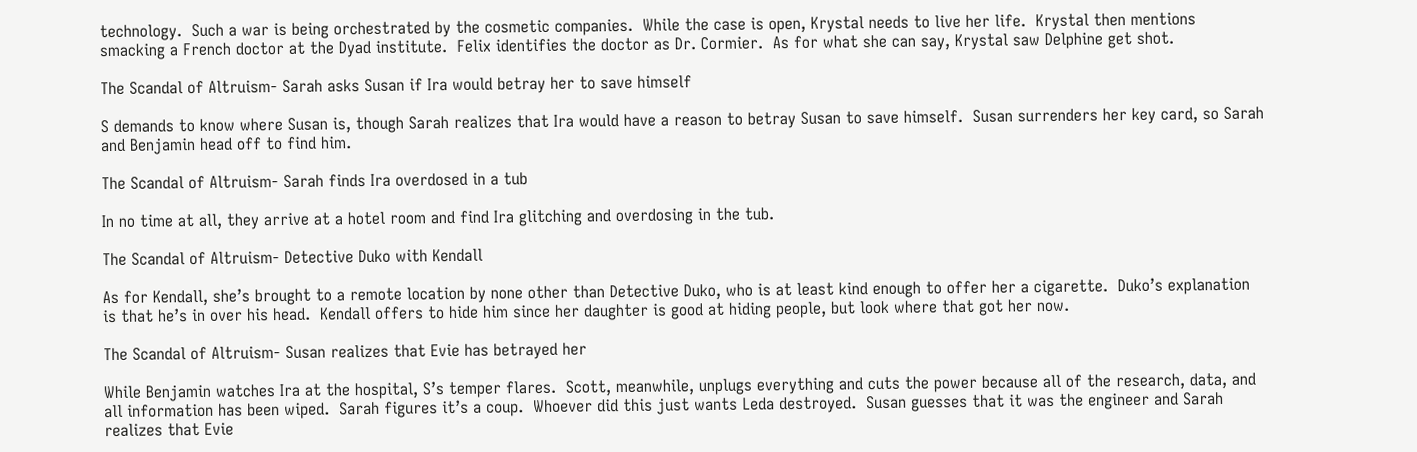technology.  Such a war is being orchestrated by the cosmetic companies.  While the case is open, Krystal needs to live her life.  Krystal then mentions smacking a French doctor at the Dyad institute.  Felix identifies the doctor as Dr. Cormier.  As for what she can say, Krystal saw Delphine get shot.

The Scandal of Altruism- Sarah asks Susan if Ira would betray her to save himself

S demands to know where Susan is, though Sarah realizes that Ira would have a reason to betray Susan to save himself.  Susan surrenders her key card, so Sarah and Benjamin head off to find him.

The Scandal of Altruism- Sarah finds Ira overdosed in a tub

In no time at all, they arrive at a hotel room and find Ira glitching and overdosing in the tub.

The Scandal of Altruism- Detective Duko with Kendall

As for Kendall, she’s brought to a remote location by none other than Detective Duko, who is at least kind enough to offer her a cigarette.  Duko’s explanation is that he’s in over his head.  Kendall offers to hide him since her daughter is good at hiding people, but look where that got her now.

The Scandal of Altruism- Susan realizes that Evie has betrayed her

While Benjamin watches Ira at the hospital, S’s temper flares.  Scott, meanwhile, unplugs everything and cuts the power because all of the research, data, and all information has been wiped.  Sarah figures it’s a coup.  Whoever did this just wants Leda destroyed.  Susan guesses that it was the engineer and Sarah realizes that Evie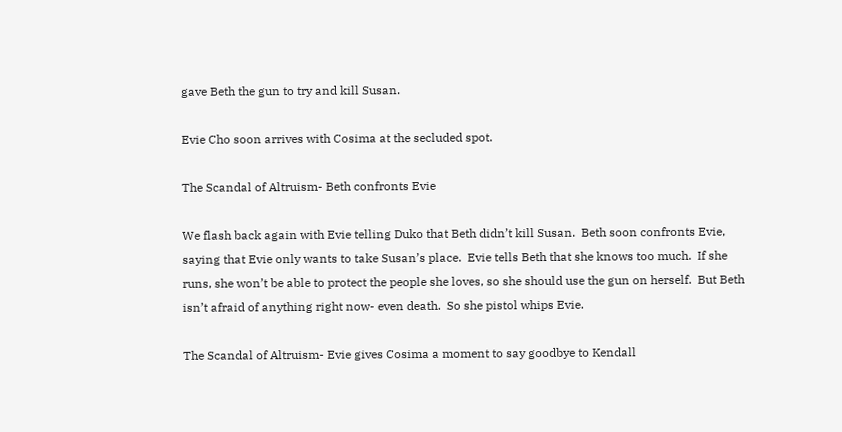gave Beth the gun to try and kill Susan.

Evie Cho soon arrives with Cosima at the secluded spot.

The Scandal of Altruism- Beth confronts Evie

We flash back again with Evie telling Duko that Beth didn’t kill Susan.  Beth soon confronts Evie, saying that Evie only wants to take Susan’s place.  Evie tells Beth that she knows too much.  If she runs, she won’t be able to protect the people she loves, so she should use the gun on herself.  But Beth isn’t afraid of anything right now- even death.  So she pistol whips Evie.

The Scandal of Altruism- Evie gives Cosima a moment to say goodbye to Kendall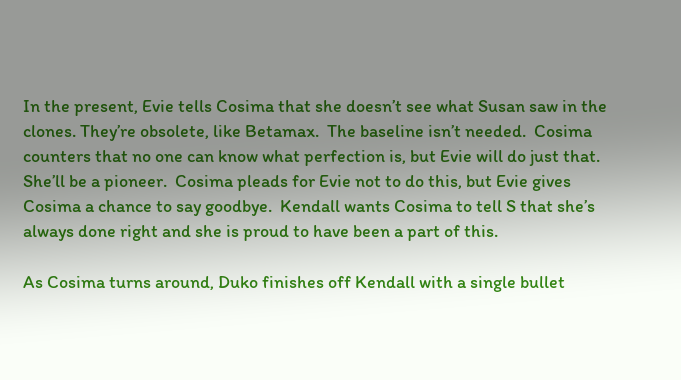In the present, Evie tells Cosima that she doesn’t see what Susan saw in the clones. They’re obsolete, like Betamax.  The baseline isn’t needed.  Cosima counters that no one can know what perfection is, but Evie will do just that.  She’ll be a pioneer.  Cosima pleads for Evie not to do this, but Evie gives Cosima a chance to say goodbye.  Kendall wants Cosima to tell S that she’s always done right and she is proud to have been a part of this.

As Cosima turns around, Duko finishes off Kendall with a single bullet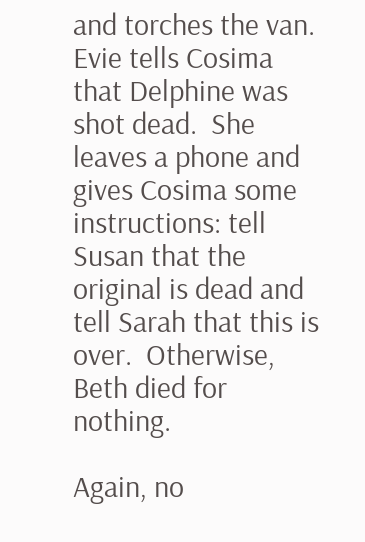and torches the van.  Evie tells Cosima that Delphine was shot dead.  She leaves a phone and gives Cosima some instructions: tell Susan that the original is dead and tell Sarah that this is over.  Otherwise, Beth died for nothing.

Again, no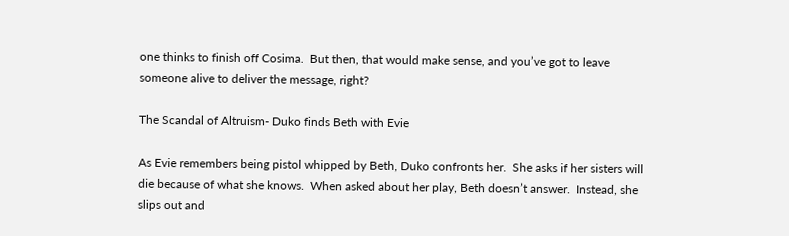one thinks to finish off Cosima.  But then, that would make sense, and you’ve got to leave someone alive to deliver the message, right?

The Scandal of Altruism- Duko finds Beth with Evie

As Evie remembers being pistol whipped by Beth, Duko confronts her.  She asks if her sisters will die because of what she knows.  When asked about her play, Beth doesn’t answer.  Instead, she slips out and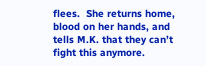flees.  She returns home, blood on her hands, and tells M.K. that they can’t fight this anymore.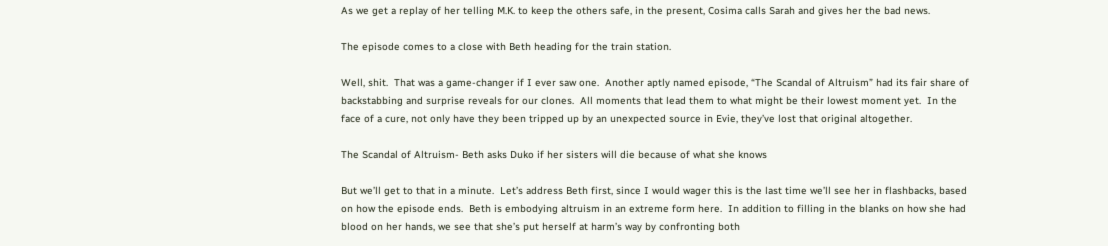As we get a replay of her telling M.K. to keep the others safe, in the present, Cosima calls Sarah and gives her the bad news.

The episode comes to a close with Beth heading for the train station.

Well, shit.  That was a game-changer if I ever saw one.  Another aptly named episode, “The Scandal of Altruism” had its fair share of backstabbing and surprise reveals for our clones.  All moments that lead them to what might be their lowest moment yet.  In the face of a cure, not only have they been tripped up by an unexpected source in Evie, they’ve lost that original altogether.

The Scandal of Altruism- Beth asks Duko if her sisters will die because of what she knows

But we’ll get to that in a minute.  Let’s address Beth first, since I would wager this is the last time we’ll see her in flashbacks, based on how the episode ends.  Beth is embodying altruism in an extreme form here.  In addition to filling in the blanks on how she had blood on her hands, we see that she’s put herself at harm’s way by confronting both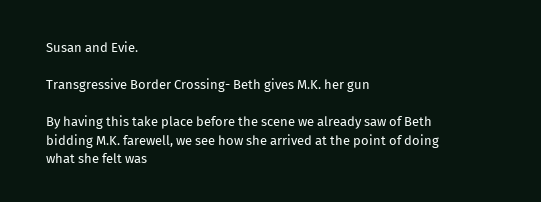Susan and Evie.

Transgressive Border Crossing- Beth gives M.K. her gun

By having this take place before the scene we already saw of Beth bidding M.K. farewell, we see how she arrived at the point of doing what she felt was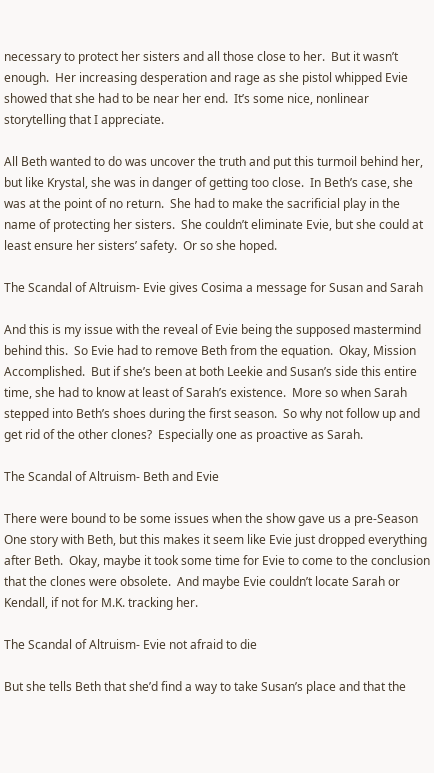necessary to protect her sisters and all those close to her.  But it wasn’t enough.  Her increasing desperation and rage as she pistol whipped Evie showed that she had to be near her end.  It’s some nice, nonlinear storytelling that I appreciate.

All Beth wanted to do was uncover the truth and put this turmoil behind her, but like Krystal, she was in danger of getting too close.  In Beth’s case, she was at the point of no return.  She had to make the sacrificial play in the name of protecting her sisters.  She couldn’t eliminate Evie, but she could at least ensure her sisters’ safety.  Or so she hoped.

The Scandal of Altruism- Evie gives Cosima a message for Susan and Sarah

And this is my issue with the reveal of Evie being the supposed mastermind behind this.  So Evie had to remove Beth from the equation.  Okay, Mission Accomplished.  But if she’s been at both Leekie and Susan’s side this entire time, she had to know at least of Sarah’s existence.  More so when Sarah stepped into Beth’s shoes during the first season.  So why not follow up and get rid of the other clones?  Especially one as proactive as Sarah.

The Scandal of Altruism- Beth and Evie

There were bound to be some issues when the show gave us a pre-Season One story with Beth, but this makes it seem like Evie just dropped everything after Beth.  Okay, maybe it took some time for Evie to come to the conclusion that the clones were obsolete.  And maybe Evie couldn’t locate Sarah or Kendall, if not for M.K. tracking her.

The Scandal of Altruism- Evie not afraid to die

But she tells Beth that she’d find a way to take Susan’s place and that the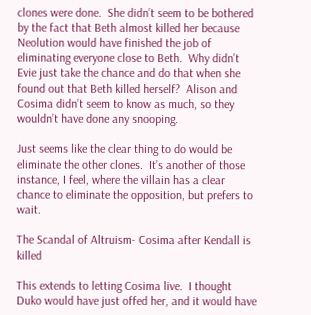clones were done.  She didn’t seem to be bothered by the fact that Beth almost killed her because Neolution would have finished the job of eliminating everyone close to Beth.  Why didn’t Evie just take the chance and do that when she found out that Beth killed herself?  Alison and Cosima didn’t seem to know as much, so they wouldn’t have done any snooping.

Just seems like the clear thing to do would be eliminate the other clones.  It’s another of those instance, I feel, where the villain has a clear chance to eliminate the opposition, but prefers to wait.

The Scandal of Altruism- Cosima after Kendall is killed

This extends to letting Cosima live.  I thought Duko would have just offed her, and it would have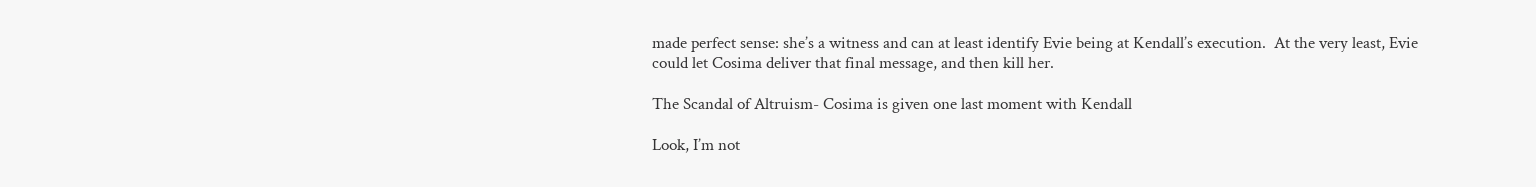made perfect sense: she’s a witness and can at least identify Evie being at Kendall’s execution.  At the very least, Evie could let Cosima deliver that final message, and then kill her.

The Scandal of Altruism- Cosima is given one last moment with Kendall

Look, I’m not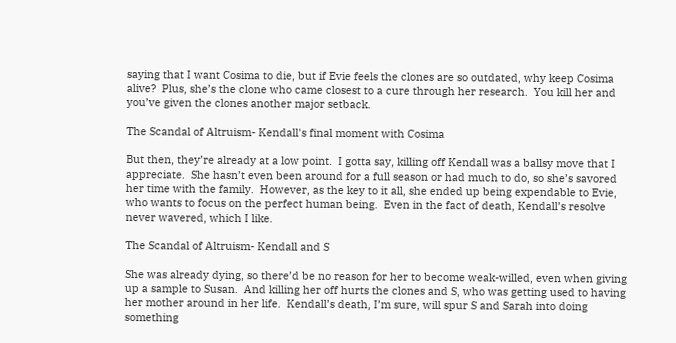saying that I want Cosima to die, but if Evie feels the clones are so outdated, why keep Cosima alive?  Plus, she’s the clone who came closest to a cure through her research.  You kill her and you’ve given the clones another major setback.

The Scandal of Altruism- Kendall's final moment with Cosima

But then, they’re already at a low point.  I gotta say, killing off Kendall was a ballsy move that I appreciate.  She hasn’t even been around for a full season or had much to do, so she’s savored her time with the family.  However, as the key to it all, she ended up being expendable to Evie, who wants to focus on the perfect human being.  Even in the fact of death, Kendall’s resolve never wavered, which I like.

The Scandal of Altruism- Kendall and S

She was already dying, so there’d be no reason for her to become weak-willed, even when giving up a sample to Susan.  And killing her off hurts the clones and S, who was getting used to having her mother around in her life.  Kendall’s death, I’m sure, will spur S and Sarah into doing something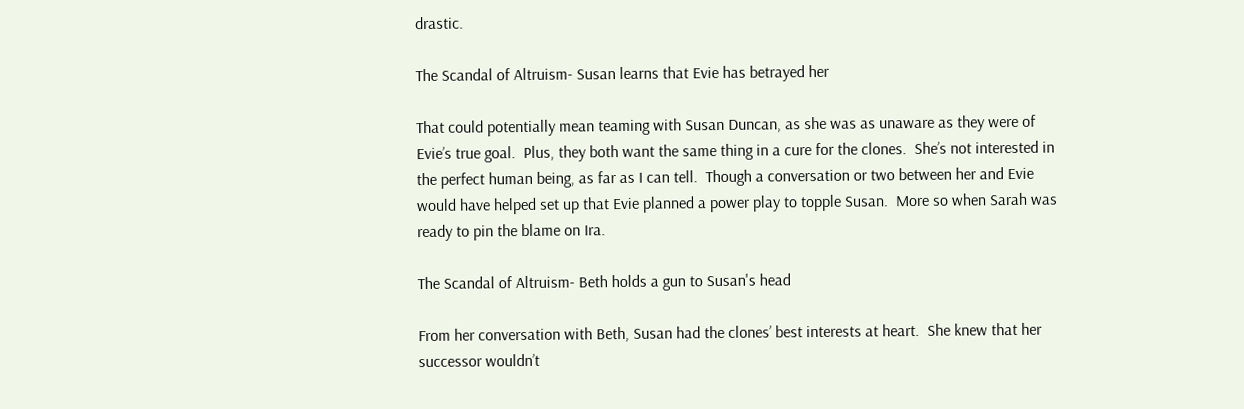drastic.

The Scandal of Altruism- Susan learns that Evie has betrayed her

That could potentially mean teaming with Susan Duncan, as she was as unaware as they were of Evie’s true goal.  Plus, they both want the same thing in a cure for the clones.  She’s not interested in the perfect human being, as far as I can tell.  Though a conversation or two between her and Evie would have helped set up that Evie planned a power play to topple Susan.  More so when Sarah was ready to pin the blame on Ira.

The Scandal of Altruism- Beth holds a gun to Susan's head

From her conversation with Beth, Susan had the clones’ best interests at heart.  She knew that her successor wouldn’t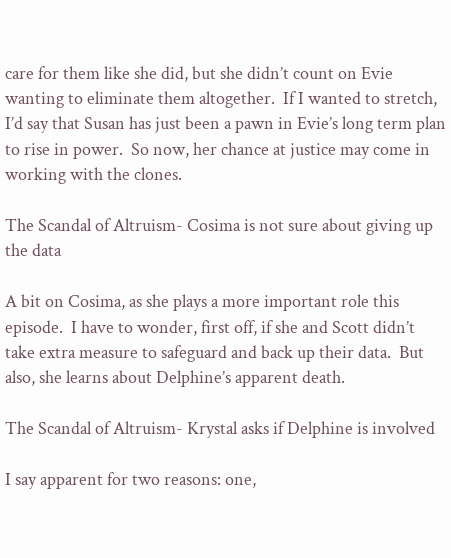care for them like she did, but she didn’t count on Evie wanting to eliminate them altogether.  If I wanted to stretch, I’d say that Susan has just been a pawn in Evie’s long term plan to rise in power.  So now, her chance at justice may come in working with the clones.

The Scandal of Altruism- Cosima is not sure about giving up the data

A bit on Cosima, as she plays a more important role this episode.  I have to wonder, first off, if she and Scott didn’t take extra measure to safeguard and back up their data.  But also, she learns about Delphine’s apparent death.

The Scandal of Altruism- Krystal asks if Delphine is involved

I say apparent for two reasons: one,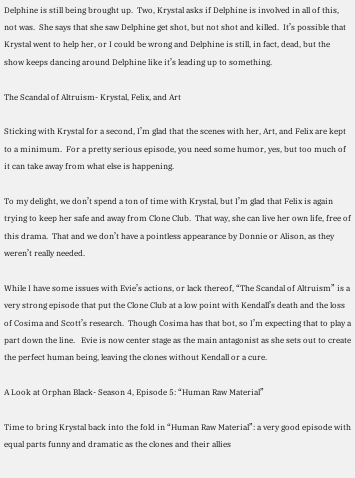Delphine is still being brought up.  Two, Krystal asks if Delphine is involved in all of this, not was.  She says that she saw Delphine get shot, but not shot and killed.  It’s possible that Krystal went to help her, or I could be wrong and Delphine is still, in fact, dead, but the show keeps dancing around Delphine like it’s leading up to something.

The Scandal of Altruism- Krystal, Felix, and Art

Sticking with Krystal for a second, I’m glad that the scenes with her, Art, and Felix are kept to a minimum.  For a pretty serious episode, you need some humor, yes, but too much of it can take away from what else is happening.

To my delight, we don’t spend a ton of time with Krystal, but I’m glad that Felix is again trying to keep her safe and away from Clone Club.  That way, she can live her own life, free of this drama.  That and we don’t have a pointless appearance by Donnie or Alison, as they weren’t really needed.

While I have some issues with Evie’s actions, or lack thereof, “The Scandal of Altruism” is a very strong episode that put the Clone Club at a low point with Kendall’s death and the loss of Cosima and Scott’s research.  Though Cosima has that bot, so I’m expecting that to play a part down the line.   Evie is now center stage as the main antagonist as she sets out to create the perfect human being, leaving the clones without Kendall or a cure.

A Look at Orphan Black- Season 4, Episode 5: “Human Raw Material”

Time to bring Krystal back into the fold in “Human Raw Material”: a very good episode with equal parts funny and dramatic as the clones and their allies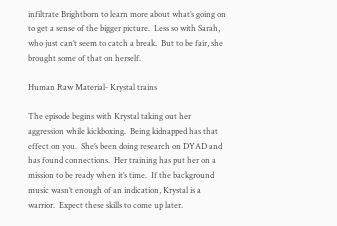infiltrate Brightborn to learn more about what’s going on to get a sense of the bigger picture.  Less so with Sarah, who just can’t seem to catch a break.  But to be fair, she brought some of that on herself.

Human Raw Material- Krystal trains

The episode begins with Krystal taking out her aggression while kickboxing.  Being kidnapped has that effect on you.  She’s been doing research on DYAD and has found connections.  Her training has put her on a mission to be ready when it’s time.  If the background music wasn’t enough of an indication, Krystal is a warrior.  Expect these skills to come up later.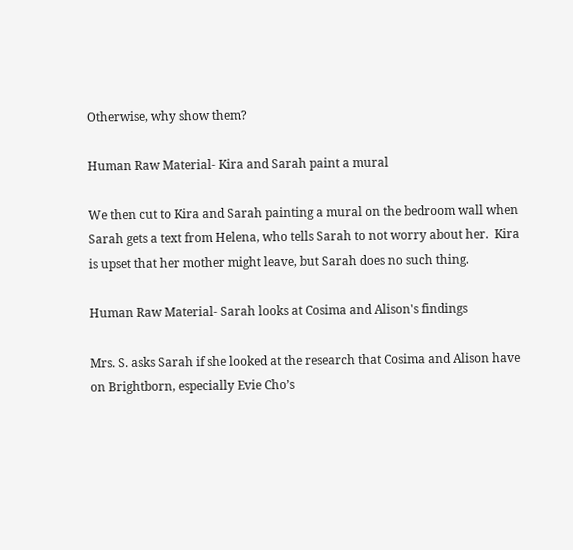Otherwise, why show them?

Human Raw Material- Kira and Sarah paint a mural

We then cut to Kira and Sarah painting a mural on the bedroom wall when Sarah gets a text from Helena, who tells Sarah to not worry about her.  Kira is upset that her mother might leave, but Sarah does no such thing.

Human Raw Material- Sarah looks at Cosima and Alison's findings

Mrs. S. asks Sarah if she looked at the research that Cosima and Alison have on Brightborn, especially Evie Cho’s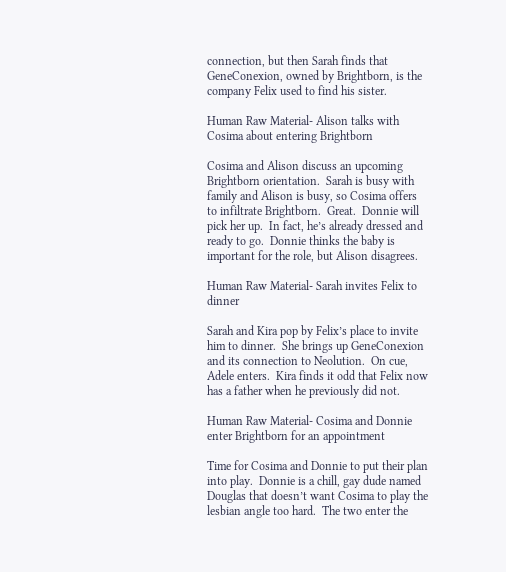connection, but then Sarah finds that GeneConexion, owned by Brightborn, is the company Felix used to find his sister.

Human Raw Material- Alison talks with Cosima about entering Brightborn

Cosima and Alison discuss an upcoming Brightborn orientation.  Sarah is busy with family and Alison is busy, so Cosima offers to infiltrate Brightborn.  Great.  Donnie will pick her up.  In fact, he’s already dressed and ready to go.  Donnie thinks the baby is important for the role, but Alison disagrees.

Human Raw Material- Sarah invites Felix to dinner

Sarah and Kira pop by Felix’s place to invite him to dinner.  She brings up GeneConexion and its connection to Neolution.  On cue, Adele enters.  Kira finds it odd that Felix now has a father when he previously did not.

Human Raw Material- Cosima and Donnie enter Brightborn for an appointment

Time for Cosima and Donnie to put their plan into play.  Donnie is a chill, gay dude named Douglas that doesn’t want Cosima to play the lesbian angle too hard.  The two enter the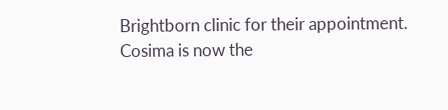Brightborn clinic for their appointment.  Cosima is now the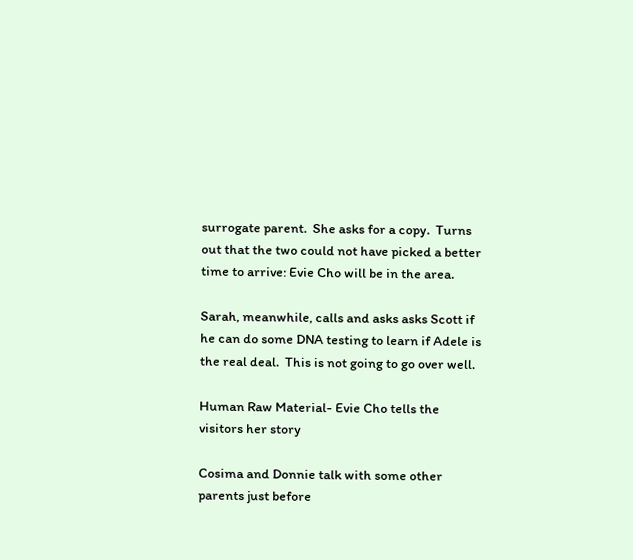surrogate parent.  She asks for a copy.  Turns out that the two could not have picked a better time to arrive: Evie Cho will be in the area.

Sarah, meanwhile, calls and asks asks Scott if he can do some DNA testing to learn if Adele is the real deal.  This is not going to go over well.

Human Raw Material- Evie Cho tells the visitors her story

Cosima and Donnie talk with some other parents just before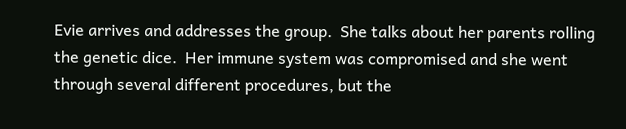Evie arrives and addresses the group.  She talks about her parents rolling the genetic dice.  Her immune system was compromised and she went through several different procedures, but the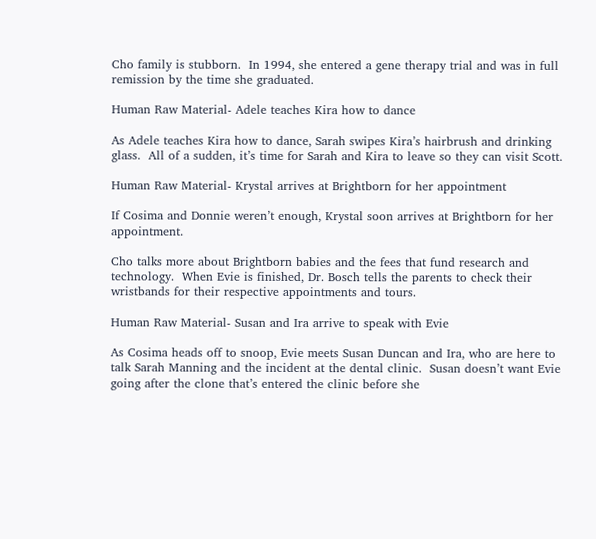Cho family is stubborn.  In 1994, she entered a gene therapy trial and was in full remission by the time she graduated.

Human Raw Material- Adele teaches Kira how to dance

As Adele teaches Kira how to dance, Sarah swipes Kira’s hairbrush and drinking glass.  All of a sudden, it’s time for Sarah and Kira to leave so they can visit Scott.

Human Raw Material- Krystal arrives at Brightborn for her appointment

If Cosima and Donnie weren’t enough, Krystal soon arrives at Brightborn for her appointment.

Cho talks more about Brightborn babies and the fees that fund research and technology.  When Evie is finished, Dr. Bosch tells the parents to check their wristbands for their respective appointments and tours.

Human Raw Material- Susan and Ira arrive to speak with Evie

As Cosima heads off to snoop, Evie meets Susan Duncan and Ira, who are here to talk Sarah Manning and the incident at the dental clinic.  Susan doesn’t want Evie going after the clone that’s entered the clinic before she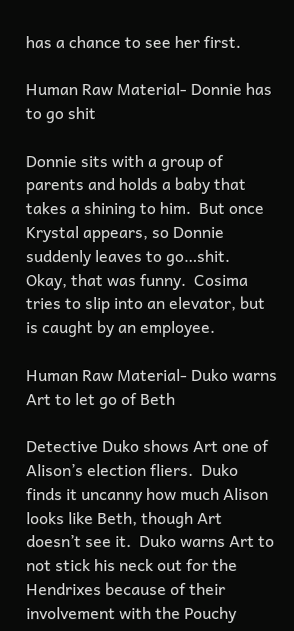has a chance to see her first.

Human Raw Material- Donnie has to go shit

Donnie sits with a group of parents and holds a baby that takes a shining to him.  But once Krystal appears, so Donnie suddenly leaves to go…shit.  Okay, that was funny.  Cosima tries to slip into an elevator, but is caught by an employee.

Human Raw Material- Duko warns Art to let go of Beth

Detective Duko shows Art one of Alison’s election fliers.  Duko finds it uncanny how much Alison looks like Beth, though Art doesn’t see it.  Duko warns Art to not stick his neck out for the Hendrixes because of their involvement with the Pouchy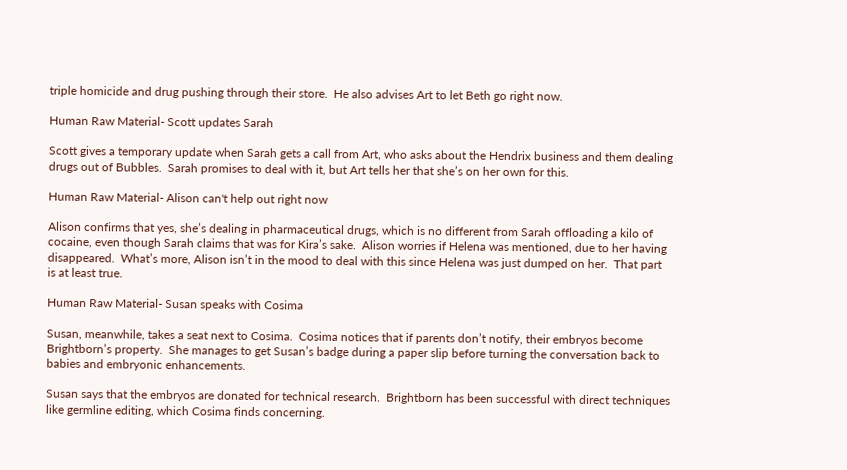triple homicide and drug pushing through their store.  He also advises Art to let Beth go right now.

Human Raw Material- Scott updates Sarah

Scott gives a temporary update when Sarah gets a call from Art, who asks about the Hendrix business and them dealing drugs out of Bubbles.  Sarah promises to deal with it, but Art tells her that she’s on her own for this.

Human Raw Material- Alison can't help out right now

Alison confirms that yes, she’s dealing in pharmaceutical drugs, which is no different from Sarah offloading a kilo of cocaine, even though Sarah claims that was for Kira’s sake.  Alison worries if Helena was mentioned, due to her having disappeared.  What’s more, Alison isn’t in the mood to deal with this since Helena was just dumped on her.  That part is at least true.

Human Raw Material- Susan speaks with Cosima

Susan, meanwhile, takes a seat next to Cosima.  Cosima notices that if parents don’t notify, their embryos become Brightborn’s property.  She manages to get Susan’s badge during a paper slip before turning the conversation back to babies and embryonic enhancements.

Susan says that the embryos are donated for technical research.  Brightborn has been successful with direct techniques like germline editing, which Cosima finds concerning.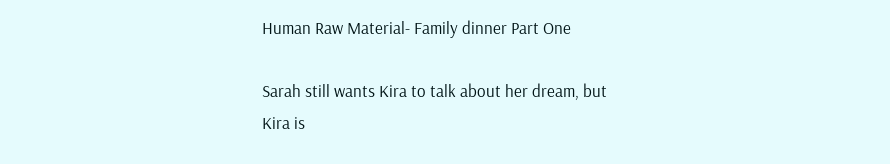Human Raw Material- Family dinner Part One

Sarah still wants Kira to talk about her dream, but Kira is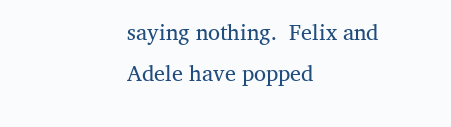saying nothing.  Felix and Adele have popped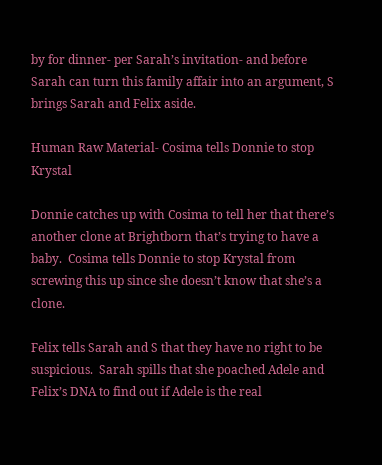by for dinner- per Sarah’s invitation- and before Sarah can turn this family affair into an argument, S brings Sarah and Felix aside.

Human Raw Material- Cosima tells Donnie to stop Krystal

Donnie catches up with Cosima to tell her that there’s another clone at Brightborn that’s trying to have a baby.  Cosima tells Donnie to stop Krystal from screwing this up since she doesn’t know that she’s a clone.

Felix tells Sarah and S that they have no right to be suspicious.  Sarah spills that she poached Adele and Felix’s DNA to find out if Adele is the real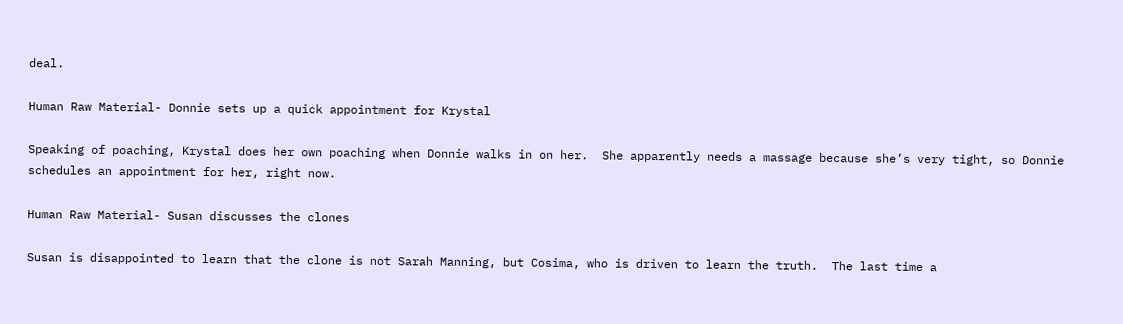deal.

Human Raw Material- Donnie sets up a quick appointment for Krystal

Speaking of poaching, Krystal does her own poaching when Donnie walks in on her.  She apparently needs a massage because she’s very tight, so Donnie schedules an appointment for her, right now.

Human Raw Material- Susan discusses the clones

Susan is disappointed to learn that the clone is not Sarah Manning, but Cosima, who is driven to learn the truth.  The last time a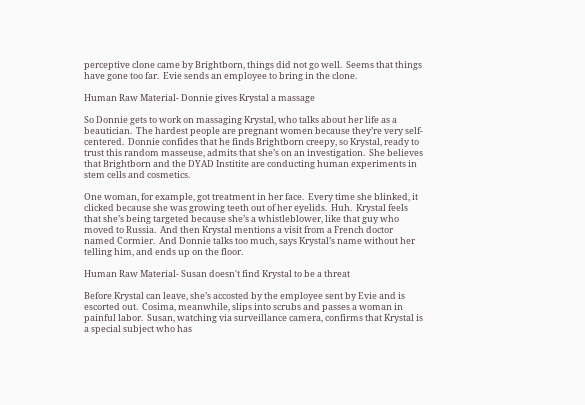perceptive clone came by Brightborn, things did not go well.  Seems that things have gone too far.  Evie sends an employee to bring in the clone.

Human Raw Material- Donnie gives Krystal a massage

So Donnie gets to work on massaging Krystal, who talks about her life as a beautician.  The hardest people are pregnant women because they’re very self-centered.  Donnie confides that he finds Brightborn creepy, so Krystal, ready to trust this random masseuse, admits that she’s on an investigation.  She believes that Brightborn and the DYAD Institite are conducting human experiments in stem cells and cosmetics.

One woman, for example, got treatment in her face.  Every time she blinked, it clicked because she was growing teeth out of her eyelids.  Huh.  Krystal feels that she’s being targeted because she’s a whistleblower, like that guy who moved to Russia.  And then Krystal mentions a visit from a French doctor named Cormier.  And Donnie talks too much, says Krystal’s name without her telling him, and ends up on the floor.

Human Raw Material- Susan doesn't find Krystal to be a threat

Before Krystal can leave, she’s accosted by the employee sent by Evie and is escorted out.  Cosima, meanwhile, slips into scrubs and passes a woman in painful labor.  Susan, watching via surveillance camera, confirms that Krystal is a special subject who has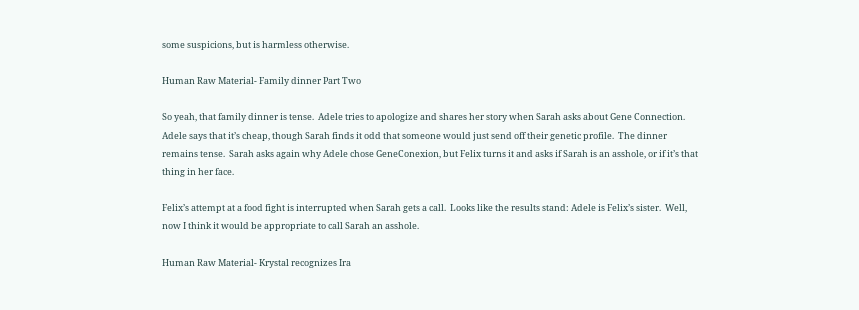some suspicions, but is harmless otherwise.

Human Raw Material- Family dinner Part Two

So yeah, that family dinner is tense.  Adele tries to apologize and shares her story when Sarah asks about Gene Connection.  Adele says that it’s cheap, though Sarah finds it odd that someone would just send off their genetic profile.  The dinner remains tense.  Sarah asks again why Adele chose GeneConexion, but Felix turns it and asks if Sarah is an asshole, or if it’s that thing in her face.

Felix’s attempt at a food fight is interrupted when Sarah gets a call.  Looks like the results stand: Adele is Felix’s sister.  Well, now I think it would be appropriate to call Sarah an asshole.

Human Raw Material- Krystal recognizes Ira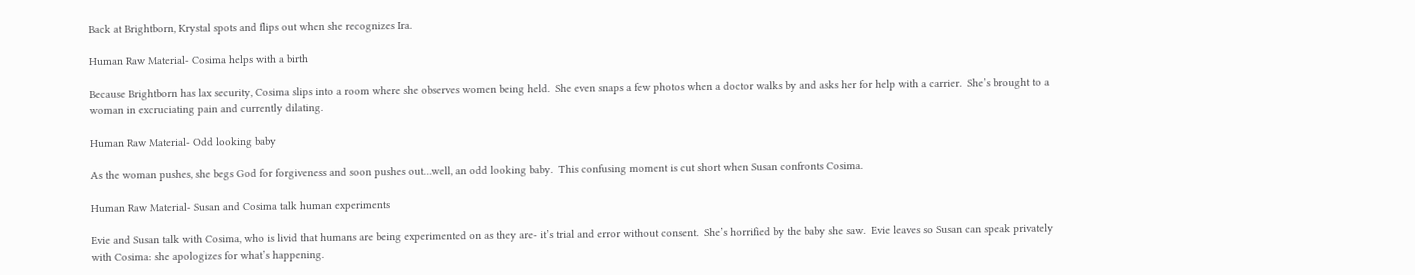Back at Brightborn, Krystal spots and flips out when she recognizes Ira.

Human Raw Material- Cosima helps with a birth

Because Brightborn has lax security, Cosima slips into a room where she observes women being held.  She even snaps a few photos when a doctor walks by and asks her for help with a carrier.  She’s brought to a woman in excruciating pain and currently dilating.

Human Raw Material- Odd looking baby

As the woman pushes, she begs God for forgiveness and soon pushes out…well, an odd looking baby.  This confusing moment is cut short when Susan confronts Cosima.

Human Raw Material- Susan and Cosima talk human experiments

Evie and Susan talk with Cosima, who is livid that humans are being experimented on as they are- it’s trial and error without consent.  She’s horrified by the baby she saw.  Evie leaves so Susan can speak privately with Cosima: she apologizes for what’s happening.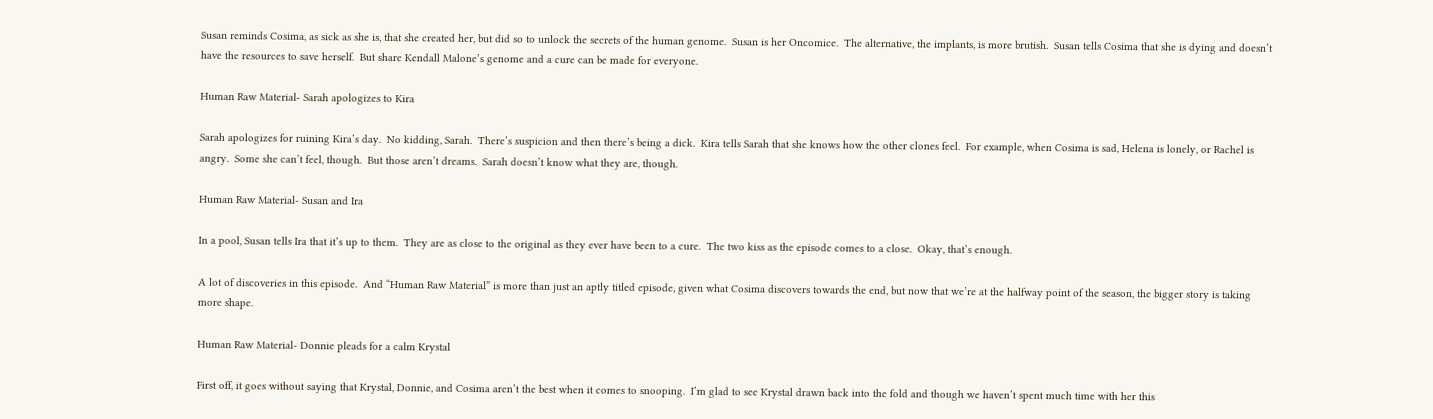Susan reminds Cosima, as sick as she is, that she created her, but did so to unlock the secrets of the human genome.  Susan is her Oncomice.  The alternative, the implants, is more brutish.  Susan tells Cosima that she is dying and doesn’t have the resources to save herself.  But share Kendall Malone’s genome and a cure can be made for everyone.

Human Raw Material- Sarah apologizes to Kira

Sarah apologizes for ruining Kira’s day.  No kidding, Sarah.  There’s suspicion and then there’s being a dick.  Kira tells Sarah that she knows how the other clones feel.  For example, when Cosima is sad, Helena is lonely, or Rachel is angry.  Some she can’t feel, though.  But those aren’t dreams.  Sarah doesn’t know what they are, though.

Human Raw Material- Susan and Ira

In a pool, Susan tells Ira that it’s up to them.  They are as close to the original as they ever have been to a cure.  The two kiss as the episode comes to a close.  Okay, that’s enough.

A lot of discoveries in this episode.  And “Human Raw Material” is more than just an aptly titled episode, given what Cosima discovers towards the end, but now that we’re at the halfway point of the season, the bigger story is taking more shape.

Human Raw Material- Donnie pleads for a calm Krystal

First off, it goes without saying that Krystal, Donnie, and Cosima aren’t the best when it comes to snooping.  I’m glad to see Krystal drawn back into the fold and though we haven’t spent much time with her this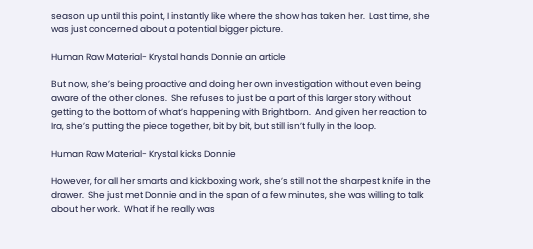season up until this point, I instantly like where the show has taken her.  Last time, she was just concerned about a potential bigger picture.

Human Raw Material- Krystal hands Donnie an article

But now, she’s being proactive and doing her own investigation without even being aware of the other clones.  She refuses to just be a part of this larger story without getting to the bottom of what’s happening with Brightborn.  And given her reaction to Ira, she’s putting the piece together, bit by bit, but still isn’t fully in the loop.

Human Raw Material- Krystal kicks Donnie

However, for all her smarts and kickboxing work, she’s still not the sharpest knife in the drawer.  She just met Donnie and in the span of a few minutes, she was willing to talk about her work.  What if he really was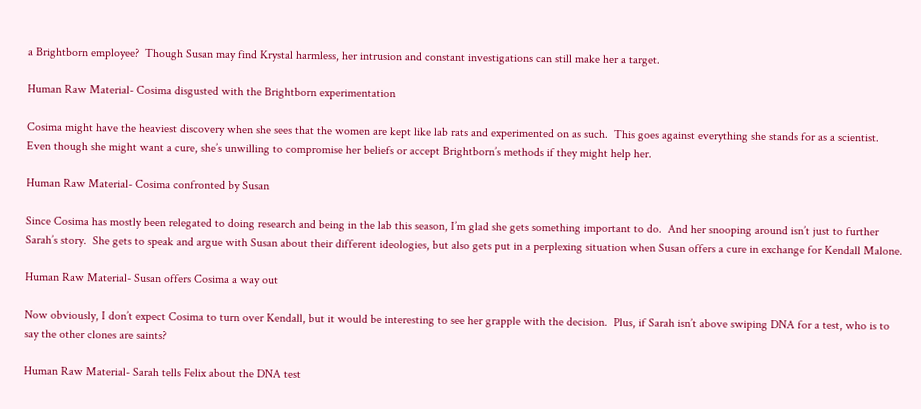a Brightborn employee?  Though Susan may find Krystal harmless, her intrusion and constant investigations can still make her a target.

Human Raw Material- Cosima disgusted with the Brightborn experimentation

Cosima might have the heaviest discovery when she sees that the women are kept like lab rats and experimented on as such.  This goes against everything she stands for as a scientist.  Even though she might want a cure, she’s unwilling to compromise her beliefs or accept Brightborn’s methods if they might help her.

Human Raw Material- Cosima confronted by Susan

Since Cosima has mostly been relegated to doing research and being in the lab this season, I’m glad she gets something important to do.  And her snooping around isn’t just to further Sarah’s story.  She gets to speak and argue with Susan about their different ideologies, but also gets put in a perplexing situation when Susan offers a cure in exchange for Kendall Malone.

Human Raw Material- Susan offers Cosima a way out

Now obviously, I don’t expect Cosima to turn over Kendall, but it would be interesting to see her grapple with the decision.  Plus, if Sarah isn’t above swiping DNA for a test, who is to say the other clones are saints?

Human Raw Material- Sarah tells Felix about the DNA test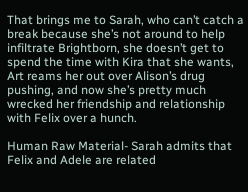That brings me to Sarah, who can’t catch a break because she’s not around to help infiltrate Brightborn, she doesn’t get to spend the time with Kira that she wants, Art reams her out over Alison’s drug pushing, and now she’s pretty much wrecked her friendship and relationship with Felix over a hunch.

Human Raw Material- Sarah admits that Felix and Adele are related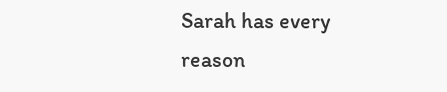Sarah has every reason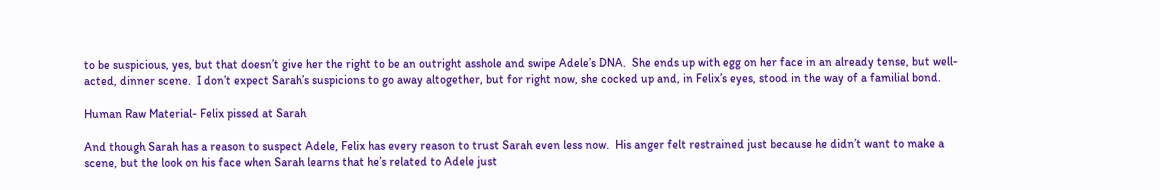to be suspicious, yes, but that doesn’t give her the right to be an outright asshole and swipe Adele’s DNA.  She ends up with egg on her face in an already tense, but well-acted, dinner scene.  I don’t expect Sarah’s suspicions to go away altogether, but for right now, she cocked up and, in Felix’s eyes, stood in the way of a familial bond.

Human Raw Material- Felix pissed at Sarah

And though Sarah has a reason to suspect Adele, Felix has every reason to trust Sarah even less now.  His anger felt restrained just because he didn’t want to make a scene, but the look on his face when Sarah learns that he’s related to Adele just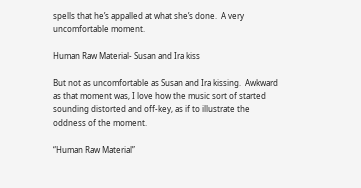spells that he’s appalled at what she’s done.  A very uncomfortable moment.

Human Raw Material- Susan and Ira kiss

But not as uncomfortable as Susan and Ira kissing.  Awkward as that moment was, I love how the music sort of started sounding distorted and off-key, as if to illustrate the oddness of the moment.

“Human Raw Material”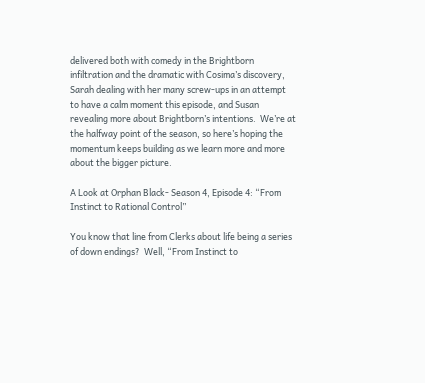delivered both with comedy in the Brightborn infiltration and the dramatic with Cosima’s discovery, Sarah dealing with her many screw-ups in an attempt to have a calm moment this episode, and Susan revealing more about Brightborn’s intentions.  We’re at the halfway point of the season, so here’s hoping the momentum keeps building as we learn more and more about the bigger picture.

A Look at Orphan Black- Season 4, Episode 4: “From Instinct to Rational Control”

You know that line from Clerks about life being a series of down endings?  Well, “From Instinct to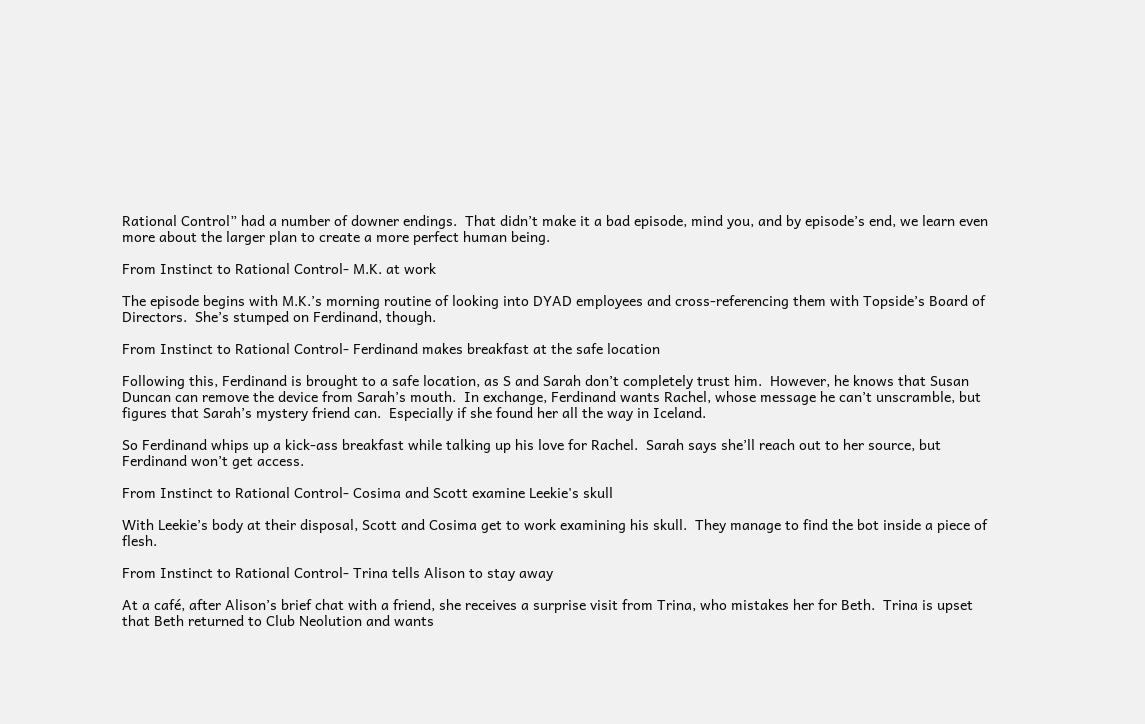Rational Control” had a number of downer endings.  That didn’t make it a bad episode, mind you, and by episode’s end, we learn even more about the larger plan to create a more perfect human being.

From Instinct to Rational Control- M.K. at work

The episode begins with M.K.’s morning routine of looking into DYAD employees and cross-referencing them with Topside’s Board of Directors.  She’s stumped on Ferdinand, though.

From Instinct to Rational Control- Ferdinand makes breakfast at the safe location

Following this, Ferdinand is brought to a safe location, as S and Sarah don’t completely trust him.  However, he knows that Susan Duncan can remove the device from Sarah’s mouth.  In exchange, Ferdinand wants Rachel, whose message he can’t unscramble, but figures that Sarah’s mystery friend can.  Especially if she found her all the way in Iceland.

So Ferdinand whips up a kick-ass breakfast while talking up his love for Rachel.  Sarah says she’ll reach out to her source, but Ferdinand won’t get access.

From Instinct to Rational Control- Cosima and Scott examine Leekie's skull

With Leekie’s body at their disposal, Scott and Cosima get to work examining his skull.  They manage to find the bot inside a piece of flesh.

From Instinct to Rational Control- Trina tells Alison to stay away

At a café, after Alison’s brief chat with a friend, she receives a surprise visit from Trina, who mistakes her for Beth.  Trina is upset that Beth returned to Club Neolution and wants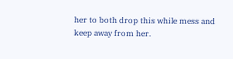her to both drop this while mess and keep away from her.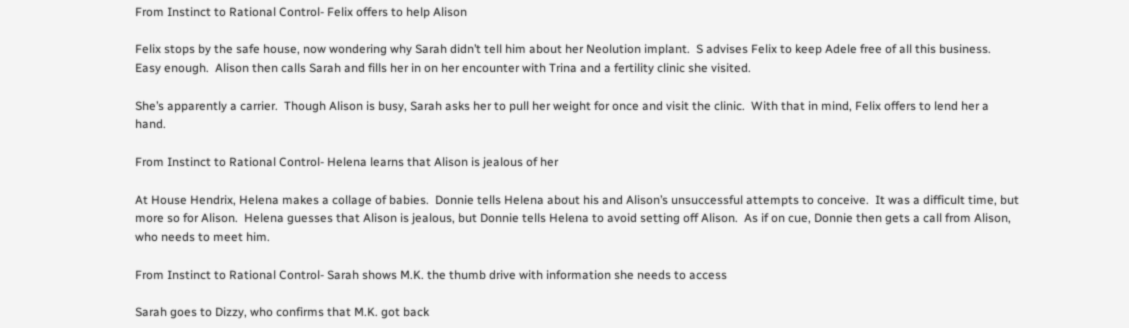From Instinct to Rational Control- Felix offers to help Alison

Felix stops by the safe house, now wondering why Sarah didn’t tell him about her Neolution implant.  S advises Felix to keep Adele free of all this business.  Easy enough.  Alison then calls Sarah and fills her in on her encounter with Trina and a fertility clinic she visited.

She’s apparently a carrier.  Though Alison is busy, Sarah asks her to pull her weight for once and visit the clinic.  With that in mind, Felix offers to lend her a hand.

From Instinct to Rational Control- Helena learns that Alison is jealous of her

At House Hendrix, Helena makes a collage of babies.  Donnie tells Helena about his and Alison’s unsuccessful attempts to conceive.  It was a difficult time, but more so for Alison.  Helena guesses that Alison is jealous, but Donnie tells Helena to avoid setting off Alison.  As if on cue, Donnie then gets a call from Alison, who needs to meet him.

From Instinct to Rational Control- Sarah shows M.K. the thumb drive with information she needs to access

Sarah goes to Dizzy, who confirms that M.K. got back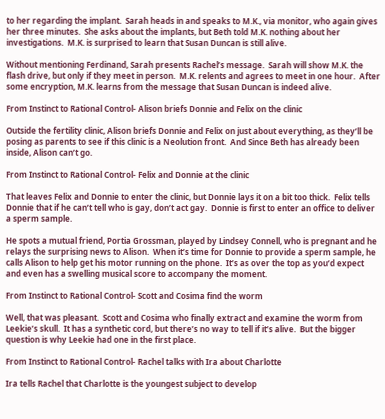to her regarding the implant.  Sarah heads in and speaks to M.K., via monitor, who again gives her three minutes.  She asks about the implants, but Beth told M.K. nothing about her investigations.  M.K. is surprised to learn that Susan Duncan is still alive.

Without mentioning Ferdinand, Sarah presents Rachel’s message.  Sarah will show M.K. the flash drive, but only if they meet in person.  M.K. relents and agrees to meet in one hour.  After some encryption, M.K. learns from the message that Susan Duncan is indeed alive.

From Instinct to Rational Control- Alison briefs Donnie and Felix on the clinic

Outside the fertility clinic, Alison briefs Donnie and Felix on just about everything, as they’ll be posing as parents to see if this clinic is a Neolution front.  And Since Beth has already been inside, Alison can’t go.

From Instinct to Rational Control- Felix and Donnie at the clinic

That leaves Felix and Donnie to enter the clinic, but Donnie lays it on a bit too thick.  Felix tells Donnie that if he can’t tell who is gay, don’t act gay.  Donnie is first to enter an office to deliver a sperm sample.

He spots a mutual friend, Portia Grossman, played by Lindsey Connell, who is pregnant and he relays the surprising news to Alison.  When it’s time for Donnie to provide a sperm sample, he calls Alison to help get his motor running on the phone.  It’s as over the top as you’d expect and even has a swelling musical score to accompany the moment.

From Instinct to Rational Control- Scott and Cosima find the worm

Well, that was pleasant.  Scott and Cosima who finally extract and examine the worm from Leekie’s skull.  It has a synthetic cord, but there’s no way to tell if it’s alive.  But the bigger question is why Leekie had one in the first place.

From Instinct to Rational Control- Rachel talks with Ira about Charlotte

Ira tells Rachel that Charlotte is the youngest subject to develop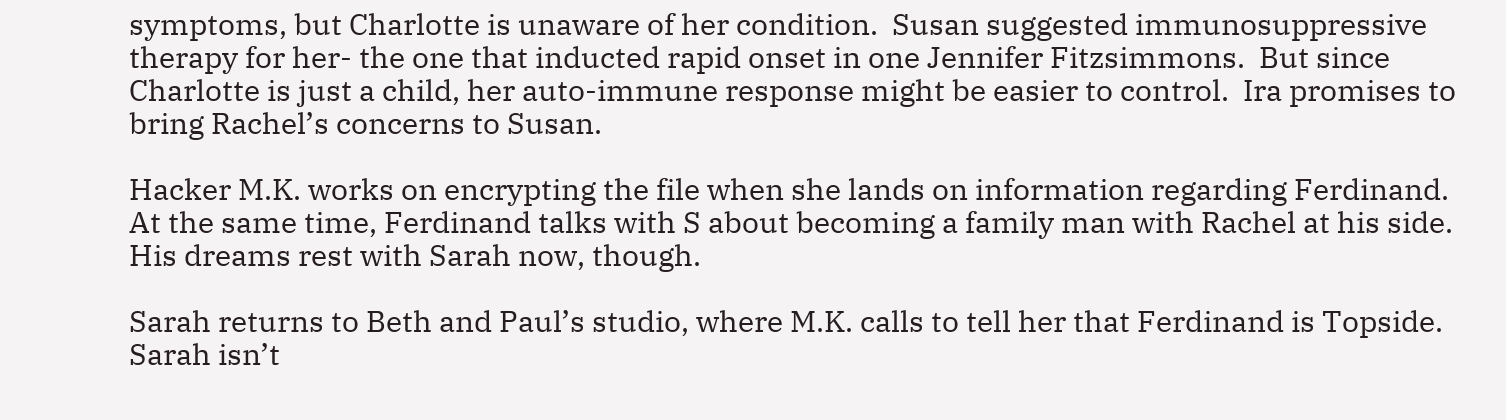symptoms, but Charlotte is unaware of her condition.  Susan suggested immunosuppressive therapy for her- the one that inducted rapid onset in one Jennifer Fitzsimmons.  But since Charlotte is just a child, her auto-immune response might be easier to control.  Ira promises to bring Rachel’s concerns to Susan.

Hacker M.K. works on encrypting the file when she lands on information regarding Ferdinand.  At the same time, Ferdinand talks with S about becoming a family man with Rachel at his side.  His dreams rest with Sarah now, though.

Sarah returns to Beth and Paul’s studio, where M.K. calls to tell her that Ferdinand is Topside. Sarah isn’t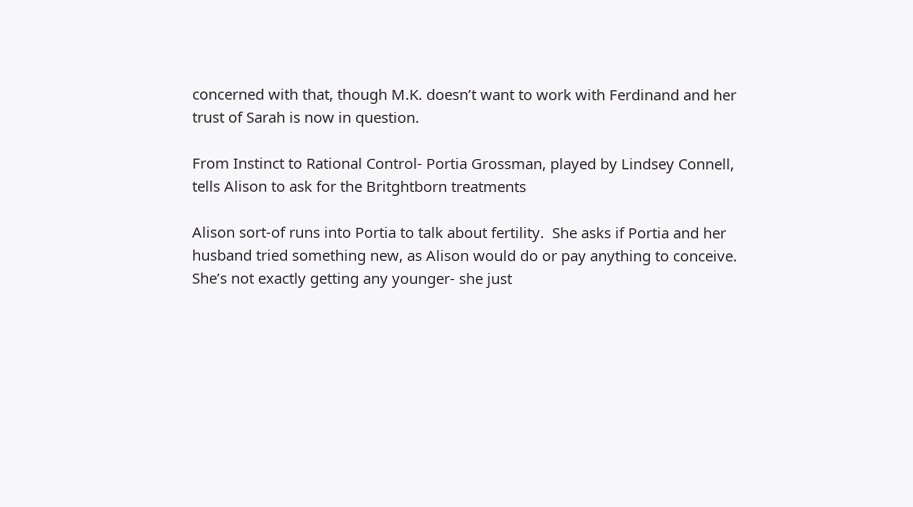concerned with that, though M.K. doesn’t want to work with Ferdinand and her trust of Sarah is now in question.

From Instinct to Rational Control- Portia Grossman, played by Lindsey Connell, tells Alison to ask for the Britghtborn treatments

Alison sort-of runs into Portia to talk about fertility.  She asks if Portia and her husband tried something new, as Alison would do or pay anything to conceive.  She’s not exactly getting any younger- she just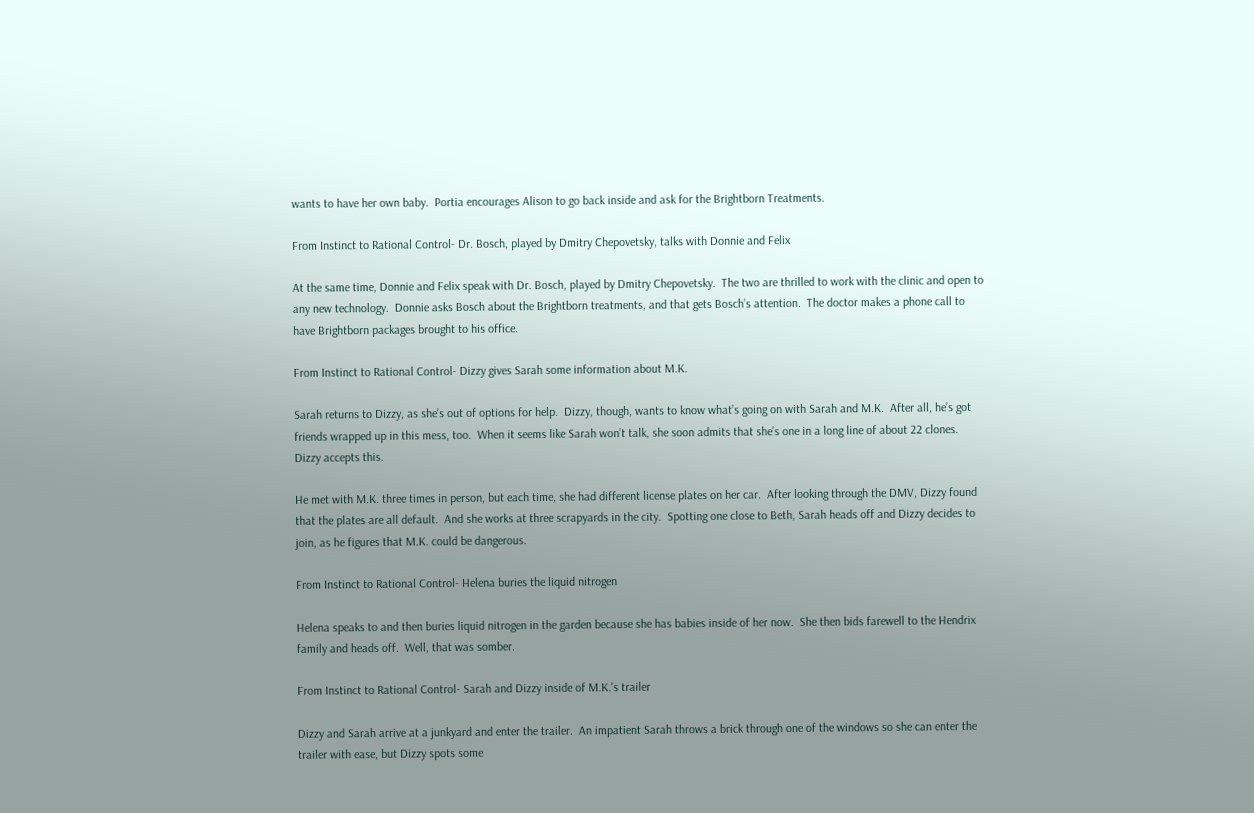wants to have her own baby.  Portia encourages Alison to go back inside and ask for the Brightborn Treatments.

From Instinct to Rational Control- Dr. Bosch, played by Dmitry Chepovetsky, talks with Donnie and Felix

At the same time, Donnie and Felix speak with Dr. Bosch, played by Dmitry Chepovetsky.  The two are thrilled to work with the clinic and open to any new technology.  Donnie asks Bosch about the Brightborn treatments, and that gets Bosch’s attention.  The doctor makes a phone call to have Brightborn packages brought to his office.

From Instinct to Rational Control- Dizzy gives Sarah some information about M.K.

Sarah returns to Dizzy, as she’s out of options for help.  Dizzy, though, wants to know what’s going on with Sarah and M.K.  After all, he’s got friends wrapped up in this mess, too.  When it seems like Sarah won’t talk, she soon admits that she’s one in a long line of about 22 clones.  Dizzy accepts this.

He met with M.K. three times in person, but each time, she had different license plates on her car.  After looking through the DMV, Dizzy found that the plates are all default.  And she works at three scrapyards in the city.  Spotting one close to Beth, Sarah heads off and Dizzy decides to join, as he figures that M.K. could be dangerous.

From Instinct to Rational Control- Helena buries the liquid nitrogen

Helena speaks to and then buries liquid nitrogen in the garden because she has babies inside of her now.  She then bids farewell to the Hendrix family and heads off.  Well, that was somber.

From Instinct to Rational Control- Sarah and Dizzy inside of M.K.'s trailer

Dizzy and Sarah arrive at a junkyard and enter the trailer.  An impatient Sarah throws a brick through one of the windows so she can enter the trailer with ease, but Dizzy spots some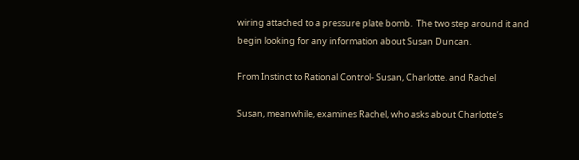wiring attached to a pressure plate bomb.  The two step around it and begin looking for any information about Susan Duncan.

From Instinct to Rational Control- Susan, Charlotte. and Rachel

Susan, meanwhile, examines Rachel, who asks about Charlotte’s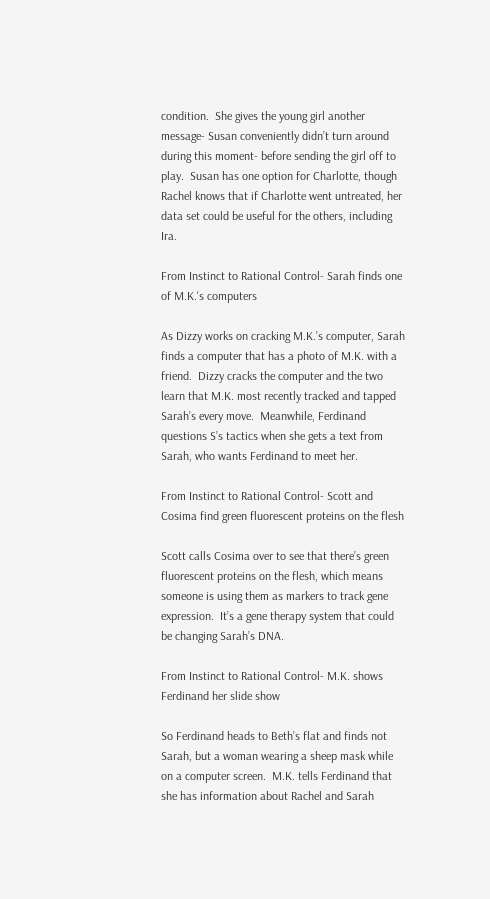condition.  She gives the young girl another message- Susan conveniently didn’t turn around during this moment- before sending the girl off to play.  Susan has one option for Charlotte, though Rachel knows that if Charlotte went untreated, her data set could be useful for the others, including Ira.

From Instinct to Rational Control- Sarah finds one of M.K.'s computers

As Dizzy works on cracking M.K.’s computer, Sarah finds a computer that has a photo of M.K. with a friend.  Dizzy cracks the computer and the two learn that M.K. most recently tracked and tapped Sarah’s every move.  Meanwhile, Ferdinand questions S’s tactics when she gets a text from Sarah, who wants Ferdinand to meet her.

From Instinct to Rational Control- Scott and Cosima find green fluorescent proteins on the flesh

Scott calls Cosima over to see that there’s green fluorescent proteins on the flesh, which means someone is using them as markers to track gene expression.  It’s a gene therapy system that could be changing Sarah’s DNA.

From Instinct to Rational Control- M.K. shows Ferdinand her slide show

So Ferdinand heads to Beth’s flat and finds not Sarah, but a woman wearing a sheep mask while on a computer screen.  M.K. tells Ferdinand that she has information about Rachel and Sarah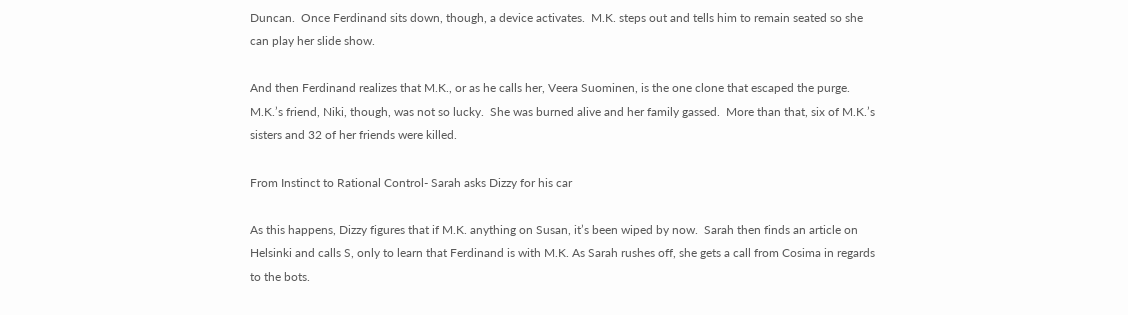Duncan.  Once Ferdinand sits down, though, a device activates.  M.K. steps out and tells him to remain seated so she can play her slide show.

And then Ferdinand realizes that M.K., or as he calls her, Veera Suominen, is the one clone that escaped the purge.  M.K.’s friend, Niki, though, was not so lucky.  She was burned alive and her family gassed.  More than that, six of M.K.’s sisters and 32 of her friends were killed.

From Instinct to Rational Control- Sarah asks Dizzy for his car

As this happens, Dizzy figures that if M.K. anything on Susan, it’s been wiped by now.  Sarah then finds an article on Helsinki and calls S, only to learn that Ferdinand is with M.K. As Sarah rushes off, she gets a call from Cosima in regards to the bots.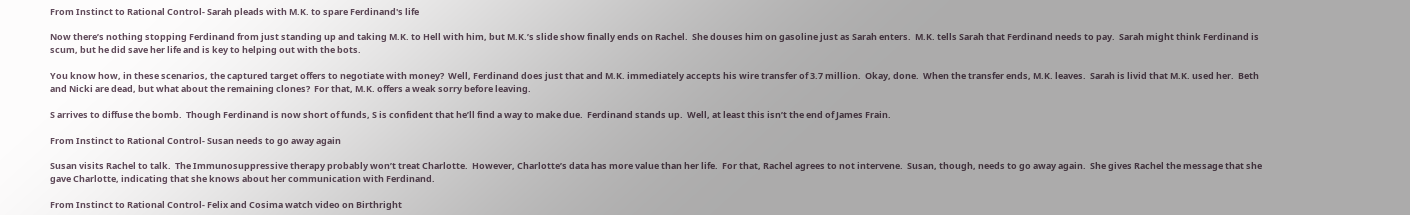From Instinct to Rational Control- Sarah pleads with M.K. to spare Ferdinand's life

Now there’s nothing stopping Ferdinand from just standing up and taking M.K. to Hell with him, but M.K.’s slide show finally ends on Rachel.  She douses him on gasoline just as Sarah enters.  M.K. tells Sarah that Ferdinand needs to pay.  Sarah might think Ferdinand is scum, but he did save her life and is key to helping out with the bots.

You know how, in these scenarios, the captured target offers to negotiate with money?  Well, Ferdinand does just that and M.K. immediately accepts his wire transfer of 3.7 million.  Okay, done.  When the transfer ends, M.K. leaves.  Sarah is livid that M.K. used her.  Beth and Nicki are dead, but what about the remaining clones?  For that, M.K. offers a weak sorry before leaving.

S arrives to diffuse the bomb.  Though Ferdinand is now short of funds, S is confident that he’ll find a way to make due.  Ferdinand stands up.  Well, at least this isn’t the end of James Frain.

From Instinct to Rational Control- Susan needs to go away again

Susan visits Rachel to talk.  The Immunosuppressive therapy probably won’t treat Charlotte.  However, Charlotte’s data has more value than her life.  For that, Rachel agrees to not intervene.  Susan, though, needs to go away again.  She gives Rachel the message that she gave Charlotte, indicating that she knows about her communication with Ferdinand.

From Instinct to Rational Control- Felix and Cosima watch video on Birthright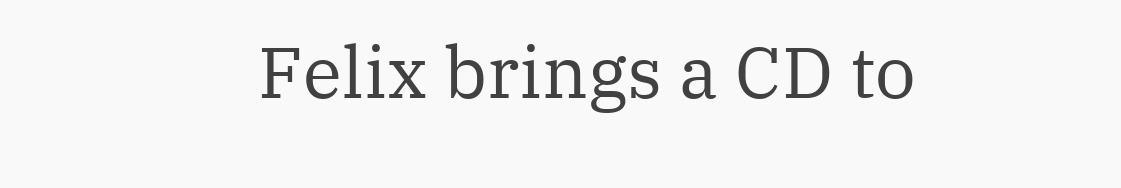Felix brings a CD to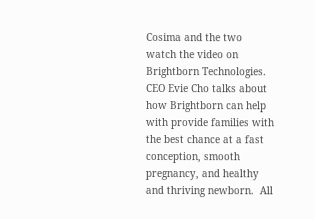Cosima and the two watch the video on Brightborn Technologies.  CEO Evie Cho talks about how Brightborn can help with provide families with the best chance at a fast conception, smooth pregnancy, and healthy and thriving newborn.  All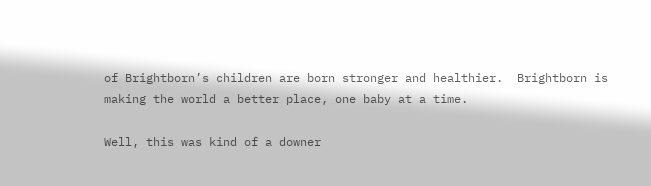of Brightborn’s children are born stronger and healthier.  Brightborn is making the world a better place, one baby at a time.

Well, this was kind of a downer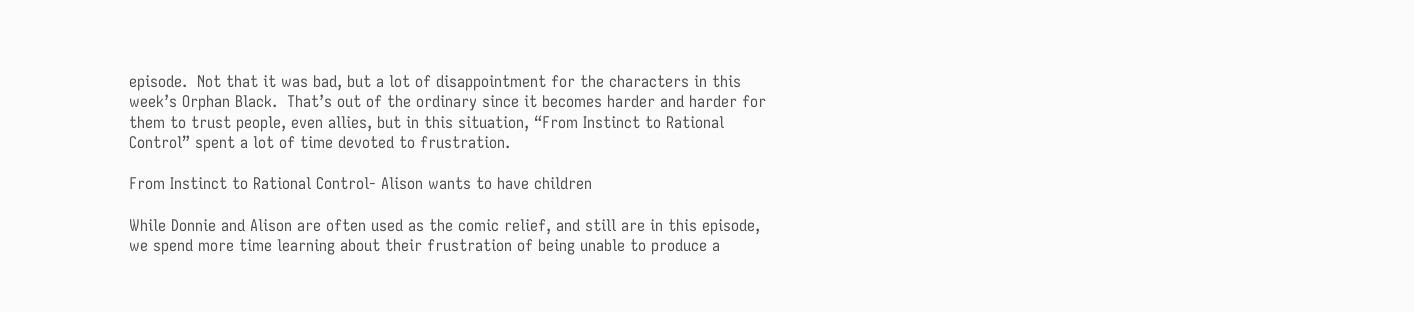episode.  Not that it was bad, but a lot of disappointment for the characters in this week’s Orphan Black.  That’s out of the ordinary since it becomes harder and harder for them to trust people, even allies, but in this situation, “From Instinct to Rational Control” spent a lot of time devoted to frustration.

From Instinct to Rational Control- Alison wants to have children

While Donnie and Alison are often used as the comic relief, and still are in this episode, we spend more time learning about their frustration of being unable to produce a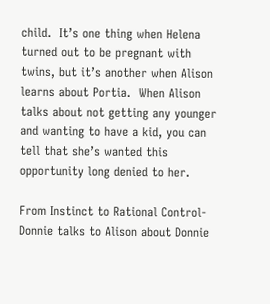child.  It’s one thing when Helena turned out to be pregnant with twins, but it’s another when Alison learns about Portia.  When Alison talks about not getting any younger and wanting to have a kid, you can tell that she’s wanted this opportunity long denied to her.

From Instinct to Rational Control- Donnie talks to Alison about Donnie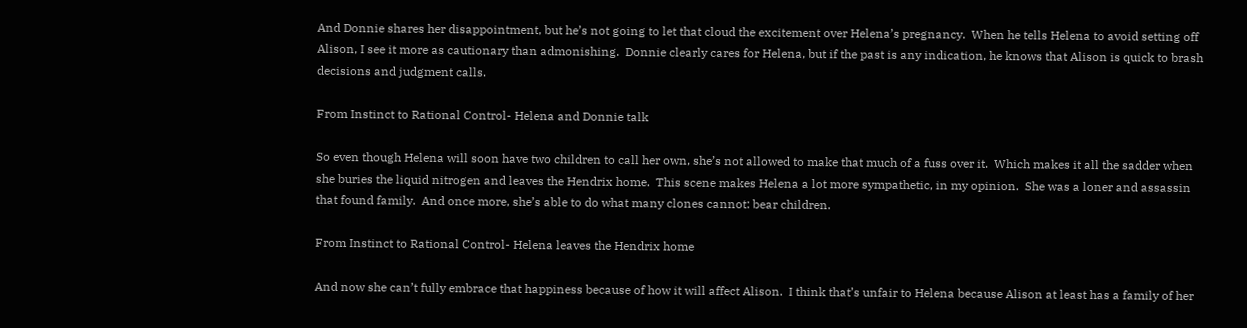And Donnie shares her disappointment, but he’s not going to let that cloud the excitement over Helena’s pregnancy.  When he tells Helena to avoid setting off Alison, I see it more as cautionary than admonishing.  Donnie clearly cares for Helena, but if the past is any indication, he knows that Alison is quick to brash decisions and judgment calls.

From Instinct to Rational Control- Helena and Donnie talk

So even though Helena will soon have two children to call her own, she’s not allowed to make that much of a fuss over it.  Which makes it all the sadder when she buries the liquid nitrogen and leaves the Hendrix home.  This scene makes Helena a lot more sympathetic, in my opinion.  She was a loner and assassin that found family.  And once more, she’s able to do what many clones cannot: bear children.

From Instinct to Rational Control- Helena leaves the Hendrix home

And now she can’t fully embrace that happiness because of how it will affect Alison.  I think that’s unfair to Helena because Alison at least has a family of her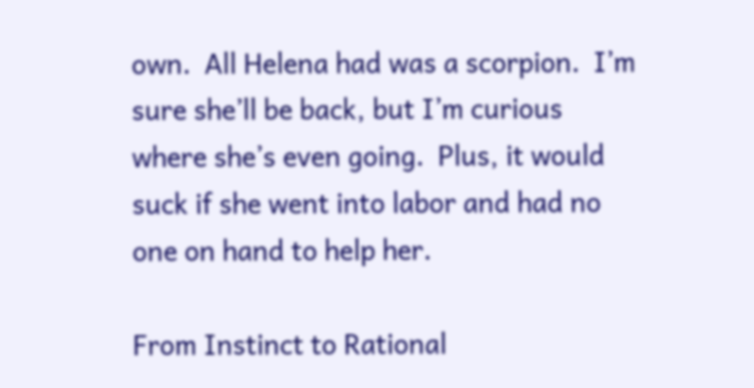own.  All Helena had was a scorpion.  I’m sure she’ll be back, but I’m curious where she’s even going.  Plus, it would suck if she went into labor and had no one on hand to help her.

From Instinct to Rational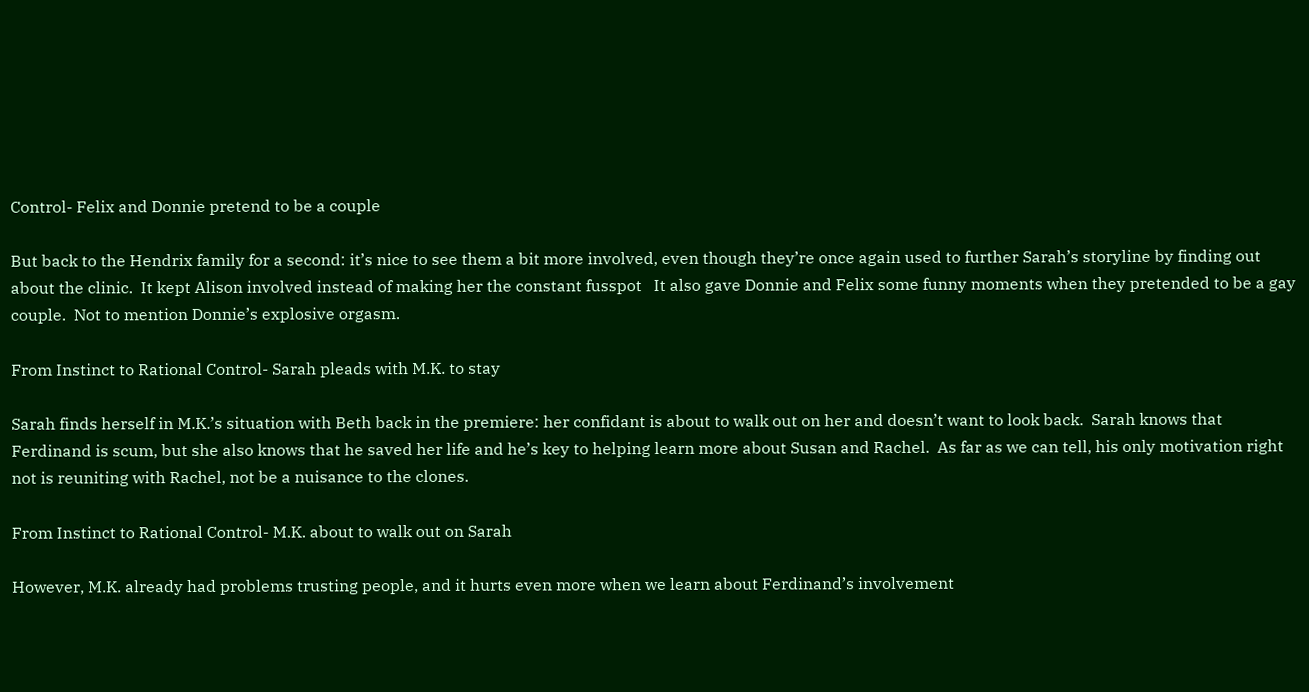Control- Felix and Donnie pretend to be a couple

But back to the Hendrix family for a second: it’s nice to see them a bit more involved, even though they’re once again used to further Sarah’s storyline by finding out about the clinic.  It kept Alison involved instead of making her the constant fusspot   It also gave Donnie and Felix some funny moments when they pretended to be a gay couple.  Not to mention Donnie’s explosive orgasm.

From Instinct to Rational Control- Sarah pleads with M.K. to stay

Sarah finds herself in M.K.’s situation with Beth back in the premiere: her confidant is about to walk out on her and doesn’t want to look back.  Sarah knows that Ferdinand is scum, but she also knows that he saved her life and he’s key to helping learn more about Susan and Rachel.  As far as we can tell, his only motivation right not is reuniting with Rachel, not be a nuisance to the clones.

From Instinct to Rational Control- M.K. about to walk out on Sarah

However, M.K. already had problems trusting people, and it hurts even more when we learn about Ferdinand’s involvement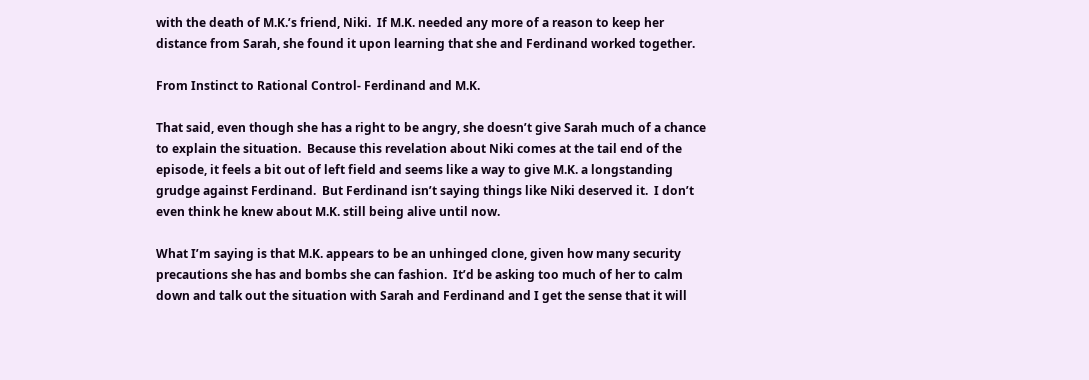with the death of M.K.’s friend, Niki.  If M.K. needed any more of a reason to keep her distance from Sarah, she found it upon learning that she and Ferdinand worked together.

From Instinct to Rational Control- Ferdinand and M.K.

That said, even though she has a right to be angry, she doesn’t give Sarah much of a chance to explain the situation.  Because this revelation about Niki comes at the tail end of the episode, it feels a bit out of left field and seems like a way to give M.K. a longstanding grudge against Ferdinand.  But Ferdinand isn’t saying things like Niki deserved it.  I don’t even think he knew about M.K. still being alive until now.

What I’m saying is that M.K. appears to be an unhinged clone, given how many security precautions she has and bombs she can fashion.  It’d be asking too much of her to calm down and talk out the situation with Sarah and Ferdinand and I get the sense that it will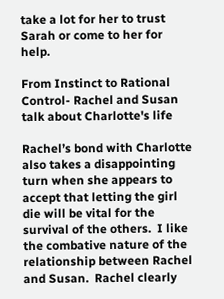take a lot for her to trust Sarah or come to her for help.

From Instinct to Rational Control- Rachel and Susan talk about Charlotte's life

Rachel’s bond with Charlotte also takes a disappointing turn when she appears to accept that letting the girl die will be vital for the survival of the others.  I like the combative nature of the relationship between Rachel and Susan.  Rachel clearly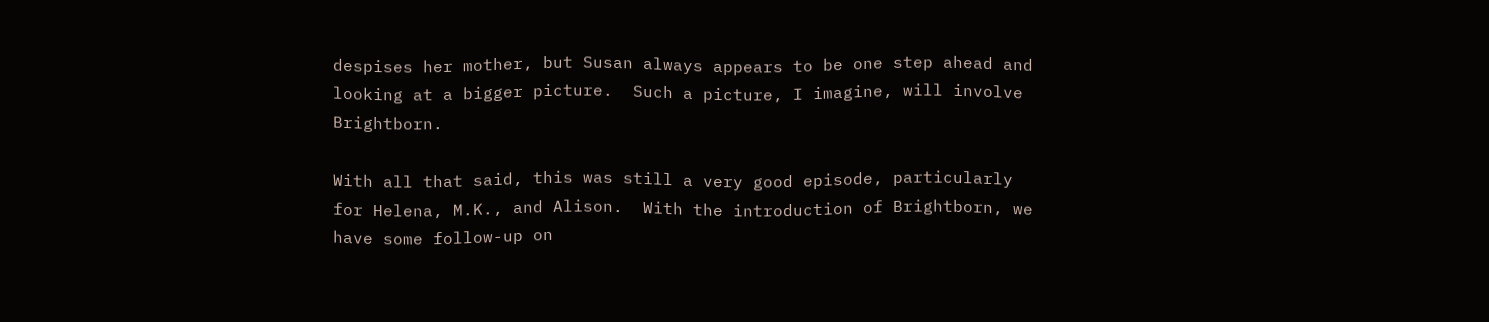despises her mother, but Susan always appears to be one step ahead and looking at a bigger picture.  Such a picture, I imagine, will involve Brightborn.

With all that said, this was still a very good episode, particularly for Helena, M.K., and Alison.  With the introduction of Brightborn, we have some follow-up on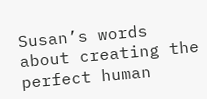Susan’s words about creating the perfect human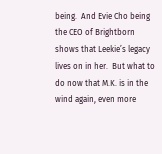being.  And Evie Cho being the CEO of Brightborn shows that Leekie’s legacy lives on in her.  But what to do now that M.K. is in the wind again, even more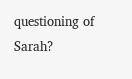questioning of Sarah?